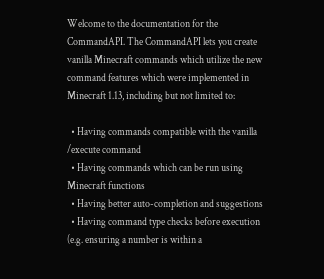Welcome to the documentation for the CommandAPI. The CommandAPI lets you create vanilla Minecraft commands which utilize the new command features which were implemented in Minecraft 1.13, including but not limited to:

  • Having commands compatible with the vanilla /execute command
  • Having commands which can be run using Minecraft functions
  • Having better auto-completion and suggestions
  • Having command type checks before execution (e.g. ensuring a number is within a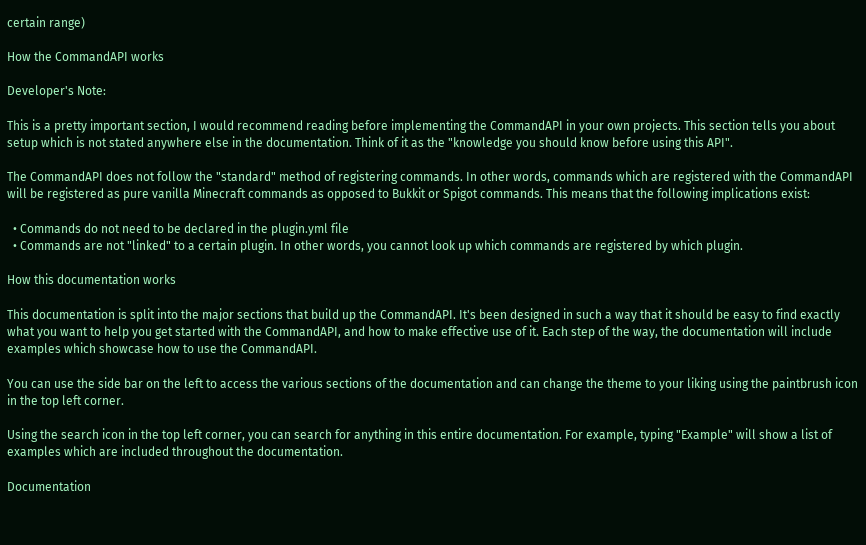certain range)

How the CommandAPI works

Developer's Note:

This is a pretty important section, I would recommend reading before implementing the CommandAPI in your own projects. This section tells you about setup which is not stated anywhere else in the documentation. Think of it as the "knowledge you should know before using this API".

The CommandAPI does not follow the "standard" method of registering commands. In other words, commands which are registered with the CommandAPI will be registered as pure vanilla Minecraft commands as opposed to Bukkit or Spigot commands. This means that the following implications exist:

  • Commands do not need to be declared in the plugin.yml file
  • Commands are not "linked" to a certain plugin. In other words, you cannot look up which commands are registered by which plugin.

How this documentation works

This documentation is split into the major sections that build up the CommandAPI. It's been designed in such a way that it should be easy to find exactly what you want to help you get started with the CommandAPI, and how to make effective use of it. Each step of the way, the documentation will include examples which showcase how to use the CommandAPI.

You can use the side bar on the left to access the various sections of the documentation and can change the theme to your liking using the paintbrush icon in the top left corner.

Using the search icon in the top left corner, you can search for anything in this entire documentation. For example, typing "Example" will show a list of examples which are included throughout the documentation.

Documentation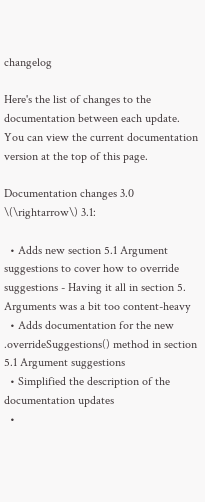changelog

Here's the list of changes to the documentation between each update. You can view the current documentation version at the top of this page.

Documentation changes 3.0 \(\rightarrow\) 3.1:

  • Adds new section 5.1 Argument suggestions to cover how to override suggestions - Having it all in section 5. Arguments was a bit too content-heavy
  • Adds documentation for the new .overrideSuggestions() method in section 5.1 Argument suggestions
  • Simplified the description of the documentation updates
  •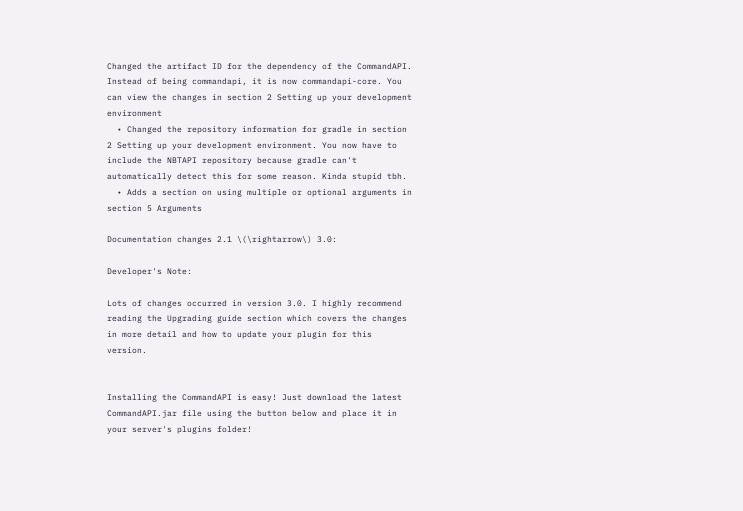Changed the artifact ID for the dependency of the CommandAPI. Instead of being commandapi, it is now commandapi-core. You can view the changes in section 2 Setting up your development environment
  • Changed the repository information for gradle in section 2 Setting up your development environment. You now have to include the NBTAPI repository because gradle can't automatically detect this for some reason. Kinda stupid tbh.
  • Adds a section on using multiple or optional arguments in section 5 Arguments

Documentation changes 2.1 \(\rightarrow\) 3.0:

Developer's Note:

Lots of changes occurred in version 3.0. I highly recommend reading the Upgrading guide section which covers the changes in more detail and how to update your plugin for this version.


Installing the CommandAPI is easy! Just download the latest CommandAPI.jar file using the button below and place it in your server's plugins folder!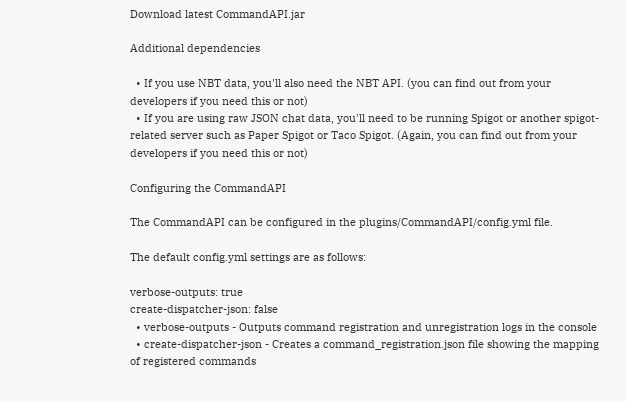Download latest CommandAPI.jar

Additional dependencies

  • If you use NBT data, you'll also need the NBT API. (you can find out from your developers if you need this or not)
  • If you are using raw JSON chat data, you'll need to be running Spigot or another spigot-related server such as Paper Spigot or Taco Spigot. (Again, you can find out from your developers if you need this or not)

Configuring the CommandAPI

The CommandAPI can be configured in the plugins/CommandAPI/config.yml file.

The default config.yml settings are as follows:

verbose-outputs: true
create-dispatcher-json: false
  • verbose-outputs - Outputs command registration and unregistration logs in the console
  • create-dispatcher-json - Creates a command_registration.json file showing the mapping of registered commands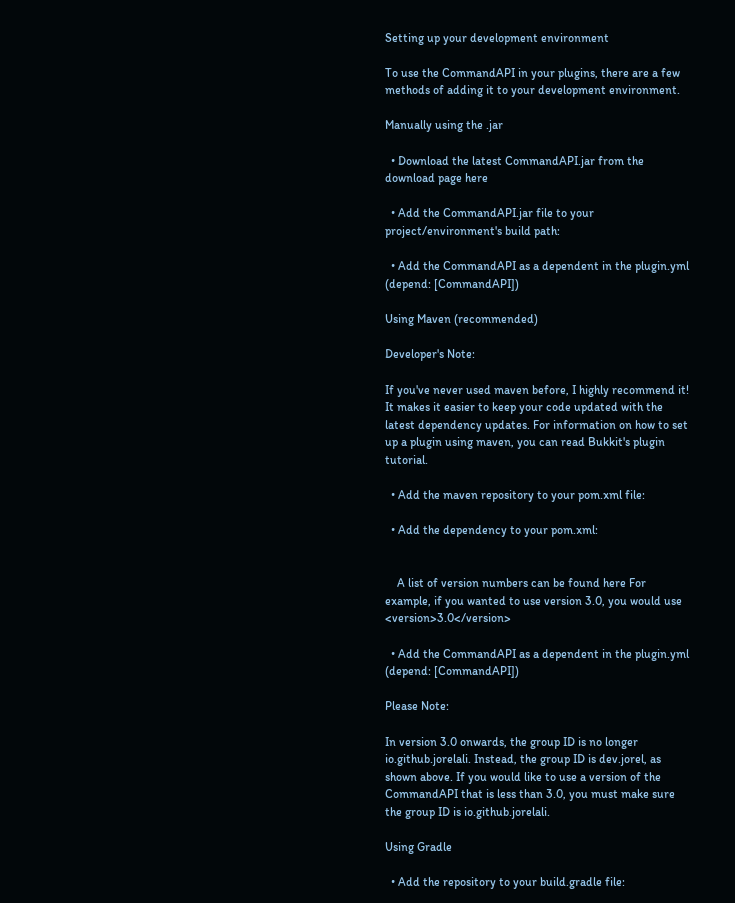Setting up your development environment

To use the CommandAPI in your plugins, there are a few methods of adding it to your development environment.

Manually using the .jar

  • Download the latest CommandAPI.jar from the download page here

  • Add the CommandAPI.jar file to your project/environment's build path:

  • Add the CommandAPI as a dependent in the plugin.yml (depend: [CommandAPI])

Using Maven (recommended)

Developer's Note:

If you've never used maven before, I highly recommend it! It makes it easier to keep your code updated with the latest dependency updates. For information on how to set up a plugin using maven, you can read Bukkit's plugin tutorial.

  • Add the maven repository to your pom.xml file:

  • Add the dependency to your pom.xml:


    A list of version numbers can be found here For example, if you wanted to use version 3.0, you would use <version>3.0</version>

  • Add the CommandAPI as a dependent in the plugin.yml (depend: [CommandAPI])

Please Note:

In version 3.0 onwards, the group ID is no longer io.github.jorelali. Instead, the group ID is dev.jorel, as shown above. If you would like to use a version of the CommandAPI that is less than 3.0, you must make sure the group ID is io.github.jorelali.

Using Gradle

  • Add the repository to your build.gradle file: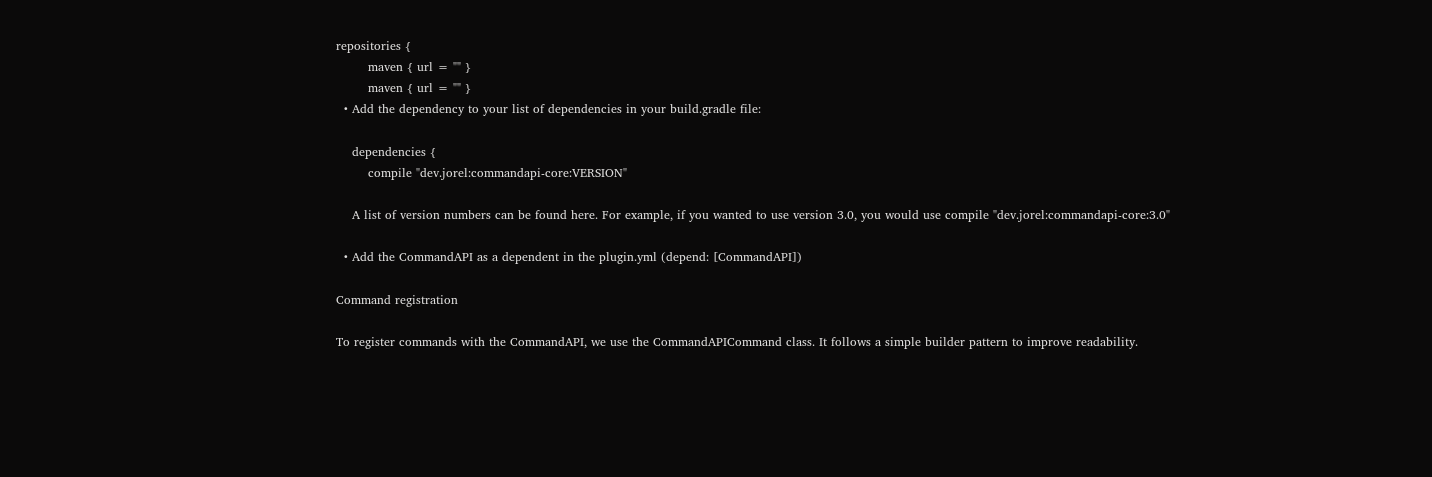repositories {
        maven { url = "" }
        maven { url = "" }
  • Add the dependency to your list of dependencies in your build.gradle file:

    dependencies {
        compile "dev.jorel:commandapi-core:VERSION"

    A list of version numbers can be found here. For example, if you wanted to use version 3.0, you would use compile "dev.jorel:commandapi-core:3.0"

  • Add the CommandAPI as a dependent in the plugin.yml (depend: [CommandAPI])

Command registration

To register commands with the CommandAPI, we use the CommandAPICommand class. It follows a simple builder pattern to improve readability.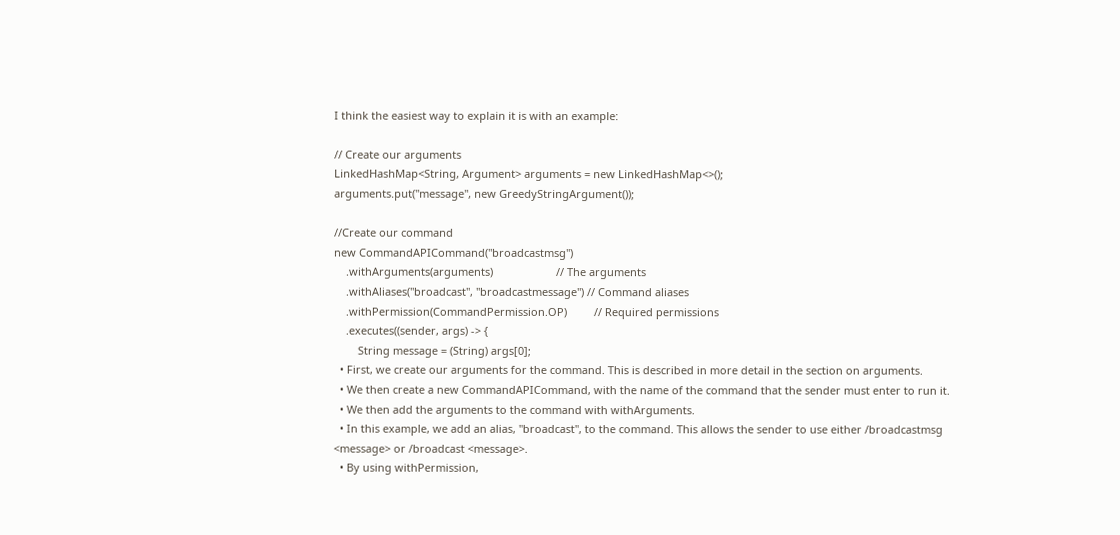I think the easiest way to explain it is with an example:

// Create our arguments
LinkedHashMap<String, Argument> arguments = new LinkedHashMap<>();
arguments.put("message", new GreedyStringArgument());

//Create our command
new CommandAPICommand("broadcastmsg")
    .withArguments(arguments)                     // The arguments
    .withAliases("broadcast", "broadcastmessage") // Command aliases
    .withPermission(CommandPermission.OP)         // Required permissions
    .executes((sender, args) -> {
        String message = (String) args[0];
  • First, we create our arguments for the command. This is described in more detail in the section on arguments.
  • We then create a new CommandAPICommand, with the name of the command that the sender must enter to run it.
  • We then add the arguments to the command with withArguments.
  • In this example, we add an alias, "broadcast", to the command. This allows the sender to use either /broadcastmsg <message> or /broadcast <message>.
  • By using withPermission,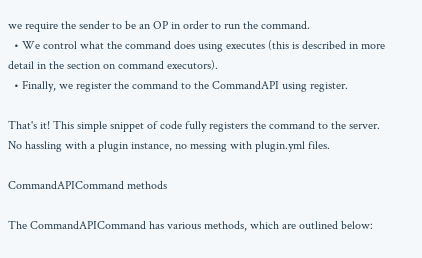we require the sender to be an OP in order to run the command.
  • We control what the command does using executes (this is described in more detail in the section on command executors).
  • Finally, we register the command to the CommandAPI using register.

That's it! This simple snippet of code fully registers the command to the server. No hassling with a plugin instance, no messing with plugin.yml files.

CommandAPICommand methods

The CommandAPICommand has various methods, which are outlined below: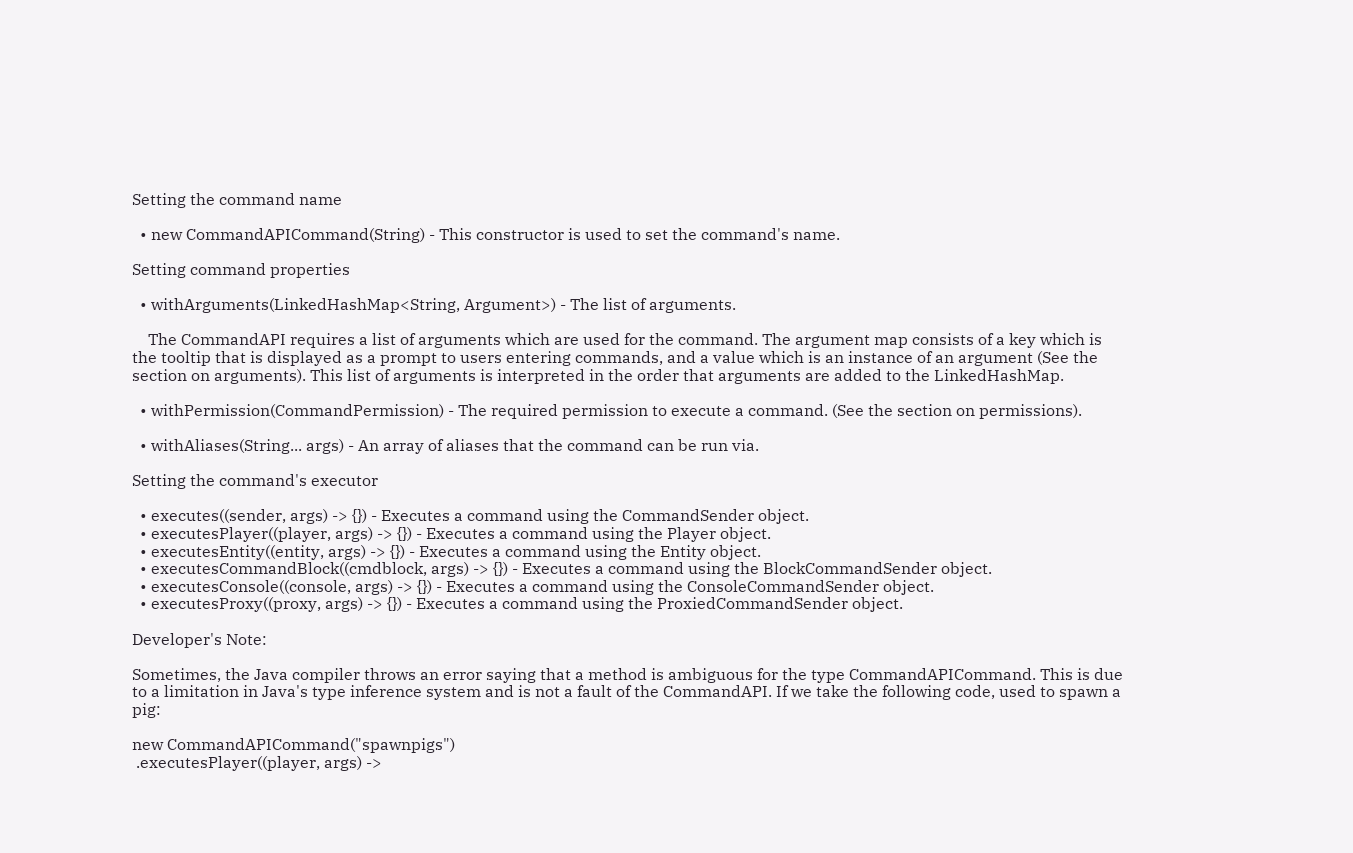Setting the command name

  • new CommandAPICommand(String) - This constructor is used to set the command's name.

Setting command properties

  • withArguments(LinkedHashMap<String, Argument>) - The list of arguments.

    The CommandAPI requires a list of arguments which are used for the command. The argument map consists of a key which is the tooltip that is displayed as a prompt to users entering commands, and a value which is an instance of an argument (See the section on arguments). This list of arguments is interpreted in the order that arguments are added to the LinkedHashMap.

  • withPermission(CommandPermission) - The required permission to execute a command. (See the section on permissions).

  • withAliases(String... args) - An array of aliases that the command can be run via.

Setting the command's executor

  • executes((sender, args) -> {}) - Executes a command using the CommandSender object.
  • executesPlayer((player, args) -> {}) - Executes a command using the Player object.
  • executesEntity((entity, args) -> {}) - Executes a command using the Entity object.
  • executesCommandBlock((cmdblock, args) -> {}) - Executes a command using the BlockCommandSender object.
  • executesConsole((console, args) -> {}) - Executes a command using the ConsoleCommandSender object.
  • executesProxy((proxy, args) -> {}) - Executes a command using the ProxiedCommandSender object.

Developer's Note:

Sometimes, the Java compiler throws an error saying that a method is ambiguous for the type CommandAPICommand. This is due to a limitation in Java's type inference system and is not a fault of the CommandAPI. If we take the following code, used to spawn a pig:

new CommandAPICommand("spawnpigs")
 .executesPlayer((player, args) ->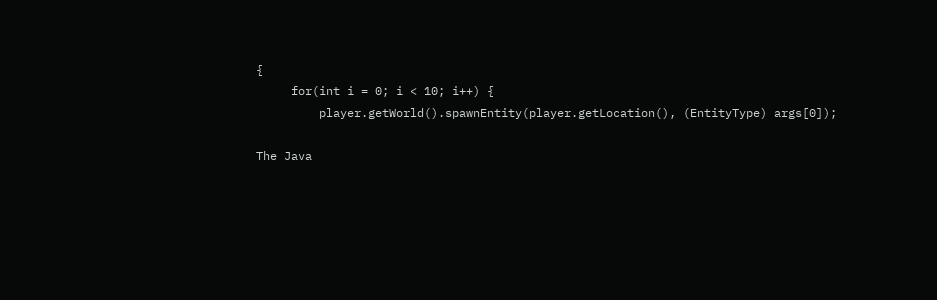{
     for(int i = 0; i < 10; i++) {
         player.getWorld().spawnEntity(player.getLocation(), (EntityType) args[0]);

The Java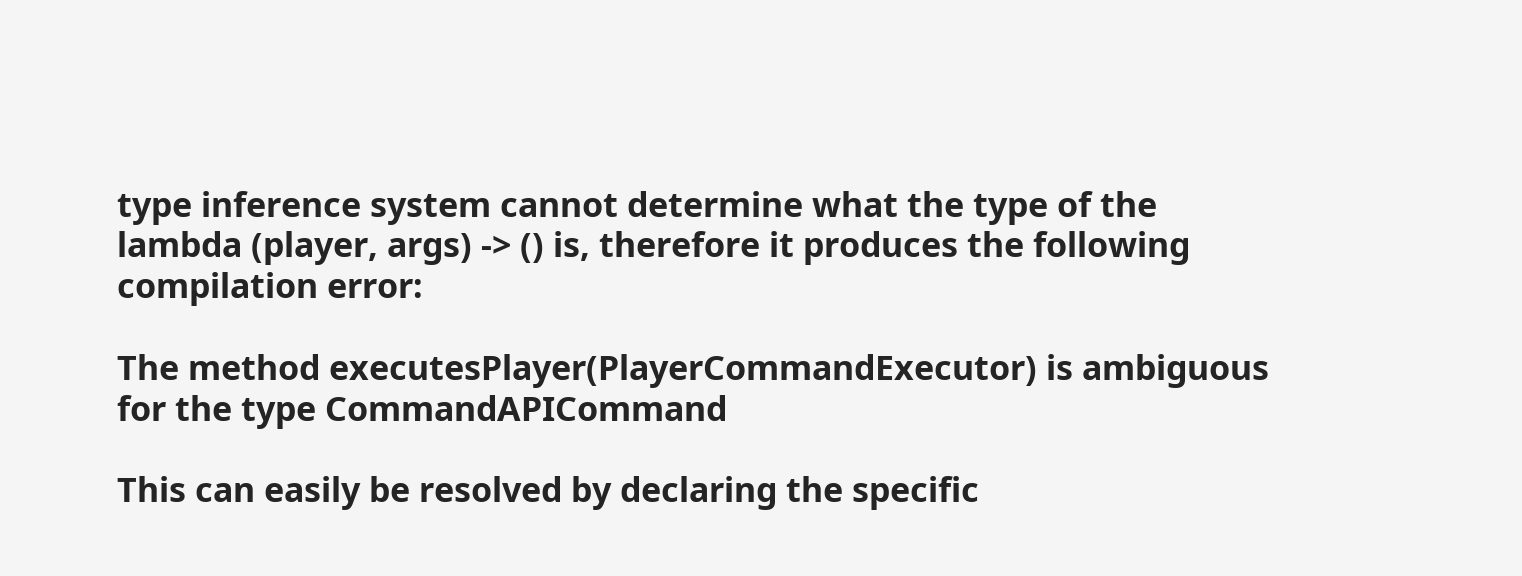type inference system cannot determine what the type of the lambda (player, args) -> () is, therefore it produces the following compilation error:

The method executesPlayer(PlayerCommandExecutor) is ambiguous for the type CommandAPICommand

This can easily be resolved by declaring the specific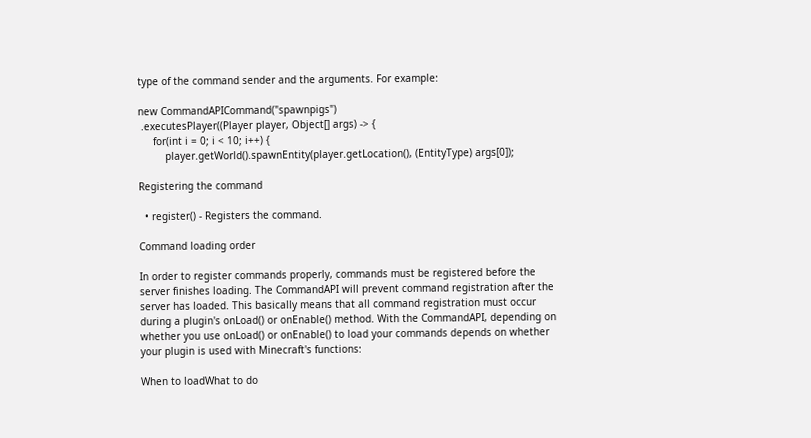type of the command sender and the arguments. For example:

new CommandAPICommand("spawnpigs")
 .executesPlayer((Player player, Object[] args) -> {
     for(int i = 0; i < 10; i++) {
         player.getWorld().spawnEntity(player.getLocation(), (EntityType) args[0]);

Registering the command

  • register() - Registers the command.

Command loading order

In order to register commands properly, commands must be registered before the server finishes loading. The CommandAPI will prevent command registration after the server has loaded. This basically means that all command registration must occur during a plugin's onLoad() or onEnable() method. With the CommandAPI, depending on whether you use onLoad() or onEnable() to load your commands depends on whether your plugin is used with Minecraft's functions:

When to loadWhat to do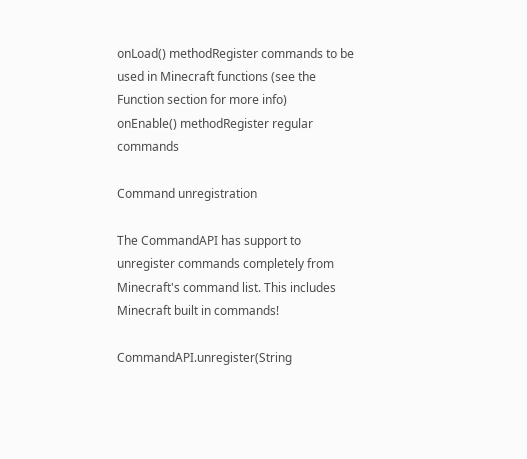onLoad() methodRegister commands to be used in Minecraft functions (see the Function section for more info)
onEnable() methodRegister regular commands

Command unregistration

The CommandAPI has support to unregister commands completely from Minecraft's command list. This includes Minecraft built in commands!

CommandAPI.unregister(String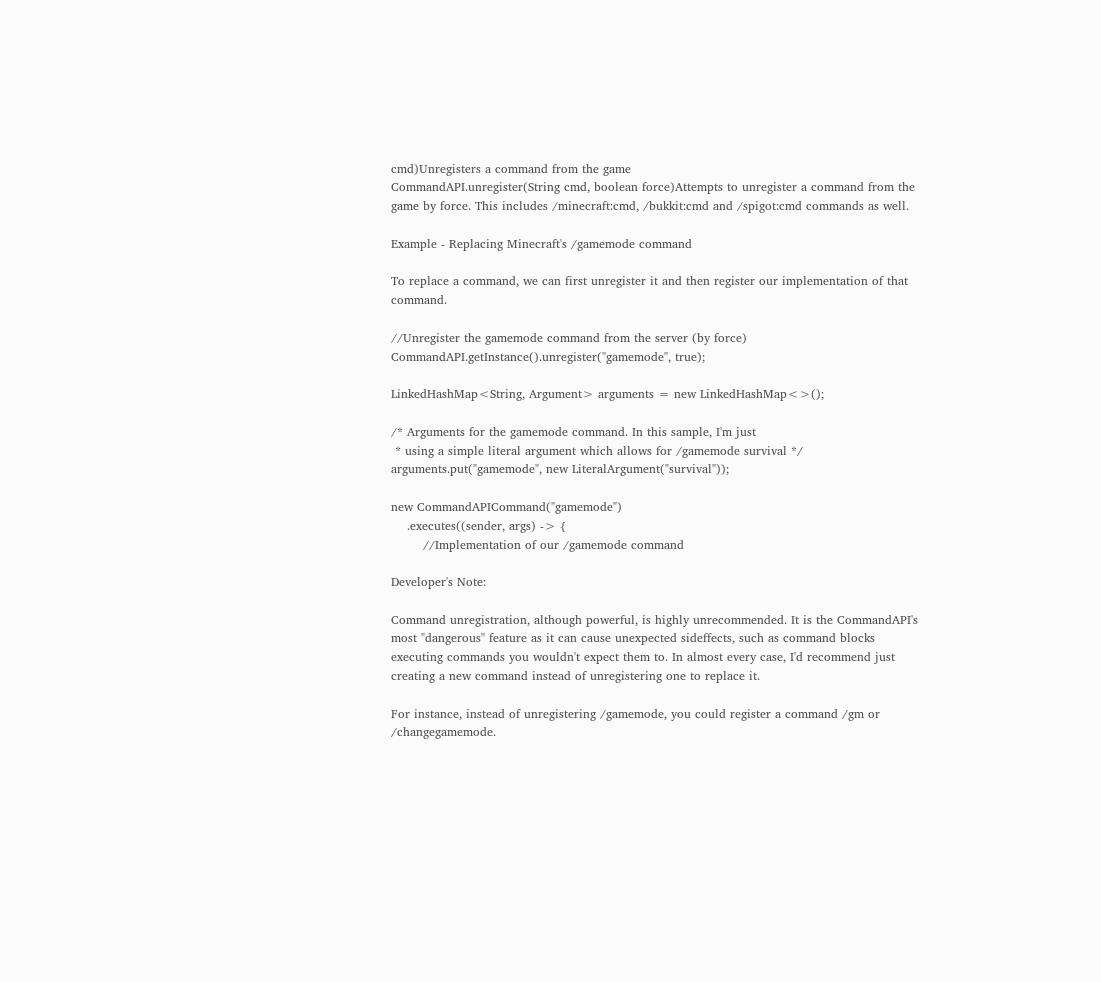cmd)Unregisters a command from the game
CommandAPI.unregister(String cmd, boolean force)Attempts to unregister a command from the game by force. This includes /minecraft:cmd, /bukkit:cmd and /spigot:cmd commands as well.

Example - Replacing Minecraft's /gamemode command

To replace a command, we can first unregister it and then register our implementation of that command.

//Unregister the gamemode command from the server (by force)
CommandAPI.getInstance().unregister("gamemode", true);

LinkedHashMap<String, Argument> arguments = new LinkedHashMap<>();

/* Arguments for the gamemode command. In this sample, I'm just
 * using a simple literal argument which allows for /gamemode survival */
arguments.put("gamemode", new LiteralArgument("survival"));

new CommandAPICommand("gamemode")
    .executes((sender, args) -> {
        //Implementation of our /gamemode command

Developer's Note:

Command unregistration, although powerful, is highly unrecommended. It is the CommandAPI's most "dangerous" feature as it can cause unexpected sideffects, such as command blocks executing commands you wouldn't expect them to. In almost every case, I'd recommend just creating a new command instead of unregistering one to replace it.

For instance, instead of unregistering /gamemode, you could register a command /gm or /changegamemode.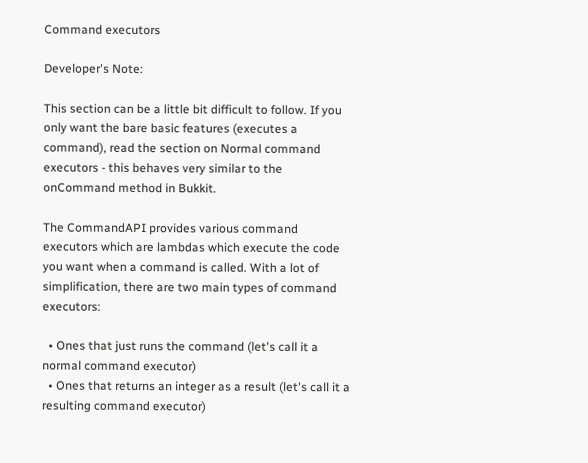Command executors

Developer's Note:

This section can be a little bit difficult to follow. If you only want the bare basic features (executes a command), read the section on Normal command executors - this behaves very similar to the onCommand method in Bukkit.

The CommandAPI provides various command executors which are lambdas which execute the code you want when a command is called. With a lot of simplification, there are two main types of command executors:

  • Ones that just runs the command (let's call it a normal command executor)
  • Ones that returns an integer as a result (let's call it a resulting command executor)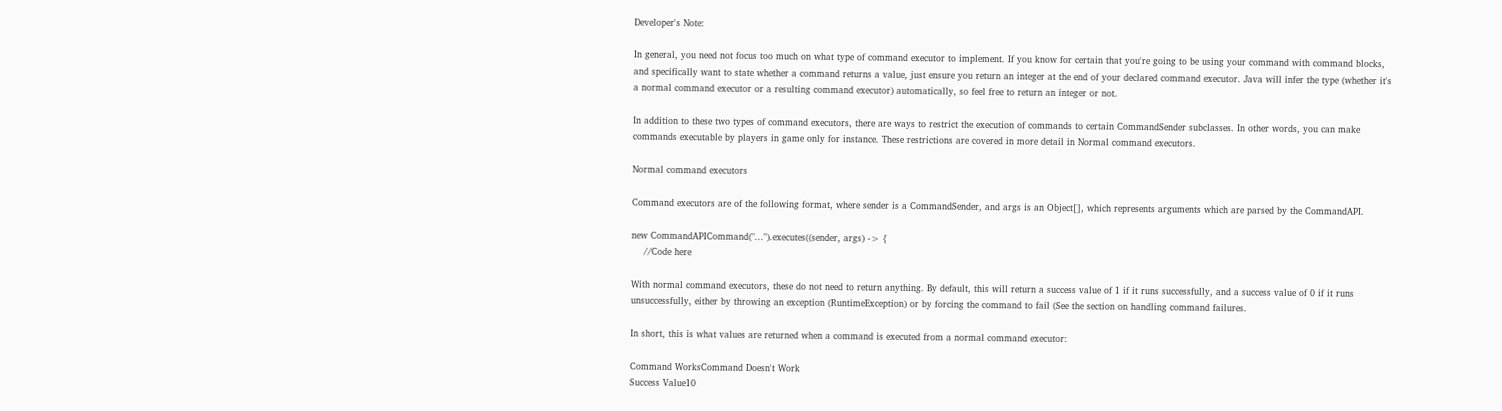Developer's Note:

In general, you need not focus too much on what type of command executor to implement. If you know for certain that you're going to be using your command with command blocks, and specifically want to state whether a command returns a value, just ensure you return an integer at the end of your declared command executor. Java will infer the type (whether it's a normal command executor or a resulting command executor) automatically, so feel free to return an integer or not.

In addition to these two types of command executors, there are ways to restrict the execution of commands to certain CommandSender subclasses. In other words, you can make commands executable by players in game only for instance. These restrictions are covered in more detail in Normal command executors.

Normal command executors

Command executors are of the following format, where sender is a CommandSender, and args is an Object[], which represents arguments which are parsed by the CommandAPI.

new CommandAPICommand("...").executes((sender, args) -> {
    //Code here

With normal command executors, these do not need to return anything. By default, this will return a success value of 1 if it runs successfully, and a success value of 0 if it runs unsuccessfully, either by throwing an exception (RuntimeException) or by forcing the command to fail (See the section on handling command failures.

In short, this is what values are returned when a command is executed from a normal command executor:

Command WorksCommand Doesn't Work
Success Value10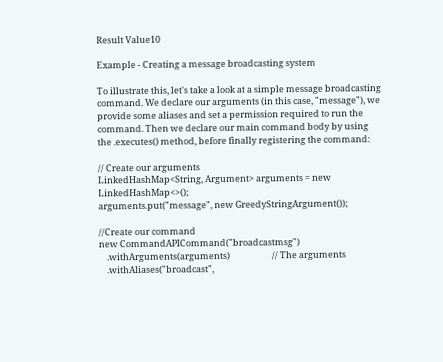Result Value10

Example - Creating a message broadcasting system

To illustrate this, let's take a look at a simple message broadcasting command. We declare our arguments (in this case, "message"), we provide some aliases and set a permission required to run the command. Then we declare our main command body by using the .executes() method, before finally registering the command:

// Create our arguments
LinkedHashMap<String, Argument> arguments = new LinkedHashMap<>();
arguments.put("message", new GreedyStringArgument());

//Create our command
new CommandAPICommand("broadcastmsg")
    .withArguments(arguments)                     // The arguments
    .withAliases("broadcast",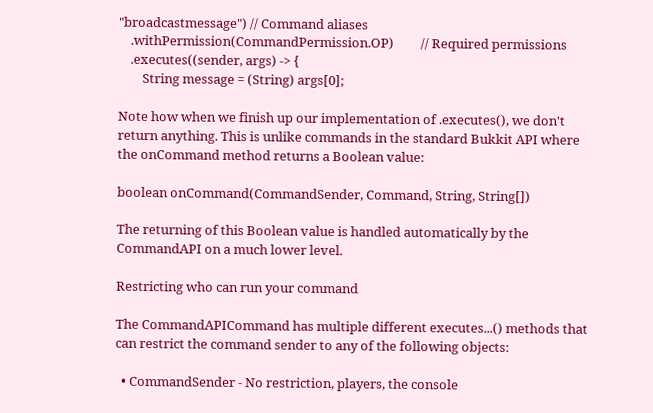"broadcastmessage") // Command aliases
    .withPermission(CommandPermission.OP)         // Required permissions
    .executes((sender, args) -> {
        String message = (String) args[0];

Note how when we finish up our implementation of .executes(), we don't return anything. This is unlike commands in the standard Bukkit API where the onCommand method returns a Boolean value:

boolean onCommand(CommandSender, Command, String, String[])

The returning of this Boolean value is handled automatically by the CommandAPI on a much lower level.

Restricting who can run your command

The CommandAPICommand has multiple different executes...() methods that can restrict the command sender to any of the following objects:

  • CommandSender - No restriction, players, the console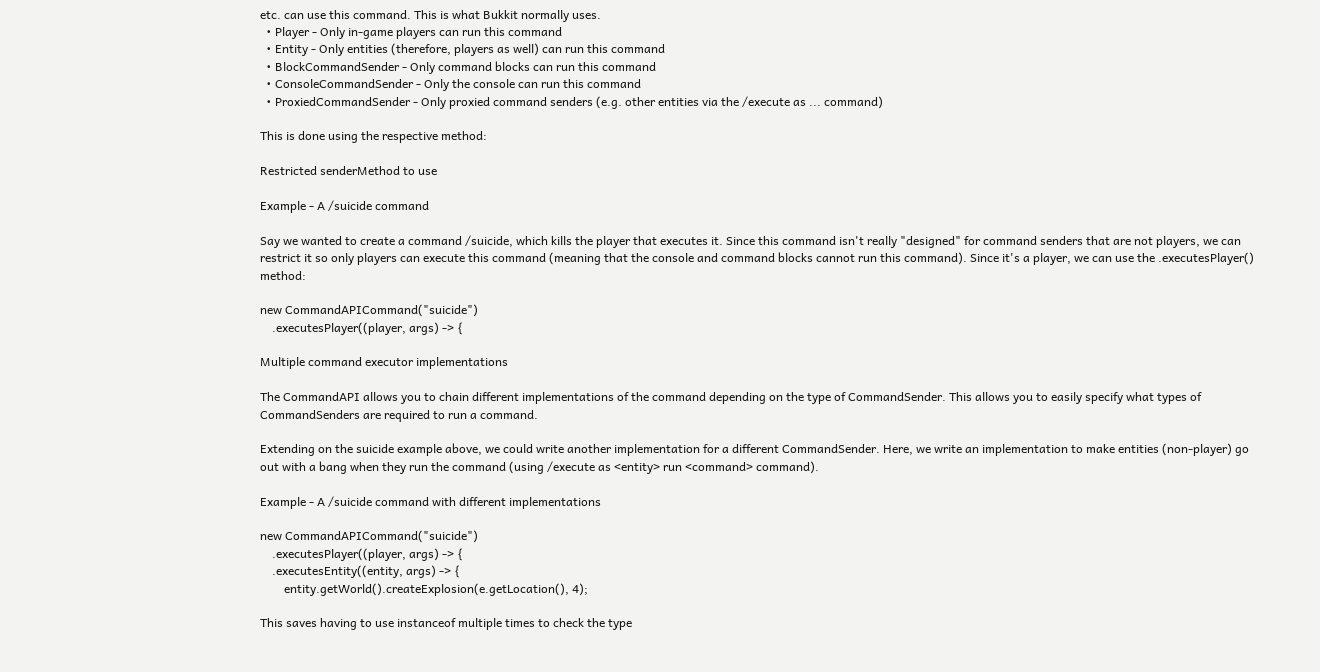etc. can use this command. This is what Bukkit normally uses.
  • Player - Only in-game players can run this command
  • Entity - Only entities (therefore, players as well) can run this command
  • BlockCommandSender - Only command blocks can run this command
  • ConsoleCommandSender - Only the console can run this command
  • ProxiedCommandSender - Only proxied command senders (e.g. other entities via the /execute as ... command)

This is done using the respective method:

Restricted senderMethod to use

Example - A /suicide command

Say we wanted to create a command /suicide, which kills the player that executes it. Since this command isn't really "designed" for command senders that are not players, we can restrict it so only players can execute this command (meaning that the console and command blocks cannot run this command). Since it's a player, we can use the .executesPlayer() method:

new CommandAPICommand("suicide")
    .executesPlayer((player, args) -> {

Multiple command executor implementations

The CommandAPI allows you to chain different implementations of the command depending on the type of CommandSender. This allows you to easily specify what types of CommandSenders are required to run a command.

Extending on the suicide example above, we could write another implementation for a different CommandSender. Here, we write an implementation to make entities (non-player) go out with a bang when they run the command (using /execute as <entity> run <command> command).

Example - A /suicide command with different implementations

new CommandAPICommand("suicide")
    .executesPlayer((player, args) -> {
    .executesEntity((entity, args) -> {
        entity.getWorld().createExplosion(e.getLocation(), 4);

This saves having to use instanceof multiple times to check the type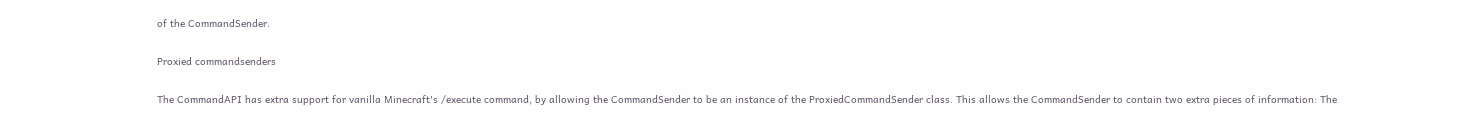of the CommandSender.

Proxied commandsenders

The CommandAPI has extra support for vanilla Minecraft's /execute command, by allowing the CommandSender to be an instance of the ProxiedCommandSender class. This allows the CommandSender to contain two extra pieces of information: The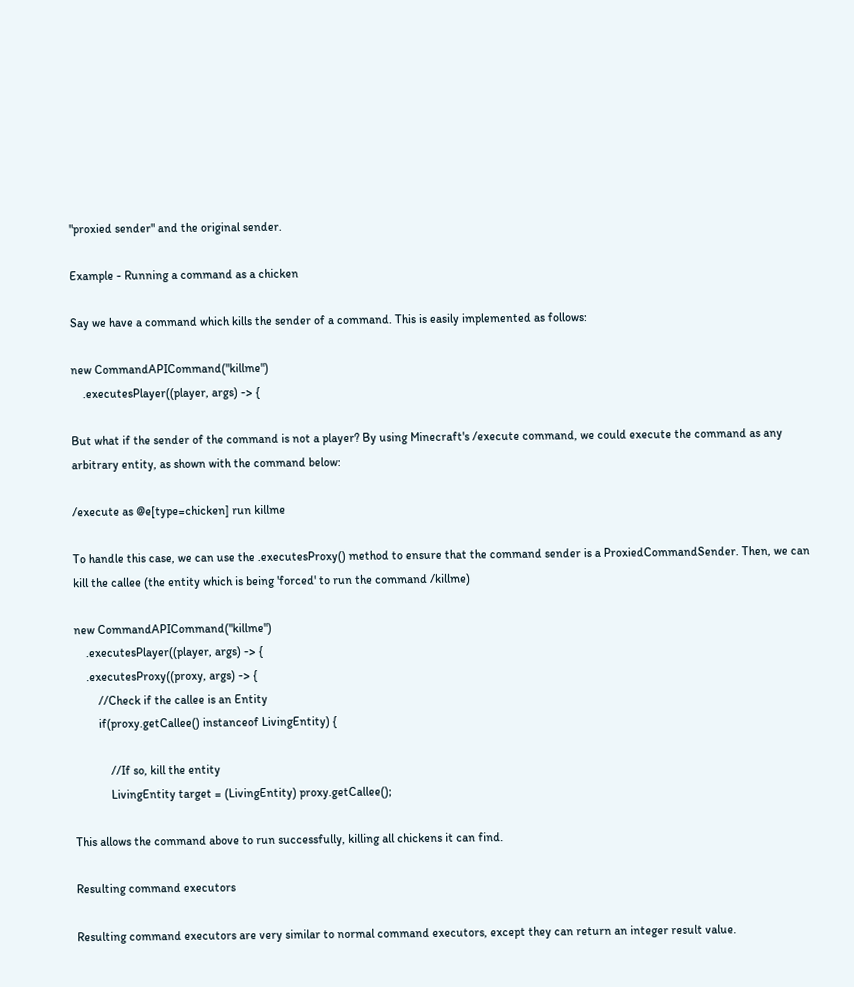"proxied sender" and the original sender.

Example - Running a command as a chicken

Say we have a command which kills the sender of a command. This is easily implemented as follows:

new CommandAPICommand("killme")
    .executesPlayer((player, args) -> {

But what if the sender of the command is not a player? By using Minecraft's /execute command, we could execute the command as any arbitrary entity, as shown with the command below:

/execute as @e[type=chicken] run killme

To handle this case, we can use the .executesProxy() method to ensure that the command sender is a ProxiedCommandSender. Then, we can kill the callee (the entity which is being 'forced' to run the command /killme)

new CommandAPICommand("killme")
    .executesPlayer((player, args) -> {
    .executesProxy((proxy, args) -> {
        //Check if the callee is an Entity
        if(proxy.getCallee() instanceof LivingEntity) {

            //If so, kill the entity
            LivingEntity target = (LivingEntity) proxy.getCallee();

This allows the command above to run successfully, killing all chickens it can find.

Resulting command executors

Resulting command executors are very similar to normal command executors, except they can return an integer result value.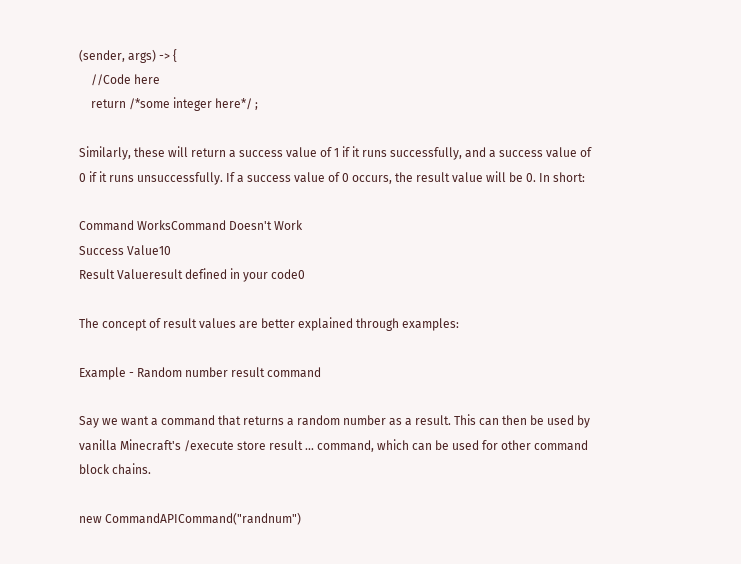(sender, args) -> {
    //Code here
    return /*some integer here*/ ;

Similarly, these will return a success value of 1 if it runs successfully, and a success value of 0 if it runs unsuccessfully. If a success value of 0 occurs, the result value will be 0. In short:

Command WorksCommand Doesn't Work
Success Value10
Result Valueresult defined in your code0

The concept of result values are better explained through examples:

Example - Random number result command

Say we want a command that returns a random number as a result. This can then be used by vanilla Minecraft's /execute store result ... command, which can be used for other command block chains.

new CommandAPICommand("randnum")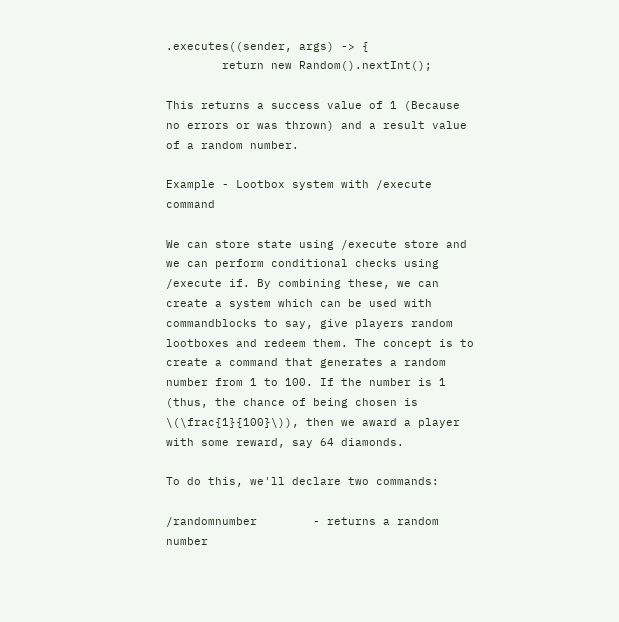.executes((sender, args) -> {
        return new Random().nextInt();

This returns a success value of 1 (Because no errors or was thrown) and a result value of a random number.

Example - Lootbox system with /execute command

We can store state using /execute store and we can perform conditional checks using /execute if. By combining these, we can create a system which can be used with commandblocks to say, give players random lootboxes and redeem them. The concept is to create a command that generates a random number from 1 to 100. If the number is 1 (thus, the chance of being chosen is \(\frac{1}{100}\)), then we award a player with some reward, say 64 diamonds.

To do this, we'll declare two commands:

/randomnumber        - returns a random number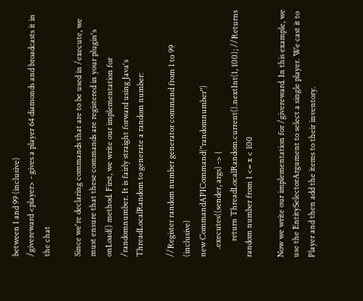between 1 and 99 (inclusive)
/givereward <player> - gives a player 64 diamonds and broadcasts it in the chat

Since we're declaring commands that are to be used in /execute, we must ensure that these commands are registered in your plugin's onLoad() method. First, we write our implementation for /randomnumber. It is fairly straight forward using Java's ThreadLocalRandom to generate a random number:

//Register random number generator command from 1 to 99 (inclusive)
new CommandAPICommand("randomnumber")
    .executes((sender, args) -> {
        return ThreadLocalRandom.current().nextInt(1, 100); //Returns random number from 1 <= x < 100

Now we write our implementation for /givereward. In this example, we use the EntitySelectorArgument to select a single player. We cast it to Player and then add the items to their inventory.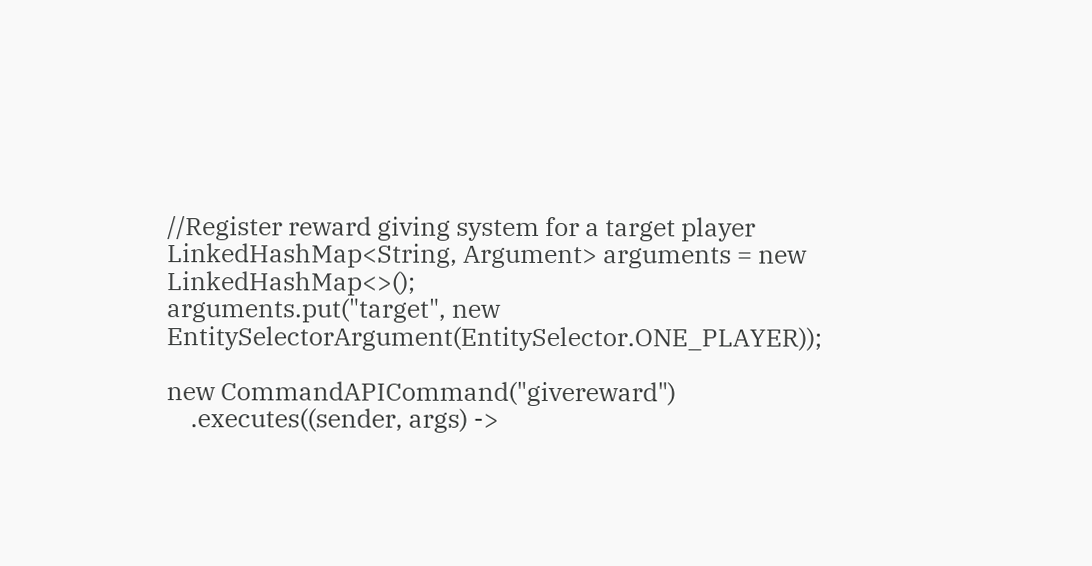//Register reward giving system for a target player
LinkedHashMap<String, Argument> arguments = new LinkedHashMap<>();
arguments.put("target", new EntitySelectorArgument(EntitySelector.ONE_PLAYER));

new CommandAPICommand("givereward")
    .executes((sender, args) ->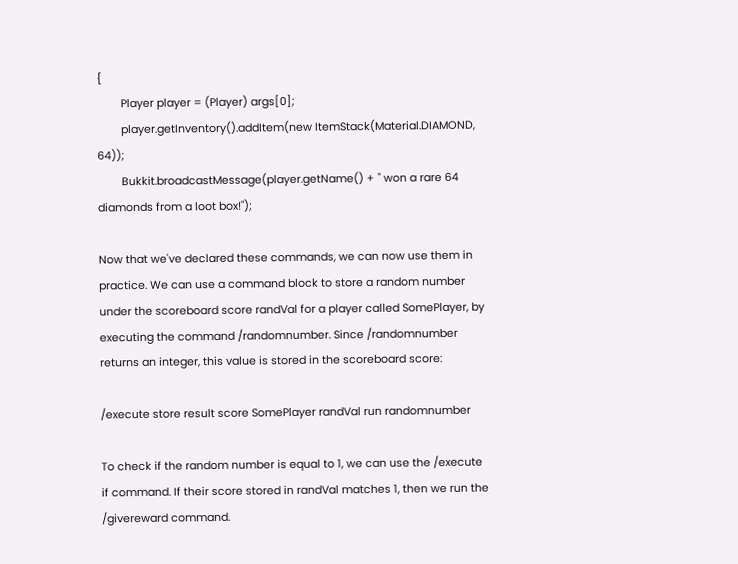{
        Player player = (Player) args[0];
        player.getInventory().addItem(new ItemStack(Material.DIAMOND, 64));
        Bukkit.broadcastMessage(player.getName() + " won a rare 64 diamonds from a loot box!");

Now that we've declared these commands, we can now use them in practice. We can use a command block to store a random number under the scoreboard score randVal for a player called SomePlayer, by executing the command /randomnumber. Since /randomnumber returns an integer, this value is stored in the scoreboard score:

/execute store result score SomePlayer randVal run randomnumber

To check if the random number is equal to 1, we can use the /execute if command. If their score stored in randVal matches 1, then we run the /givereward command.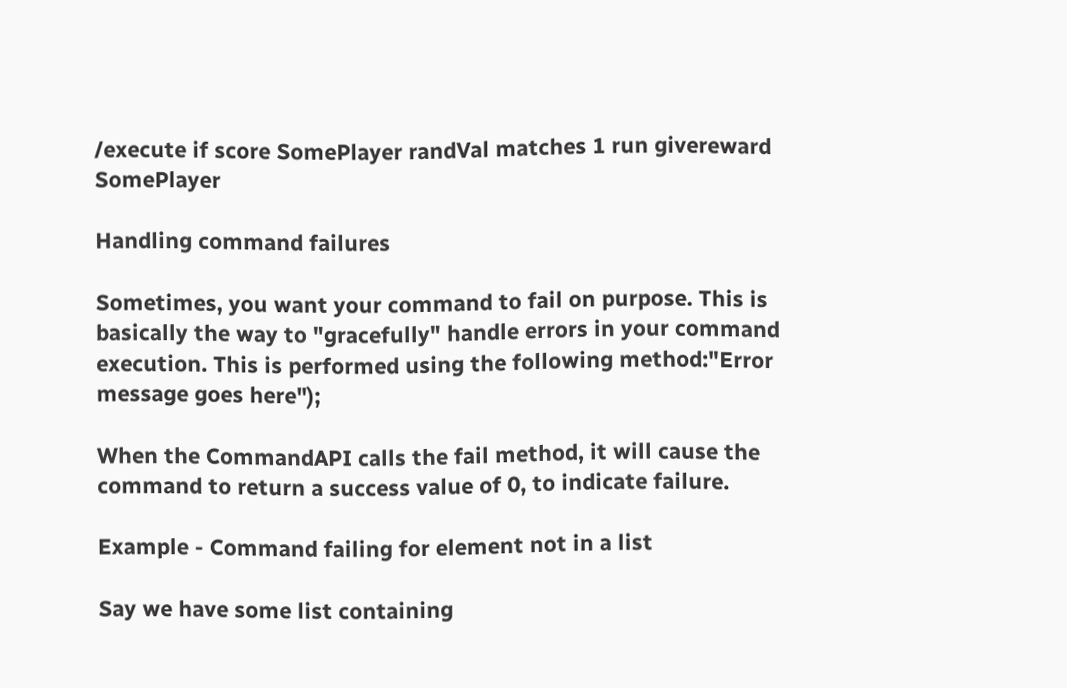/execute if score SomePlayer randVal matches 1 run givereward SomePlayer

Handling command failures

Sometimes, you want your command to fail on purpose. This is basically the way to "gracefully" handle errors in your command execution. This is performed using the following method:"Error message goes here");

When the CommandAPI calls the fail method, it will cause the command to return a success value of 0, to indicate failure.

Example - Command failing for element not in a list

Say we have some list containing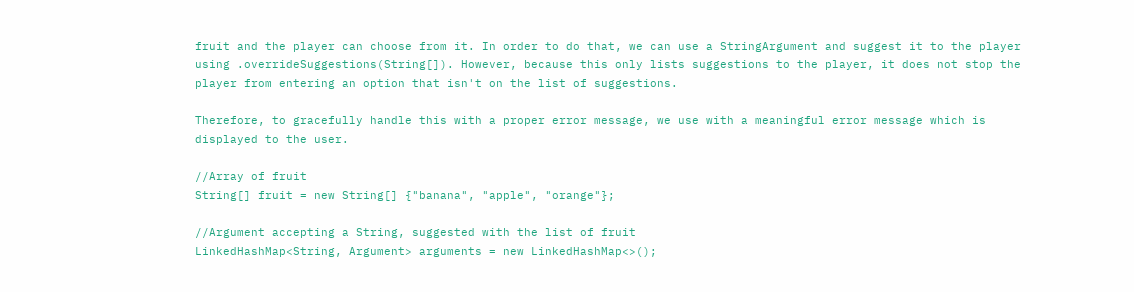fruit and the player can choose from it. In order to do that, we can use a StringArgument and suggest it to the player using .overrideSuggestions(String[]). However, because this only lists suggestions to the player, it does not stop the player from entering an option that isn't on the list of suggestions.

Therefore, to gracefully handle this with a proper error message, we use with a meaningful error message which is displayed to the user.

//Array of fruit
String[] fruit = new String[] {"banana", "apple", "orange"};

//Argument accepting a String, suggested with the list of fruit
LinkedHashMap<String, Argument> arguments = new LinkedHashMap<>();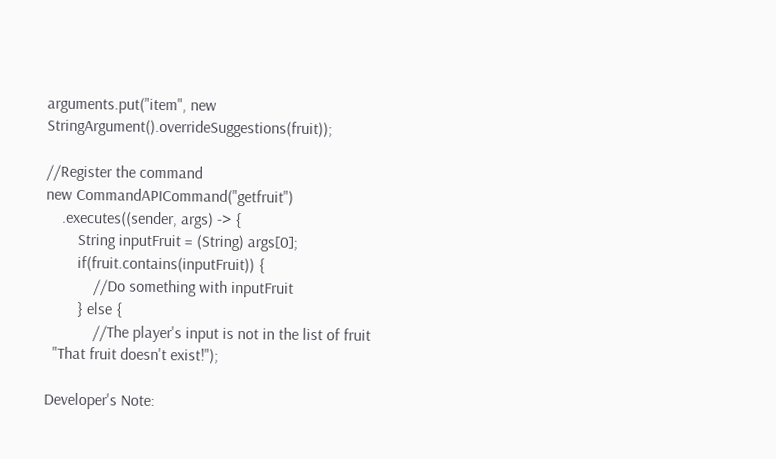arguments.put("item", new StringArgument().overrideSuggestions(fruit));

//Register the command
new CommandAPICommand("getfruit")
    .executes((sender, args) -> {
        String inputFruit = (String) args[0];
        if(fruit.contains(inputFruit)) {
            //Do something with inputFruit
        } else {
            //The player's input is not in the list of fruit
  "That fruit doesn't exist!");

Developer's Note: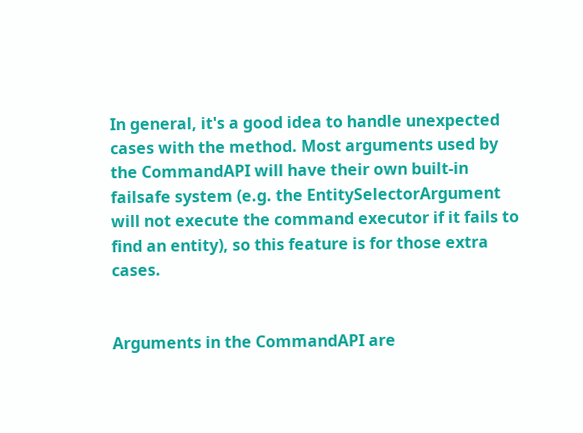In general, it's a good idea to handle unexpected cases with the method. Most arguments used by the CommandAPI will have their own built-in failsafe system (e.g. the EntitySelectorArgument will not execute the command executor if it fails to find an entity), so this feature is for those extra cases.


Arguments in the CommandAPI are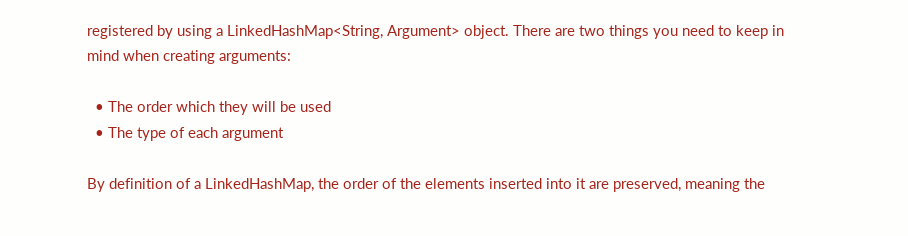registered by using a LinkedHashMap<String, Argument> object. There are two things you need to keep in mind when creating arguments:

  • The order which they will be used
  • The type of each argument

By definition of a LinkedHashMap, the order of the elements inserted into it are preserved, meaning the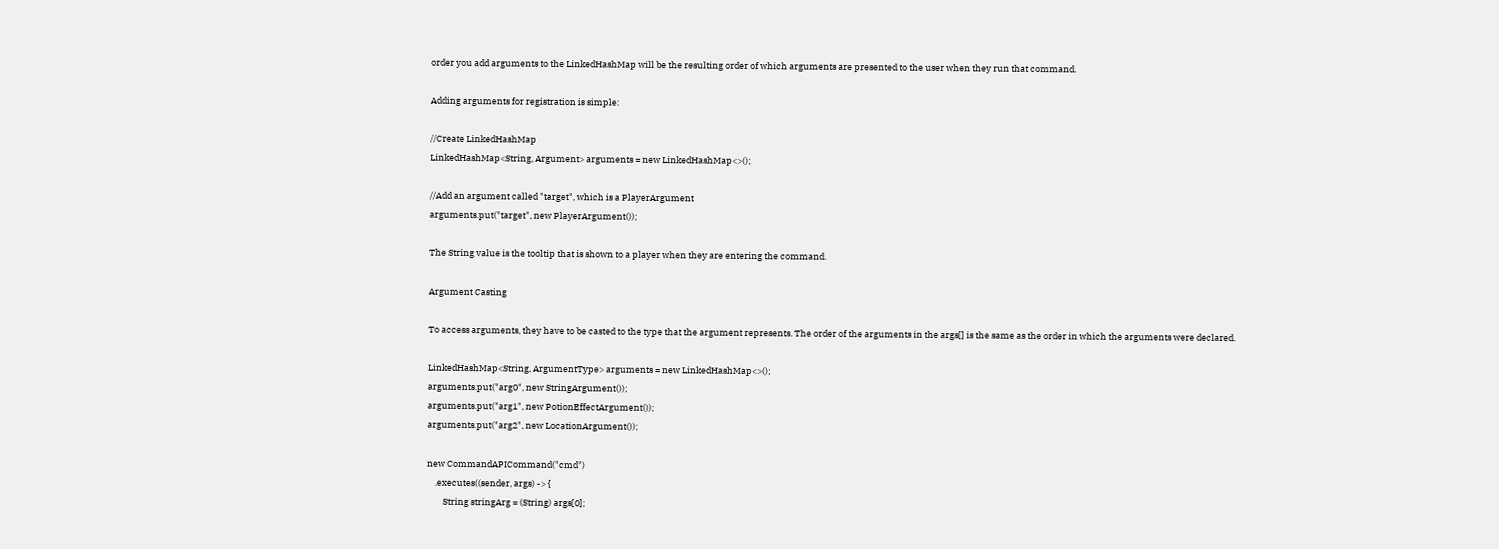order you add arguments to the LinkedHashMap will be the resulting order of which arguments are presented to the user when they run that command.

Adding arguments for registration is simple:

//Create LinkedHashMap
LinkedHashMap<String, Argument> arguments = new LinkedHashMap<>();

//Add an argument called "target", which is a PlayerArgument
arguments.put("target", new PlayerArgument());

The String value is the tooltip that is shown to a player when they are entering the command.

Argument Casting

To access arguments, they have to be casted to the type that the argument represents. The order of the arguments in the args[] is the same as the order in which the arguments were declared.

LinkedHashMap<String, ArgumentType> arguments = new LinkedHashMap<>();
arguments.put("arg0", new StringArgument());
arguments.put("arg1", new PotionEffectArgument());
arguments.put("arg2", new LocationArgument());

new CommandAPICommand("cmd")
    .executes((sender, args) -> {
        String stringArg = (String) args[0];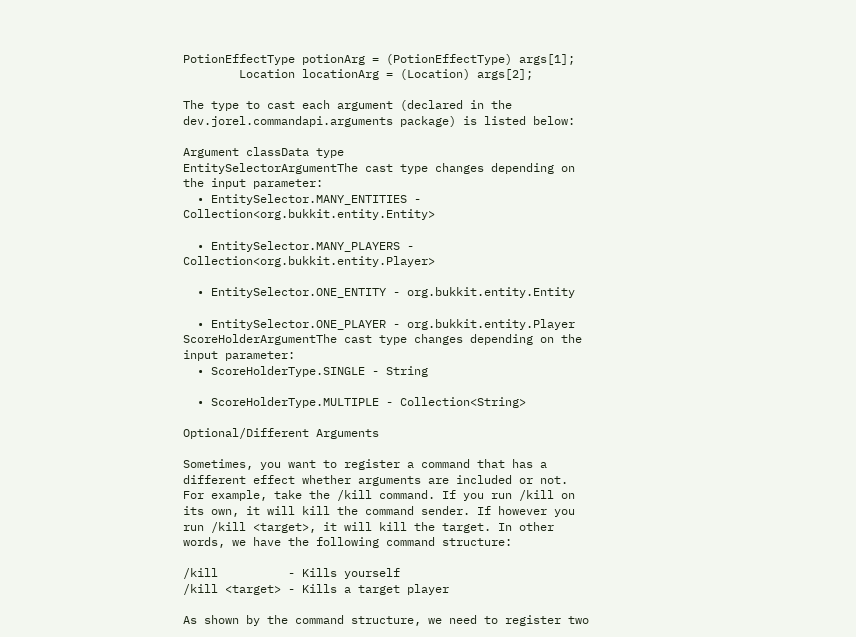PotionEffectType potionArg = (PotionEffectType) args[1];
        Location locationArg = (Location) args[2];

The type to cast each argument (declared in the dev.jorel.commandapi.arguments package) is listed below:

Argument classData type
EntitySelectorArgumentThe cast type changes depending on the input parameter:
  • EntitySelector.MANY_ENTITIES - Collection<org.bukkit.entity.Entity>

  • EntitySelector.MANY_PLAYERS - Collection<org.bukkit.entity.Player>

  • EntitySelector.ONE_ENTITY - org.bukkit.entity.Entity

  • EntitySelector.ONE_PLAYER - org.bukkit.entity.Player
ScoreHolderArgumentThe cast type changes depending on the input parameter:
  • ScoreHolderType.SINGLE - String

  • ScoreHolderType.MULTIPLE - Collection<String>

Optional/Different Arguments

Sometimes, you want to register a command that has a different effect whether arguments are included or not. For example, take the /kill command. If you run /kill on its own, it will kill the command sender. If however you run /kill <target>, it will kill the target. In other words, we have the following command structure:

/kill          - Kills yourself
/kill <target> - Kills a target player

As shown by the command structure, we need to register two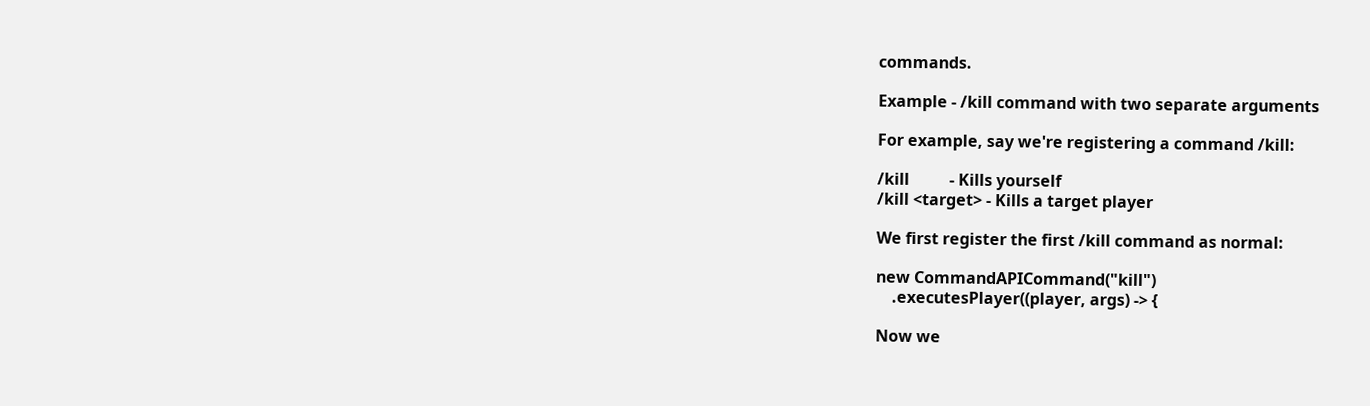commands.

Example - /kill command with two separate arguments

For example, say we're registering a command /kill:

/kill          - Kills yourself
/kill <target> - Kills a target player

We first register the first /kill command as normal:

new CommandAPICommand("kill")
    .executesPlayer((player, args) -> {

Now we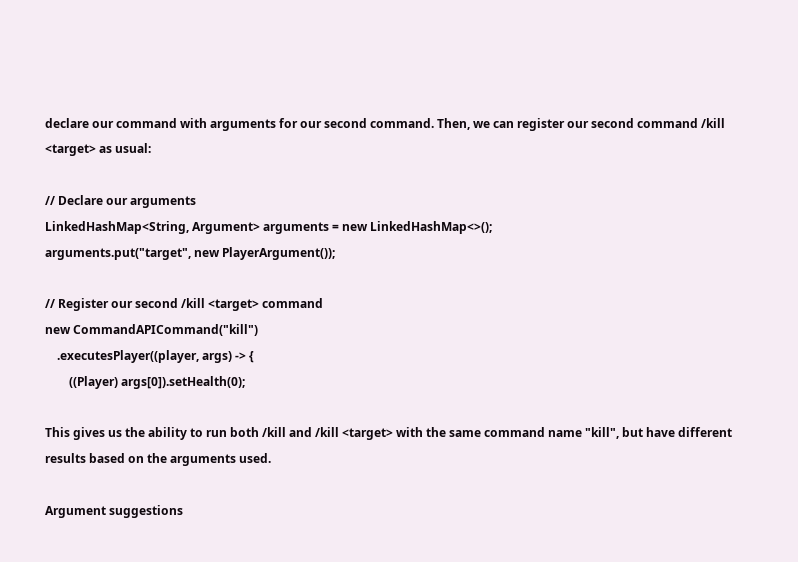declare our command with arguments for our second command. Then, we can register our second command /kill <target> as usual:

// Declare our arguments
LinkedHashMap<String, Argument> arguments = new LinkedHashMap<>();
arguments.put("target", new PlayerArgument());

// Register our second /kill <target> command
new CommandAPICommand("kill")
    .executesPlayer((player, args) -> {
        ((Player) args[0]).setHealth(0);

This gives us the ability to run both /kill and /kill <target> with the same command name "kill", but have different results based on the arguments used.

Argument suggestions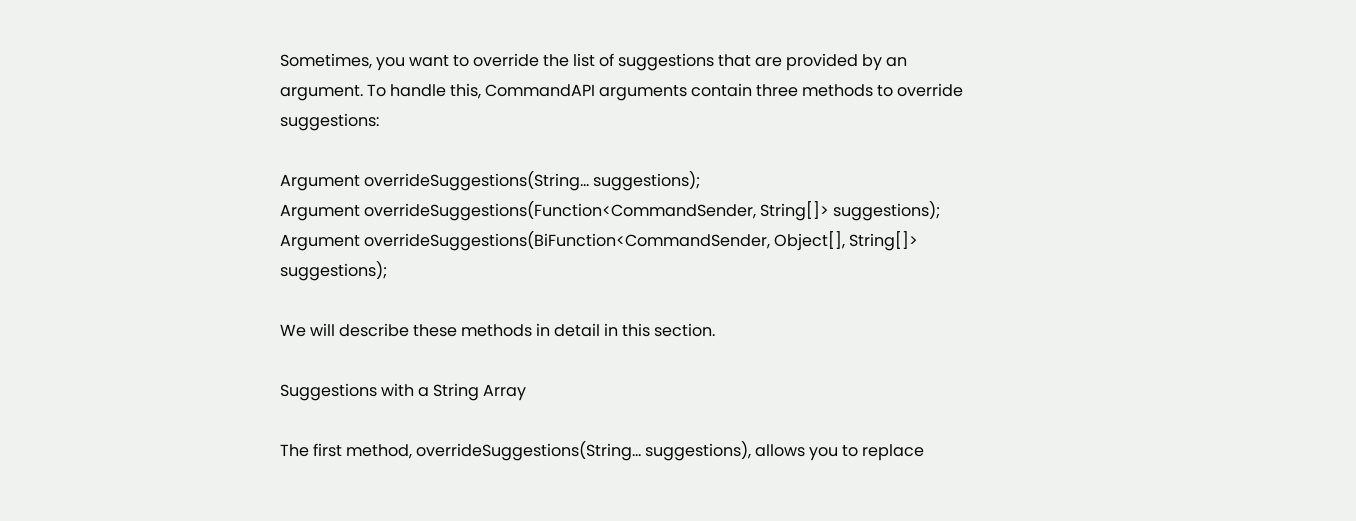Sometimes, you want to override the list of suggestions that are provided by an argument. To handle this, CommandAPI arguments contain three methods to override suggestions:

Argument overrideSuggestions(String... suggestions);
Argument overrideSuggestions(Function<CommandSender, String[]> suggestions);
Argument overrideSuggestions(BiFunction<CommandSender, Object[], String[]> suggestions);

We will describe these methods in detail in this section.

Suggestions with a String Array

The first method, overrideSuggestions(String... suggestions), allows you to replace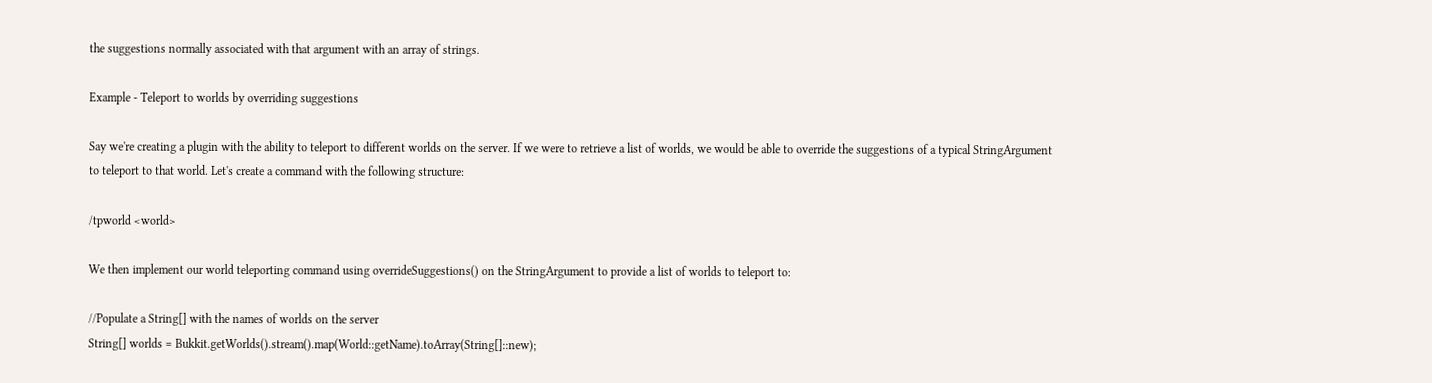the suggestions normally associated with that argument with an array of strings.

Example - Teleport to worlds by overriding suggestions

Say we're creating a plugin with the ability to teleport to different worlds on the server. If we were to retrieve a list of worlds, we would be able to override the suggestions of a typical StringArgument to teleport to that world. Let's create a command with the following structure:

/tpworld <world>

We then implement our world teleporting command using overrideSuggestions() on the StringArgument to provide a list of worlds to teleport to:

//Populate a String[] with the names of worlds on the server
String[] worlds = Bukkit.getWorlds().stream().map(World::getName).toArray(String[]::new);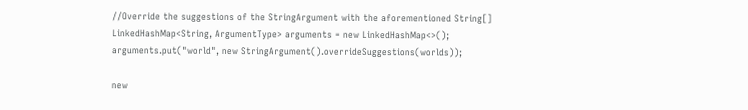//Override the suggestions of the StringArgument with the aforementioned String[]
LinkedHashMap<String, ArgumentType> arguments = new LinkedHashMap<>();
arguments.put("world", new StringArgument().overrideSuggestions(worlds));

new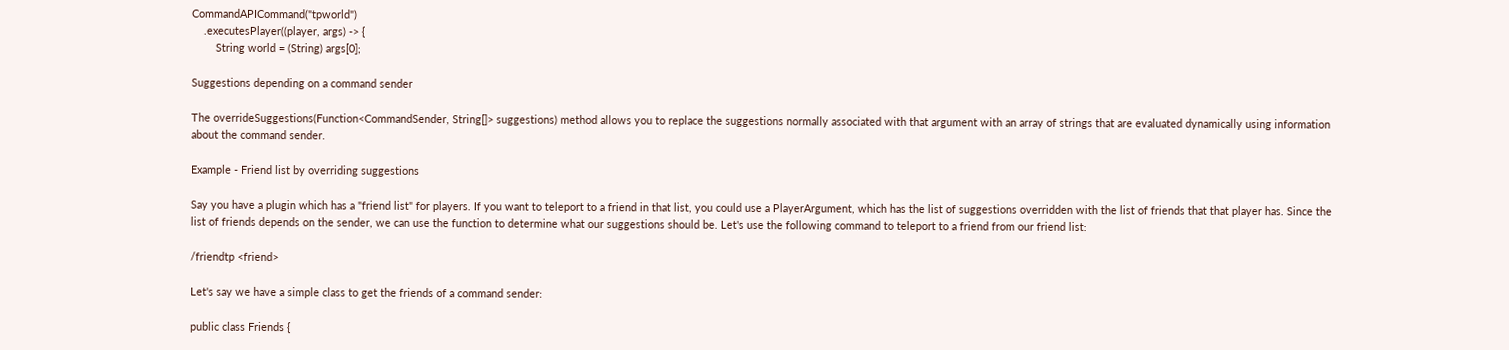CommandAPICommand("tpworld")
    .executesPlayer((player, args) -> {
        String world = (String) args[0];

Suggestions depending on a command sender

The overrideSuggestions(Function<CommandSender, String[]> suggestions) method allows you to replace the suggestions normally associated with that argument with an array of strings that are evaluated dynamically using information about the command sender.

Example - Friend list by overriding suggestions

Say you have a plugin which has a "friend list" for players. If you want to teleport to a friend in that list, you could use a PlayerArgument, which has the list of suggestions overridden with the list of friends that that player has. Since the list of friends depends on the sender, we can use the function to determine what our suggestions should be. Let's use the following command to teleport to a friend from our friend list:

/friendtp <friend>

Let's say we have a simple class to get the friends of a command sender:

public class Friends {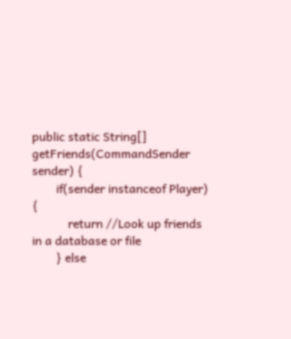public static String[] getFriends(CommandSender sender) {
        if(sender instanceof Player) {
            return //Look up friends in a database or file
        } else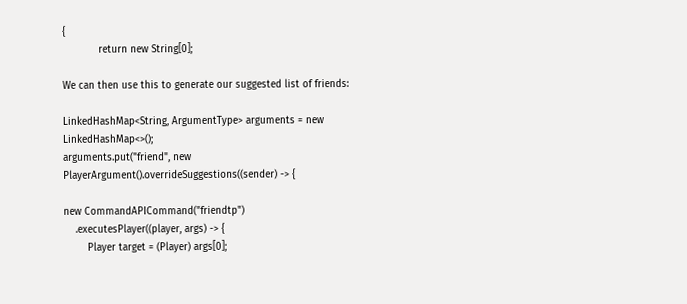{
            return new String[0];

We can then use this to generate our suggested list of friends:

LinkedHashMap<String, ArgumentType> arguments = new LinkedHashMap<>();
arguments.put("friend", new PlayerArgument().overrideSuggestions((sender) -> {

new CommandAPICommand("friendtp")
    .executesPlayer((player, args) -> {
        Player target = (Player) args[0];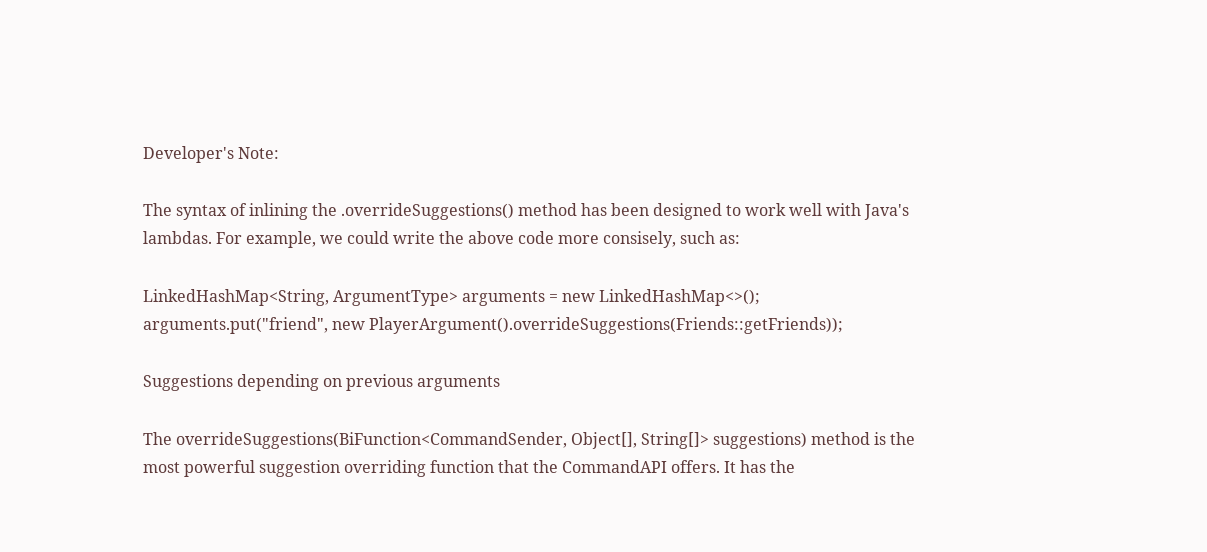Developer's Note:

The syntax of inlining the .overrideSuggestions() method has been designed to work well with Java's lambdas. For example, we could write the above code more consisely, such as:

LinkedHashMap<String, ArgumentType> arguments = new LinkedHashMap<>();
arguments.put("friend", new PlayerArgument().overrideSuggestions(Friends::getFriends));

Suggestions depending on previous arguments

The overrideSuggestions(BiFunction<CommandSender, Object[], String[]> suggestions) method is the most powerful suggestion overriding function that the CommandAPI offers. It has the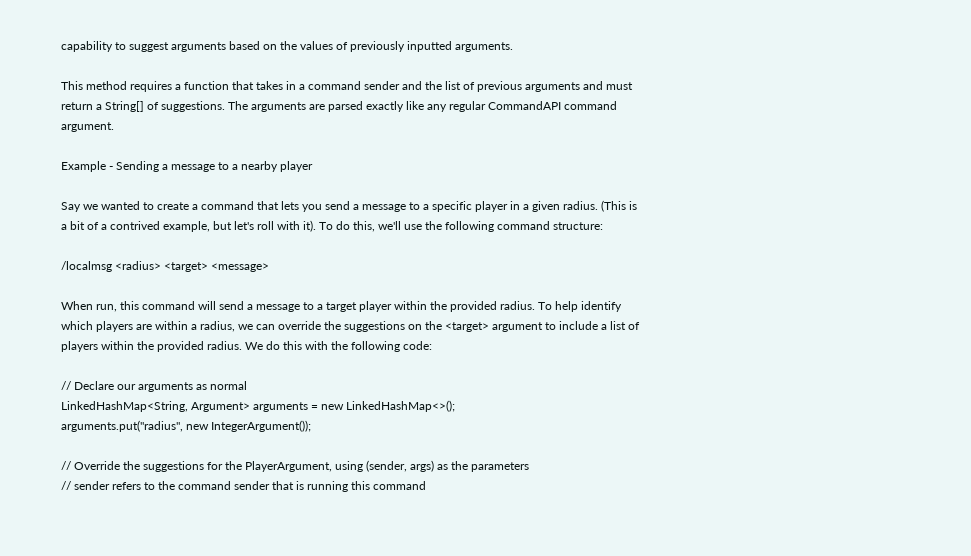capability to suggest arguments based on the values of previously inputted arguments.

This method requires a function that takes in a command sender and the list of previous arguments and must return a String[] of suggestions. The arguments are parsed exactly like any regular CommandAPI command argument.

Example - Sending a message to a nearby player

Say we wanted to create a command that lets you send a message to a specific player in a given radius. (This is a bit of a contrived example, but let's roll with it). To do this, we'll use the following command structure:

/localmsg <radius> <target> <message>

When run, this command will send a message to a target player within the provided radius. To help identify which players are within a radius, we can override the suggestions on the <target> argument to include a list of players within the provided radius. We do this with the following code:

// Declare our arguments as normal
LinkedHashMap<String, Argument> arguments = new LinkedHashMap<>();
arguments.put("radius", new IntegerArgument());

// Override the suggestions for the PlayerArgument, using (sender, args) as the parameters
// sender refers to the command sender that is running this command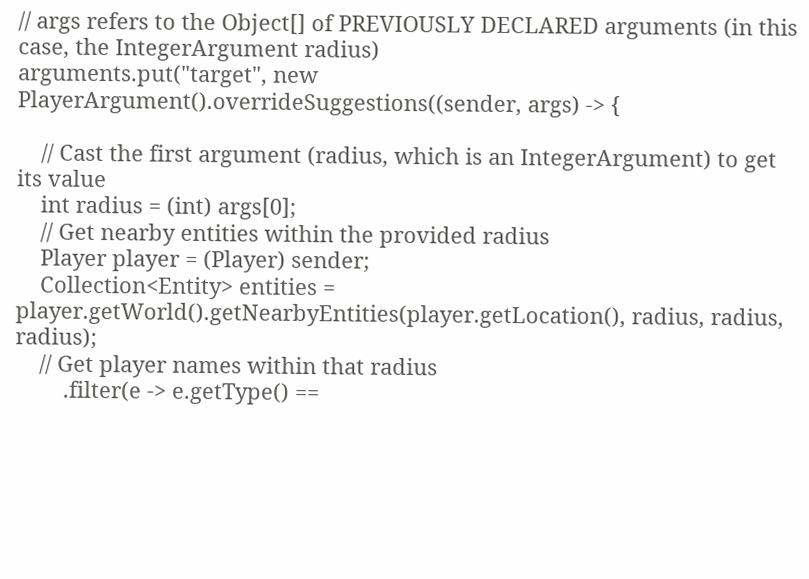// args refers to the Object[] of PREVIOUSLY DECLARED arguments (in this case, the IntegerArgument radius)
arguments.put("target", new PlayerArgument().overrideSuggestions((sender, args) -> {

    // Cast the first argument (radius, which is an IntegerArgument) to get its value
    int radius = (int) args[0];
    // Get nearby entities within the provided radius
    Player player = (Player) sender;
    Collection<Entity> entities = player.getWorld().getNearbyEntities(player.getLocation(), radius, radius, radius);
    // Get player names within that radius
        .filter(e -> e.getType() ==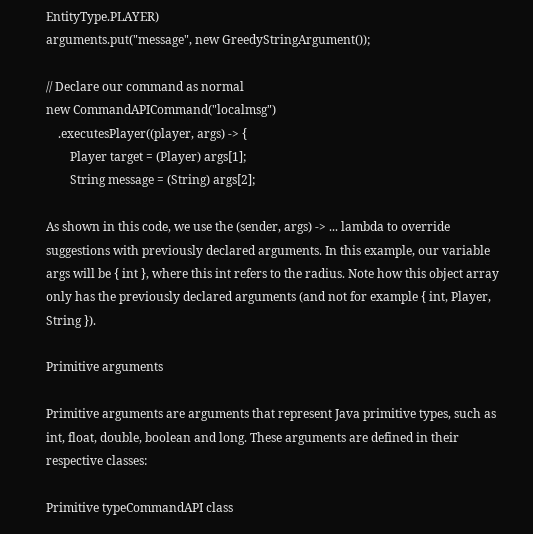EntityType.PLAYER)
arguments.put("message", new GreedyStringArgument());

// Declare our command as normal
new CommandAPICommand("localmsg")
    .executesPlayer((player, args) -> {
        Player target = (Player) args[1];
        String message = (String) args[2];

As shown in this code, we use the (sender, args) -> ... lambda to override suggestions with previously declared arguments. In this example, our variable args will be { int }, where this int refers to the radius. Note how this object array only has the previously declared arguments (and not for example { int, Player, String }).

Primitive arguments

Primitive arguments are arguments that represent Java primitive types, such as int, float, double, boolean and long. These arguments are defined in their respective classes:

Primitive typeCommandAPI class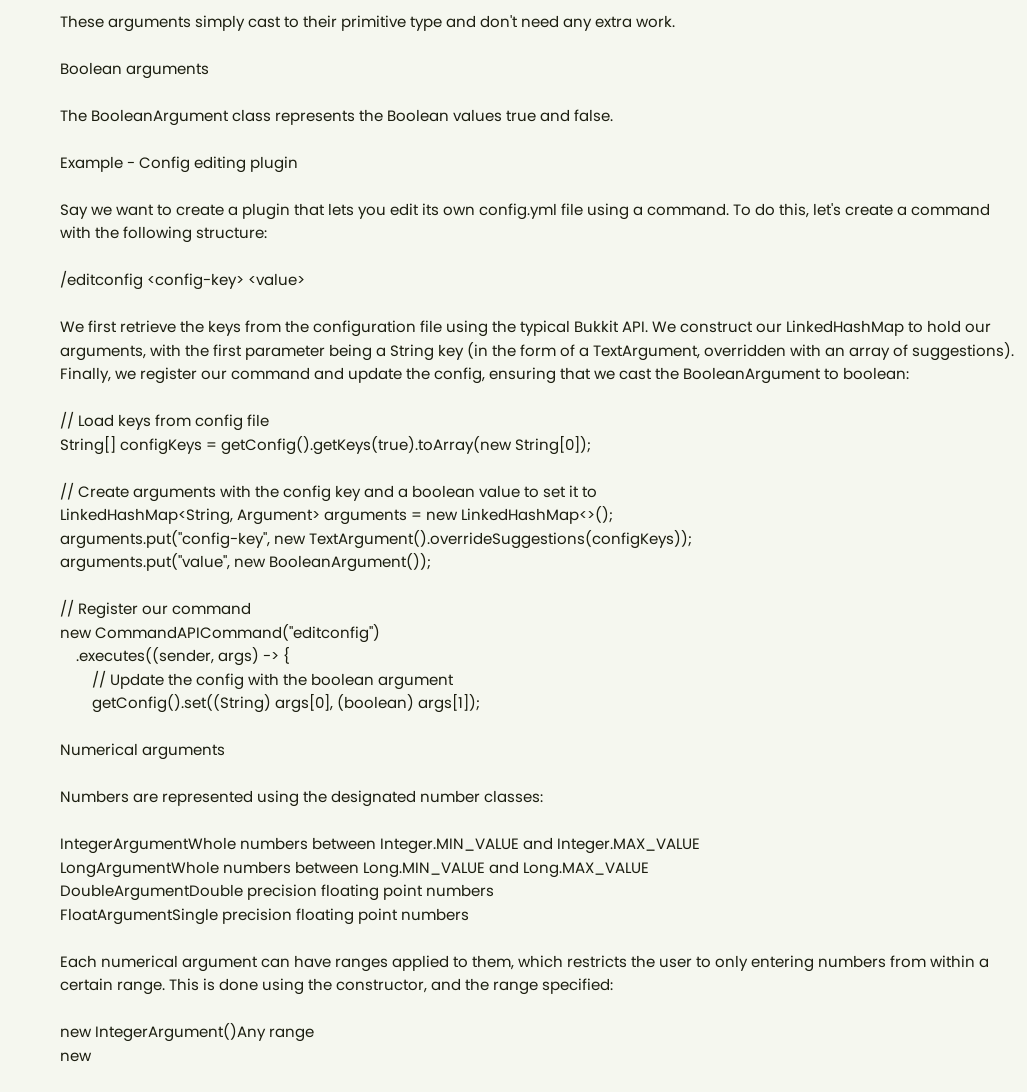These arguments simply cast to their primitive type and don't need any extra work.

Boolean arguments

The BooleanArgument class represents the Boolean values true and false.

Example - Config editing plugin

Say we want to create a plugin that lets you edit its own config.yml file using a command. To do this, let's create a command with the following structure:

/editconfig <config-key> <value>

We first retrieve the keys from the configuration file using the typical Bukkit API. We construct our LinkedHashMap to hold our arguments, with the first parameter being a String key (in the form of a TextArgument, overridden with an array of suggestions). Finally, we register our command and update the config, ensuring that we cast the BooleanArgument to boolean:

// Load keys from config file
String[] configKeys = getConfig().getKeys(true).toArray(new String[0]);

// Create arguments with the config key and a boolean value to set it to
LinkedHashMap<String, Argument> arguments = new LinkedHashMap<>();
arguments.put("config-key", new TextArgument().overrideSuggestions(configKeys));
arguments.put("value", new BooleanArgument());

// Register our command
new CommandAPICommand("editconfig")
    .executes((sender, args) -> {
        // Update the config with the boolean argument
        getConfig().set((String) args[0], (boolean) args[1]);

Numerical arguments

Numbers are represented using the designated number classes:

IntegerArgumentWhole numbers between Integer.MIN_VALUE and Integer.MAX_VALUE
LongArgumentWhole numbers between Long.MIN_VALUE and Long.MAX_VALUE
DoubleArgumentDouble precision floating point numbers
FloatArgumentSingle precision floating point numbers

Each numerical argument can have ranges applied to them, which restricts the user to only entering numbers from within a certain range. This is done using the constructor, and the range specified:

new IntegerArgument()Any range
new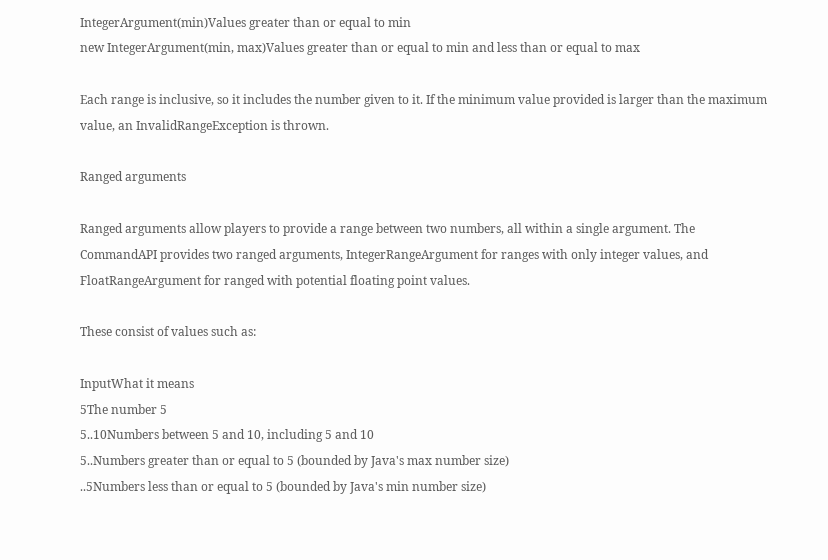IntegerArgument(min)Values greater than or equal to min
new IntegerArgument(min, max)Values greater than or equal to min and less than or equal to max

Each range is inclusive, so it includes the number given to it. If the minimum value provided is larger than the maximum value, an InvalidRangeException is thrown.

Ranged arguments

Ranged arguments allow players to provide a range between two numbers, all within a single argument. The CommandAPI provides two ranged arguments, IntegerRangeArgument for ranges with only integer values, and FloatRangeArgument for ranged with potential floating point values.

These consist of values such as:

InputWhat it means
5The number 5
5..10Numbers between 5 and 10, including 5 and 10
5..Numbers greater than or equal to 5 (bounded by Java's max number size)
..5Numbers less than or equal to 5 (bounded by Java's min number size)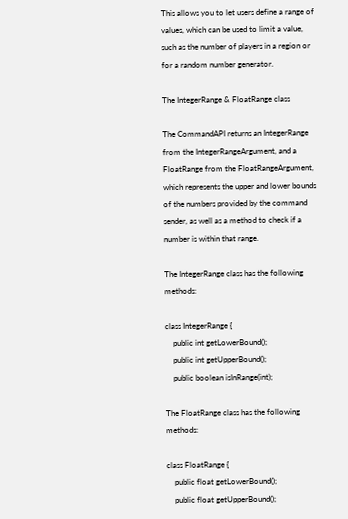This allows you to let users define a range of values, which can be used to limit a value, such as the number of players in a region or for a random number generator.

The IntegerRange & FloatRange class

The CommandAPI returns an IntegerRange from the IntegerRangeArgument, and a FloatRange from the FloatRangeArgument, which represents the upper and lower bounds of the numbers provided by the command sender, as well as a method to check if a number is within that range.

The IntegerRange class has the following methods:

class IntegerRange {
    public int getLowerBound();
    public int getUpperBound();
    public boolean isInRange(int);

The FloatRange class has the following methods:

class FloatRange {
    public float getLowerBound();
    public float getUpperBound();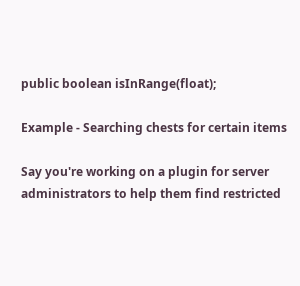public boolean isInRange(float);

Example - Searching chests for certain items

Say you're working on a plugin for server administrators to help them find restricted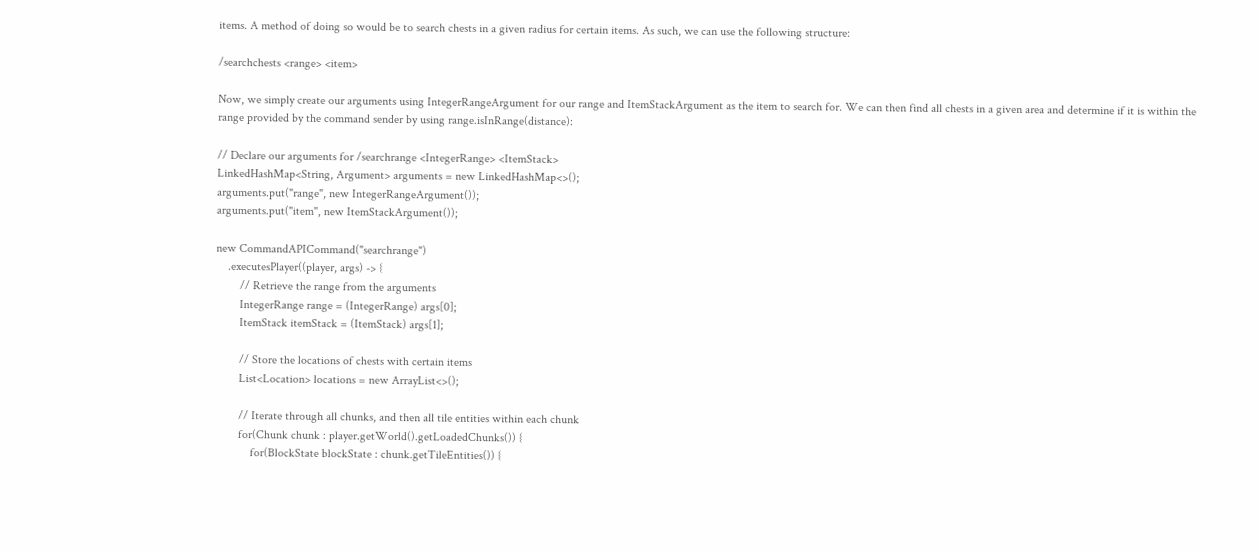items. A method of doing so would be to search chests in a given radius for certain items. As such, we can use the following structure:

/searchchests <range> <item>

Now, we simply create our arguments using IntegerRangeArgument for our range and ItemStackArgument as the item to search for. We can then find all chests in a given area and determine if it is within the range provided by the command sender by using range.isInRange(distance):

// Declare our arguments for /searchrange <IntegerRange> <ItemStack>
LinkedHashMap<String, Argument> arguments = new LinkedHashMap<>();
arguments.put("range", new IntegerRangeArgument());
arguments.put("item", new ItemStackArgument());

new CommandAPICommand("searchrange")
    .executesPlayer((player, args) -> {
        // Retrieve the range from the arguments
        IntegerRange range = (IntegerRange) args[0];
        ItemStack itemStack = (ItemStack) args[1];

        // Store the locations of chests with certain items
        List<Location> locations = new ArrayList<>();

        // Iterate through all chunks, and then all tile entities within each chunk
        for(Chunk chunk : player.getWorld().getLoadedChunks()) {
            for(BlockState blockState : chunk.getTileEntities()) {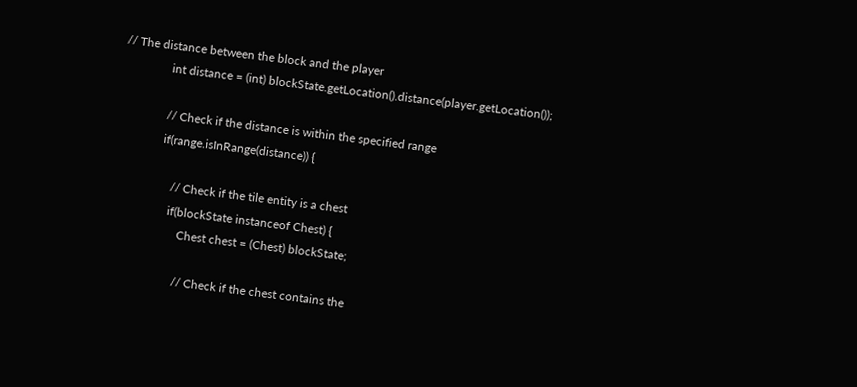// The distance between the block and the player
                int distance = (int) blockState.getLocation().distance(player.getLocation());

                // Check if the distance is within the specified range
                if(range.isInRange(distance)) {

                    // Check if the tile entity is a chest
                    if(blockState instanceof Chest) {
                        Chest chest = (Chest) blockState;

                        // Check if the chest contains the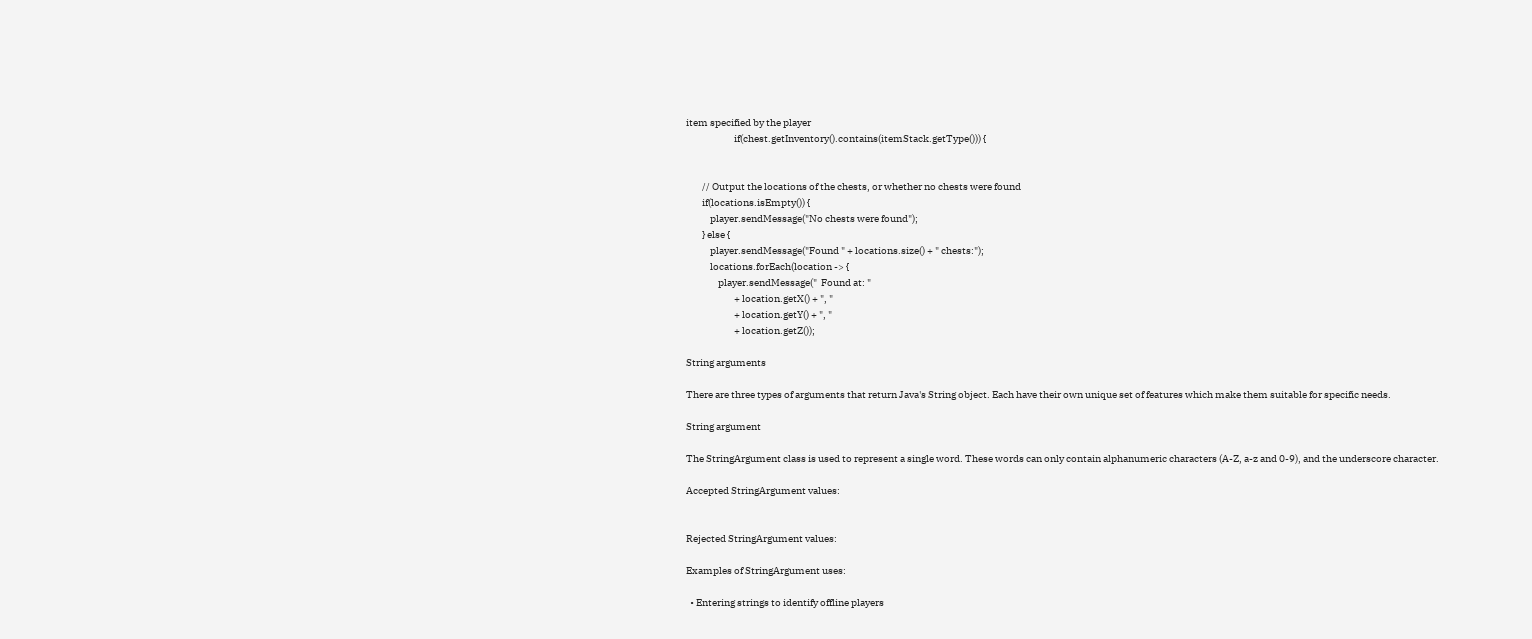item specified by the player
                        if(chest.getInventory().contains(itemStack.getType())) {


        // Output the locations of the chests, or whether no chests were found
        if(locations.isEmpty()) {
            player.sendMessage("No chests were found");
        } else {
            player.sendMessage("Found " + locations.size() + " chests:");
            locations.forEach(location -> {
                player.sendMessage("  Found at: "
                        + location.getX() + ", "
                        + location.getY() + ", "
                        + location.getZ());

String arguments

There are three types of arguments that return Java's String object. Each have their own unique set of features which make them suitable for specific needs.

String argument

The StringArgument class is used to represent a single word. These words can only contain alphanumeric characters (A-Z, a-z and 0-9), and the underscore character.

Accepted StringArgument values:


Rejected StringArgument values:

Examples of StringArgument uses:

  • Entering strings to identify offline players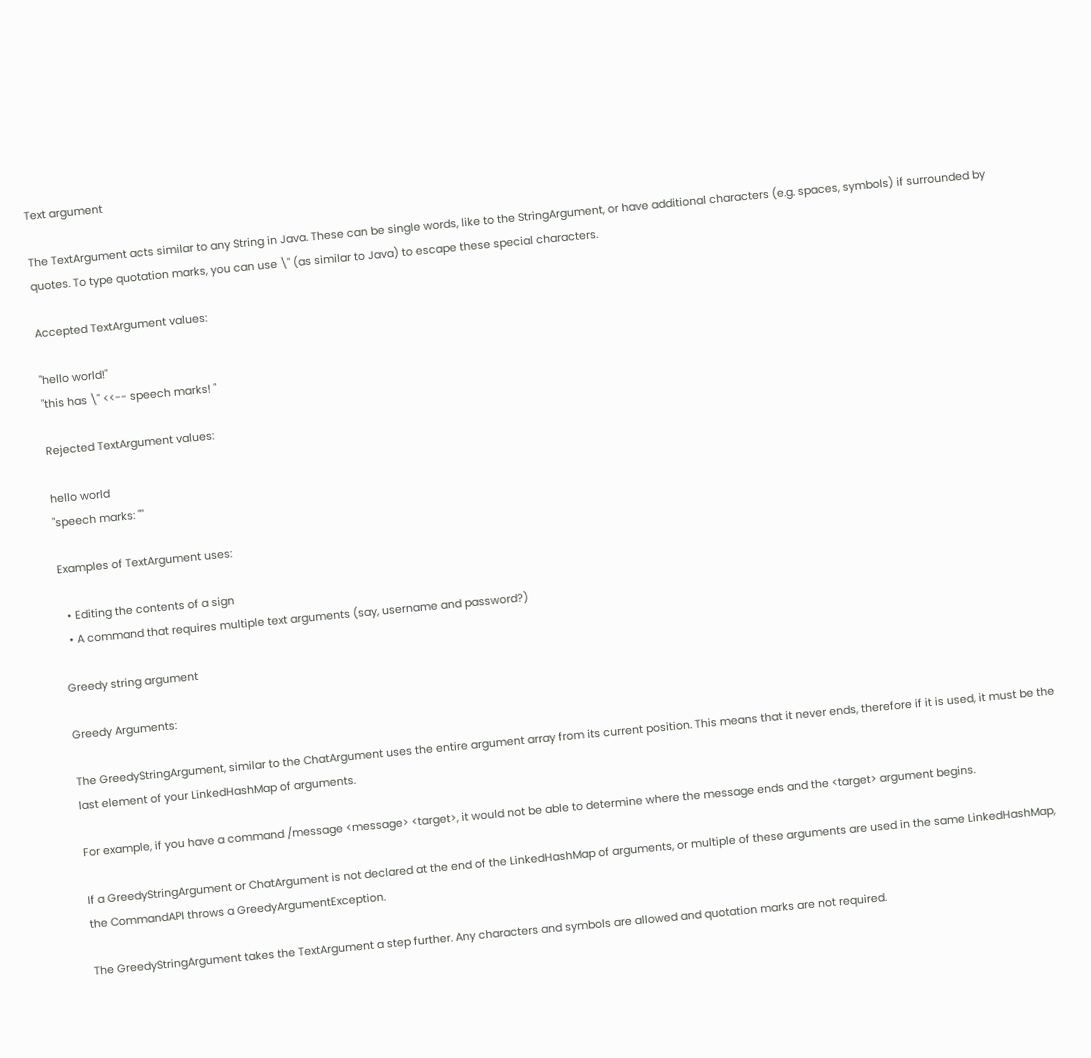Text argument

The TextArgument acts similar to any String in Java. These can be single words, like to the StringArgument, or have additional characters (e.g. spaces, symbols) if surrounded by quotes. To type quotation marks, you can use \" (as similar to Java) to escape these special characters.

Accepted TextArgument values:

"hello world!"
"this has \" <<-- speech marks! "

Rejected TextArgument values:

hello world
"speech marks: ""

Examples of TextArgument uses:

  • Editing the contents of a sign
  • A command that requires multiple text arguments (say, username and password?)

Greedy string argument

Greedy Arguments:

The GreedyStringArgument, similar to the ChatArgument uses the entire argument array from its current position. This means that it never ends, therefore if it is used, it must be the last element of your LinkedHashMap of arguments.

For example, if you have a command /message <message> <target>, it would not be able to determine where the message ends and the <target> argument begins.

If a GreedyStringArgument or ChatArgument is not declared at the end of the LinkedHashMap of arguments, or multiple of these arguments are used in the same LinkedHashMap, the CommandAPI throws a GreedyArgumentException.

The GreedyStringArgument takes the TextArgument a step further. Any characters and symbols are allowed and quotation marks are not required.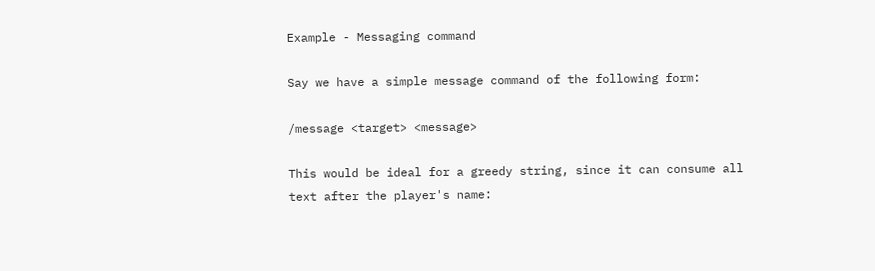Example - Messaging command

Say we have a simple message command of the following form:

/message <target> <message>

This would be ideal for a greedy string, since it can consume all text after the player's name: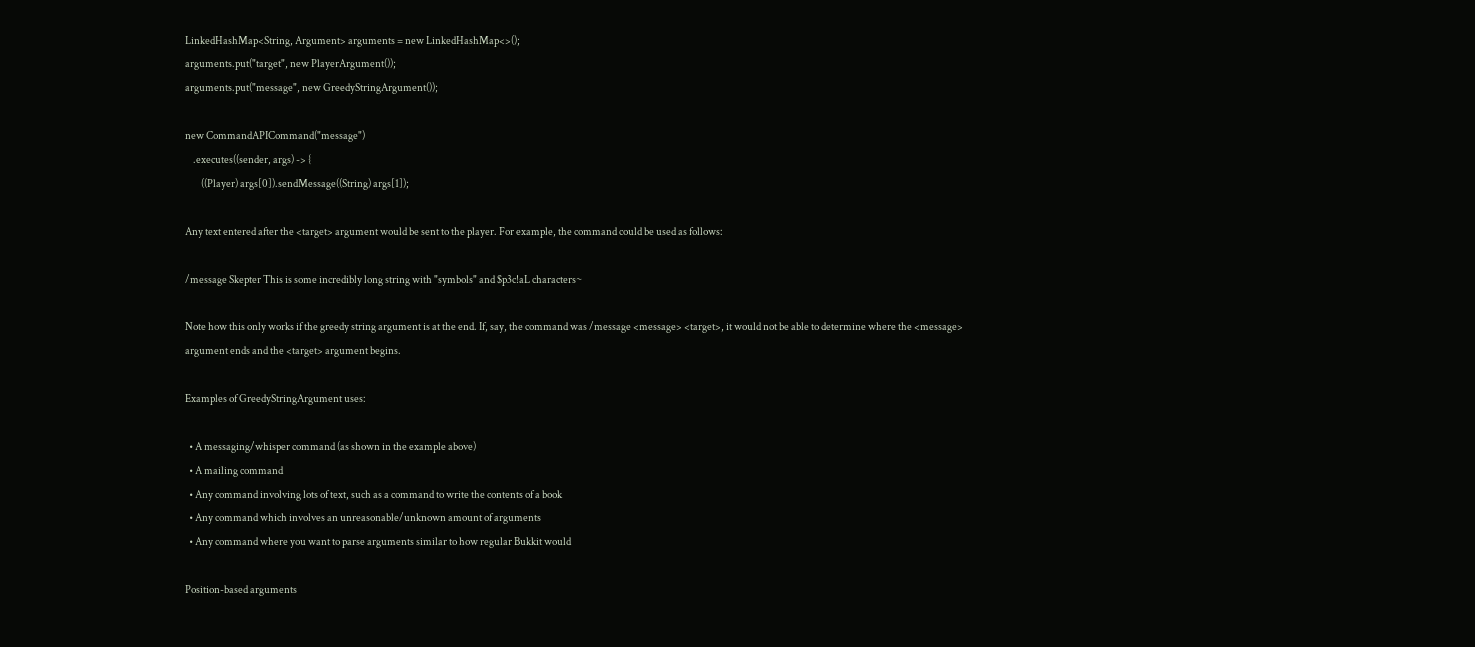LinkedHashMap<String, Argument> arguments = new LinkedHashMap<>();
arguments.put("target", new PlayerArgument());
arguments.put("message", new GreedyStringArgument());

new CommandAPICommand("message")
    .executes((sender, args) -> {
        ((Player) args[0]).sendMessage((String) args[1]);

Any text entered after the <target> argument would be sent to the player. For example, the command could be used as follows:

/message Skepter This is some incredibly long string with "symbols" and $p3c!aL characters~

Note how this only works if the greedy string argument is at the end. If, say, the command was /message <message> <target>, it would not be able to determine where the <message> argument ends and the <target> argument begins.

Examples of GreedyStringArgument uses:

  • A messaging/whisper command (as shown in the example above)
  • A mailing command
  • Any command involving lots of text, such as a command to write the contents of a book
  • Any command which involves an unreasonable/unknown amount of arguments
  • Any command where you want to parse arguments similar to how regular Bukkit would

Position-based arguments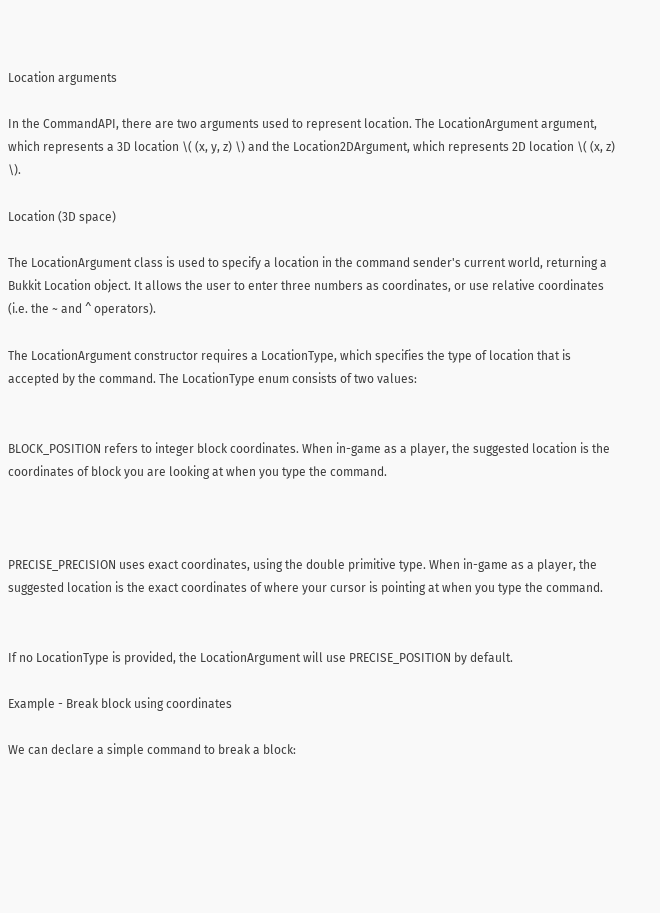Location arguments

In the CommandAPI, there are two arguments used to represent location. The LocationArgument argument, which represents a 3D location \( (x, y, z) \) and the Location2DArgument, which represents 2D location \( (x, z) \).

Location (3D space)

The LocationArgument class is used to specify a location in the command sender's current world, returning a Bukkit Location object. It allows the user to enter three numbers as coordinates, or use relative coordinates (i.e. the ~ and ^ operators).

The LocationArgument constructor requires a LocationType, which specifies the type of location that is accepted by the command. The LocationType enum consists of two values:


BLOCK_POSITION refers to integer block coordinates. When in-game as a player, the suggested location is the coordinates of block you are looking at when you type the command.



PRECISE_PRECISION uses exact coordinates, using the double primitive type. When in-game as a player, the suggested location is the exact coordinates of where your cursor is pointing at when you type the command.


If no LocationType is provided, the LocationArgument will use PRECISE_POSITION by default.

Example - Break block using coordinates

We can declare a simple command to break a block: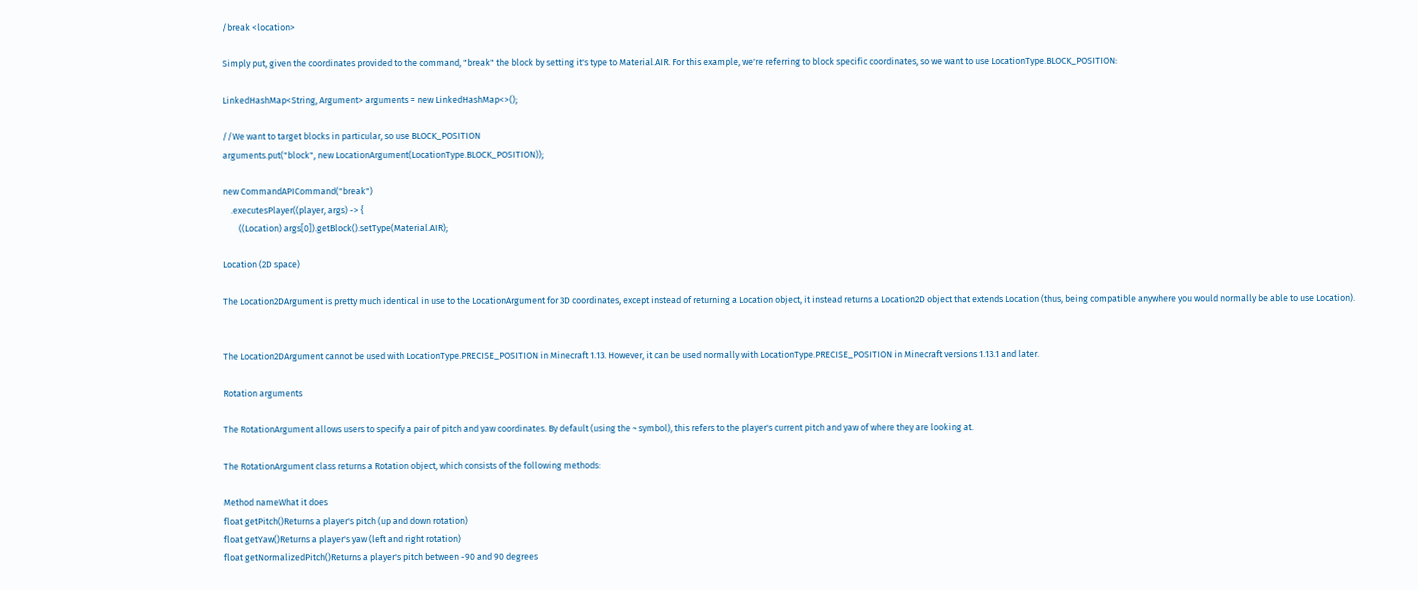/break <location>

Simply put, given the coordinates provided to the command, "break" the block by setting it's type to Material.AIR. For this example, we're referring to block specific coordinates, so we want to use LocationType.BLOCK_POSITION:

LinkedHashMap<String, Argument> arguments = new LinkedHashMap<>();

//We want to target blocks in particular, so use BLOCK_POSITION
arguments.put("block", new LocationArgument(LocationType.BLOCK_POSITION));

new CommandAPICommand("break")
    .executesPlayer((player, args) -> {
        ((Location) args[0]).getBlock().setType(Material.AIR);

Location (2D space)

The Location2DArgument is pretty much identical in use to the LocationArgument for 3D coordinates, except instead of returning a Location object, it instead returns a Location2D object that extends Location (thus, being compatible anywhere you would normally be able to use Location).


The Location2DArgument cannot be used with LocationType.PRECISE_POSITION in Minecraft 1.13. However, it can be used normally with LocationType.PRECISE_POSITION in Minecraft versions 1.13.1 and later.

Rotation arguments

The RotationArgument allows users to specify a pair of pitch and yaw coordinates. By default (using the ~ symbol), this refers to the player's current pitch and yaw of where they are looking at.

The RotationArgument class returns a Rotation object, which consists of the following methods:

Method nameWhat it does
float getPitch()Returns a player's pitch (up and down rotation)
float getYaw()Returns a player's yaw (left and right rotation)
float getNormalizedPitch()Returns a player's pitch between -90 and 90 degrees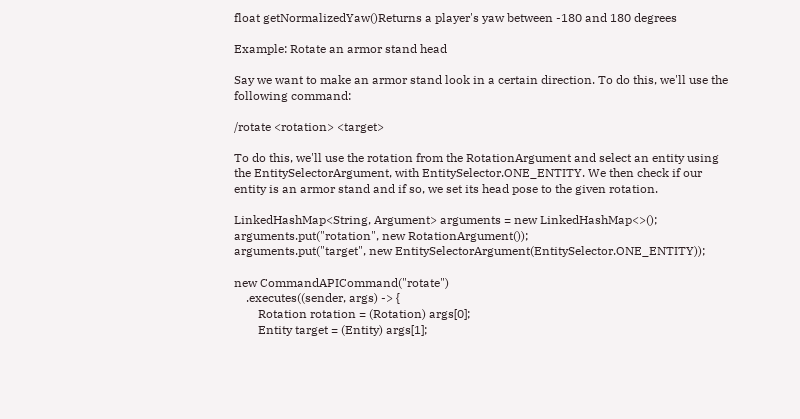float getNormalizedYaw()Returns a player's yaw between -180 and 180 degrees

Example: Rotate an armor stand head

Say we want to make an armor stand look in a certain direction. To do this, we'll use the following command:

/rotate <rotation> <target>

To do this, we'll use the rotation from the RotationArgument and select an entity using the EntitySelectorArgument, with EntitySelector.ONE_ENTITY. We then check if our entity is an armor stand and if so, we set its head pose to the given rotation.

LinkedHashMap<String, Argument> arguments = new LinkedHashMap<>();
arguments.put("rotation", new RotationArgument());
arguments.put("target", new EntitySelectorArgument(EntitySelector.ONE_ENTITY));

new CommandAPICommand("rotate")
    .executes((sender, args) -> {
        Rotation rotation = (Rotation) args[0];
        Entity target = (Entity) args[1];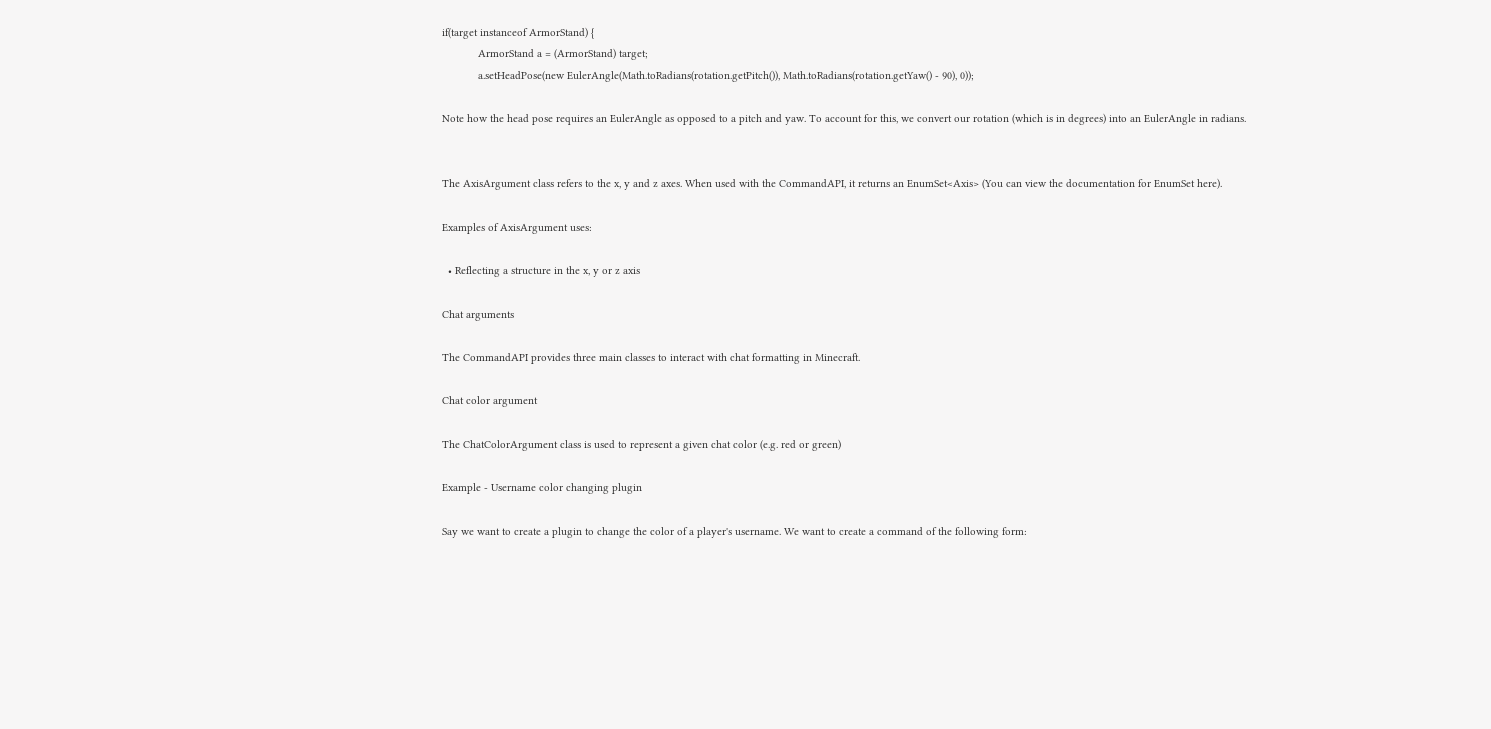if(target instanceof ArmorStand) {
            ArmorStand a = (ArmorStand) target;
            a.setHeadPose(new EulerAngle(Math.toRadians(rotation.getPitch()), Math.toRadians(rotation.getYaw() - 90), 0));

Note how the head pose requires an EulerAngle as opposed to a pitch and yaw. To account for this, we convert our rotation (which is in degrees) into an EulerAngle in radians.


The AxisArgument class refers to the x, y and z axes. When used with the CommandAPI, it returns an EnumSet<Axis> (You can view the documentation for EnumSet here).

Examples of AxisArgument uses:

  • Reflecting a structure in the x, y or z axis

Chat arguments

The CommandAPI provides three main classes to interact with chat formatting in Minecraft.

Chat color argument

The ChatColorArgument class is used to represent a given chat color (e.g. red or green)

Example - Username color changing plugin

Say we want to create a plugin to change the color of a player's username. We want to create a command of the following form: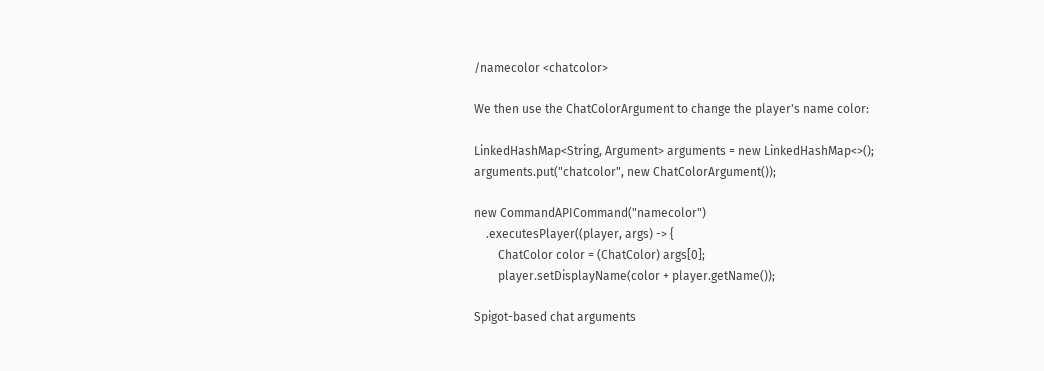/namecolor <chatcolor>

We then use the ChatColorArgument to change the player's name color:

LinkedHashMap<String, Argument> arguments = new LinkedHashMap<>();
arguments.put("chatcolor", new ChatColorArgument());

new CommandAPICommand("namecolor")
    .executesPlayer((player, args) -> {
        ChatColor color = (ChatColor) args[0];
        player.setDisplayName(color + player.getName());

Spigot-based chat arguments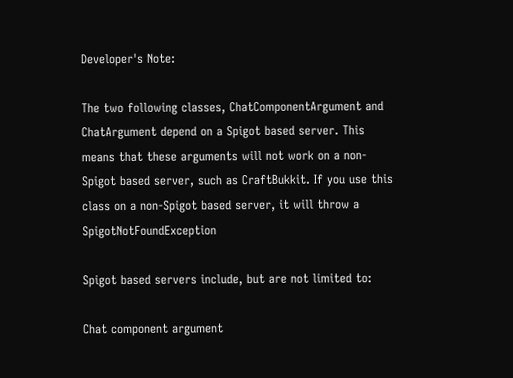Developer's Note:

The two following classes, ChatComponentArgument and ChatArgument depend on a Spigot based server. This means that these arguments will not work on a non-Spigot based server, such as CraftBukkit. If you use this class on a non-Spigot based server, it will throw a SpigotNotFoundException

Spigot based servers include, but are not limited to:

Chat component argument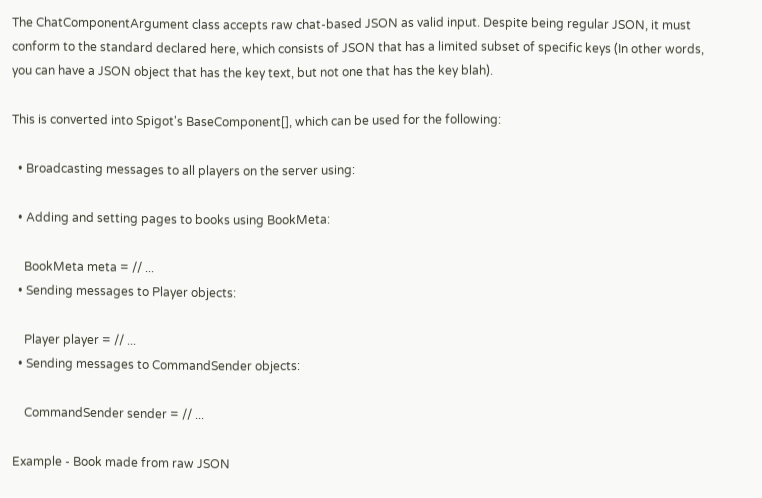The ChatComponentArgument class accepts raw chat-based JSON as valid input. Despite being regular JSON, it must conform to the standard declared here, which consists of JSON that has a limited subset of specific keys (In other words, you can have a JSON object that has the key text, but not one that has the key blah).

This is converted into Spigot's BaseComponent[], which can be used for the following:

  • Broadcasting messages to all players on the server using:

  • Adding and setting pages to books using BookMeta:

    BookMeta meta = // ...
  • Sending messages to Player objects:

    Player player = // ...
  • Sending messages to CommandSender objects:

    CommandSender sender = // ...

Example - Book made from raw JSON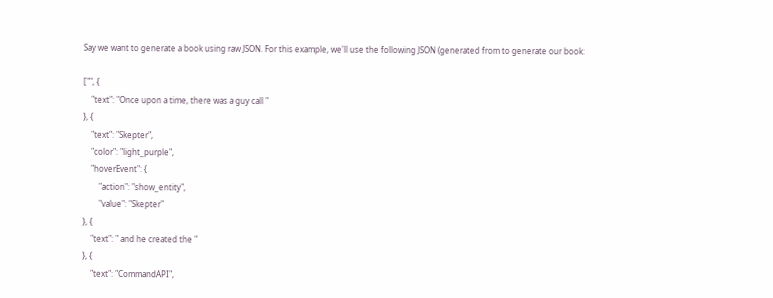Say we want to generate a book using raw JSON. For this example, we'll use the following JSON (generated from to generate our book:

["", {
    "text": "Once upon a time, there was a guy call "
}, {
    "text": "Skepter",
    "color": "light_purple",
    "hoverEvent": {
        "action": "show_entity",
        "value": "Skepter"
}, {
    "text": " and he created the "
}, {
    "text": "CommandAPI",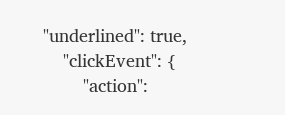"underlined": true,
    "clickEvent": {
        "action":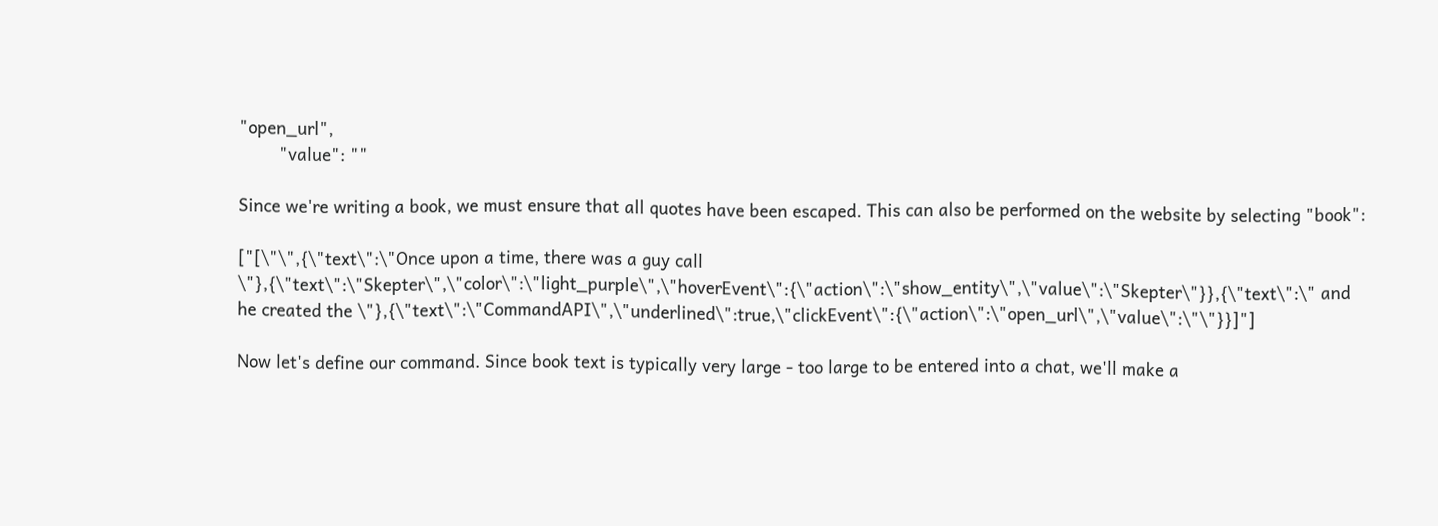"open_url",
        "value": ""

Since we're writing a book, we must ensure that all quotes have been escaped. This can also be performed on the website by selecting "book":

["[\"\",{\"text\":\"Once upon a time, there was a guy call \"},{\"text\":\"Skepter\",\"color\":\"light_purple\",\"hoverEvent\":{\"action\":\"show_entity\",\"value\":\"Skepter\"}},{\"text\":\" and he created the \"},{\"text\":\"CommandAPI\",\"underlined\":true,\"clickEvent\":{\"action\":\"open_url\",\"value\":\"\"}}]"]

Now let's define our command. Since book text is typically very large - too large to be entered into a chat, we'll make a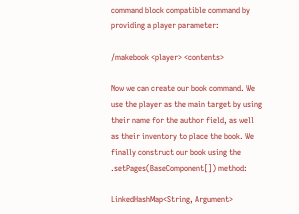command block compatible command by providing a player parameter:

/makebook <player> <contents>

Now we can create our book command. We use the player as the main target by using their name for the author field, as well as their inventory to place the book. We finally construct our book using the .setPages(BaseComponent[]) method:

LinkedHashMap<String, Argument>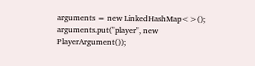arguments = new LinkedHashMap<>();
arguments.put("player", new PlayerArgument());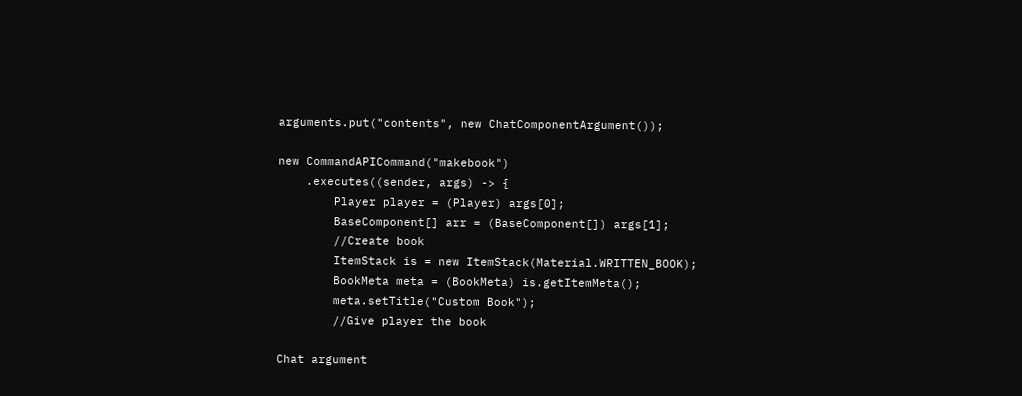arguments.put("contents", new ChatComponentArgument());

new CommandAPICommand("makebook")
    .executes((sender, args) -> {
        Player player = (Player) args[0];
        BaseComponent[] arr = (BaseComponent[]) args[1];
        //Create book
        ItemStack is = new ItemStack(Material.WRITTEN_BOOK);
        BookMeta meta = (BookMeta) is.getItemMeta();
        meta.setTitle("Custom Book");
        //Give player the book

Chat argument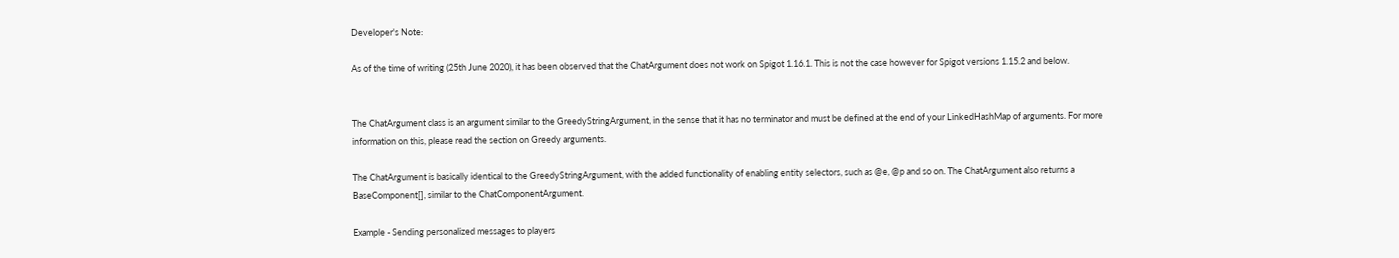Developer's Note:

As of the time of writing (25th June 2020), it has been observed that the ChatArgument does not work on Spigot 1.16.1. This is not the case however for Spigot versions 1.15.2 and below.


The ChatArgument class is an argument similar to the GreedyStringArgument, in the sense that it has no terminator and must be defined at the end of your LinkedHashMap of arguments. For more information on this, please read the section on Greedy arguments.

The ChatArgument is basically identical to the GreedyStringArgument, with the added functionality of enabling entity selectors, such as @e, @p and so on. The ChatArgument also returns a BaseComponent[], similar to the ChatComponentArgument.

Example - Sending personalized messages to players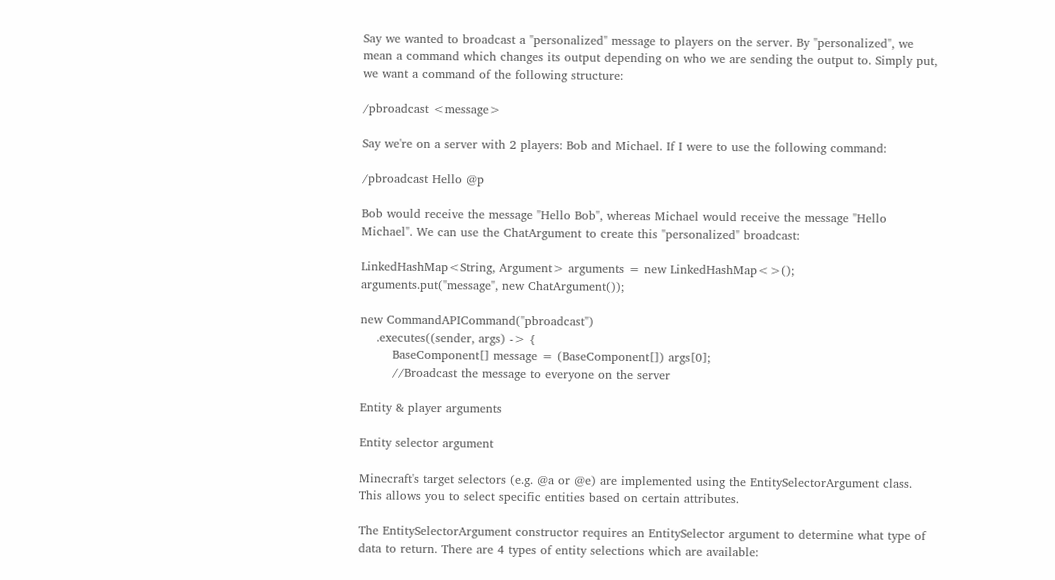Say we wanted to broadcast a "personalized" message to players on the server. By "personalized", we mean a command which changes its output depending on who we are sending the output to. Simply put, we want a command of the following structure:

/pbroadcast <message>

Say we're on a server with 2 players: Bob and Michael. If I were to use the following command:

/pbroadcast Hello @p

Bob would receive the message "Hello Bob", whereas Michael would receive the message "Hello Michael". We can use the ChatArgument to create this "personalized" broadcast:

LinkedHashMap<String, Argument> arguments = new LinkedHashMap<>();
arguments.put("message", new ChatArgument());

new CommandAPICommand("pbroadcast")
    .executes((sender, args) -> {
        BaseComponent[] message = (BaseComponent[]) args[0];
        //Broadcast the message to everyone on the server

Entity & player arguments

Entity selector argument

Minecraft's target selectors (e.g. @a or @e) are implemented using the EntitySelectorArgument class. This allows you to select specific entities based on certain attributes.

The EntitySelectorArgument constructor requires an EntitySelector argument to determine what type of data to return. There are 4 types of entity selections which are available: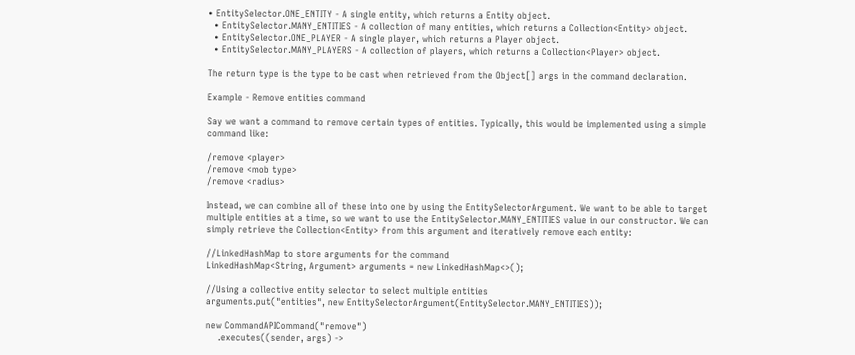• EntitySelector.ONE_ENTITY - A single entity, which returns a Entity object.
  • EntitySelector.MANY_ENTITIES - A collection of many entities, which returns a Collection<Entity> object.
  • EntitySelector.ONE_PLAYER - A single player, which returns a Player object.
  • EntitySelector.MANY_PLAYERS - A collection of players, which returns a Collection<Player> object.

The return type is the type to be cast when retrieved from the Object[] args in the command declaration.

Example - Remove entities command

Say we want a command to remove certain types of entities. Typically, this would be implemented using a simple command like:

/remove <player>
/remove <mob type>
/remove <radius>

Instead, we can combine all of these into one by using the EntitySelectorArgument. We want to be able to target multiple entities at a time, so we want to use the EntitySelector.MANY_ENTITIES value in our constructor. We can simply retrieve the Collection<Entity> from this argument and iteratively remove each entity:

//LinkedHashMap to store arguments for the command
LinkedHashMap<String, Argument> arguments = new LinkedHashMap<>();

//Using a collective entity selector to select multiple entities
arguments.put("entities", new EntitySelectorArgument(EntitySelector.MANY_ENTITIES));

new CommandAPICommand("remove")
    .executes((sender, args) ->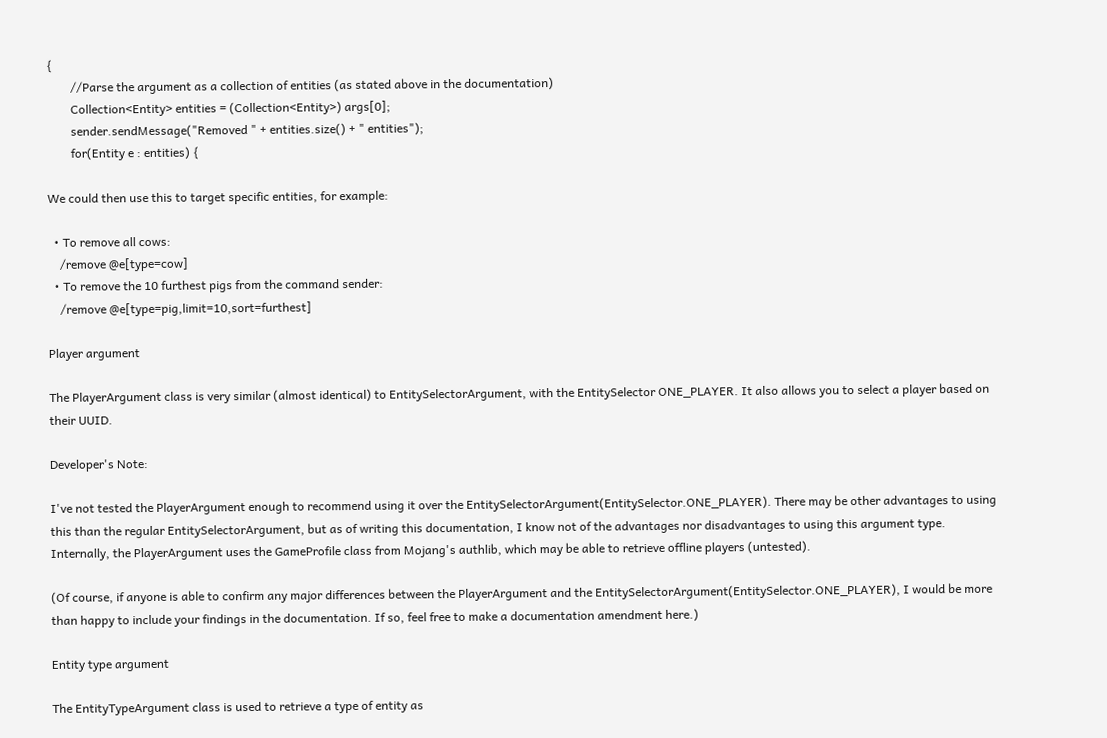{
        //Parse the argument as a collection of entities (as stated above in the documentation)
        Collection<Entity> entities = (Collection<Entity>) args[0];
        sender.sendMessage("Removed " + entities.size() + " entities");
        for(Entity e : entities) {

We could then use this to target specific entities, for example:

  • To remove all cows:
    /remove @e[type=cow]
  • To remove the 10 furthest pigs from the command sender:
    /remove @e[type=pig,limit=10,sort=furthest]

Player argument

The PlayerArgument class is very similar (almost identical) to EntitySelectorArgument, with the EntitySelector ONE_PLAYER. It also allows you to select a player based on their UUID.

Developer's Note:

I've not tested the PlayerArgument enough to recommend using it over the EntitySelectorArgument(EntitySelector.ONE_PLAYER). There may be other advantages to using this than the regular EntitySelectorArgument, but as of writing this documentation, I know not of the advantages nor disadvantages to using this argument type. Internally, the PlayerArgument uses the GameProfile class from Mojang's authlib, which may be able to retrieve offline players (untested).

(Of course, if anyone is able to confirm any major differences between the PlayerArgument and the EntitySelectorArgument(EntitySelector.ONE_PLAYER), I would be more than happy to include your findings in the documentation. If so, feel free to make a documentation amendment here.)

Entity type argument

The EntityTypeArgument class is used to retrieve a type of entity as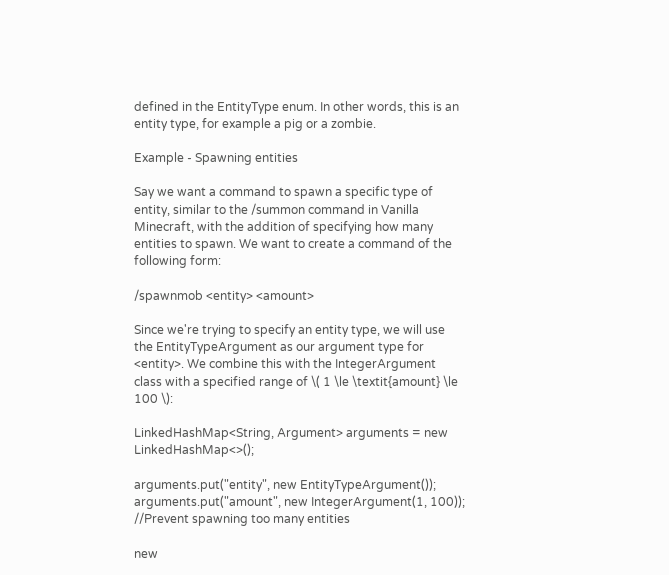defined in the EntityType enum. In other words, this is an entity type, for example a pig or a zombie.

Example - Spawning entities

Say we want a command to spawn a specific type of entity, similar to the /summon command in Vanilla Minecraft, with the addition of specifying how many entities to spawn. We want to create a command of the following form:

/spawnmob <entity> <amount>

Since we're trying to specify an entity type, we will use the EntityTypeArgument as our argument type for <entity>. We combine this with the IntegerArgument class with a specified range of \( 1 \le \textit{amount} \le 100 \):

LinkedHashMap<String, Argument> arguments = new LinkedHashMap<>();

arguments.put("entity", new EntityTypeArgument());
arguments.put("amount", new IntegerArgument(1, 100)); //Prevent spawning too many entities

new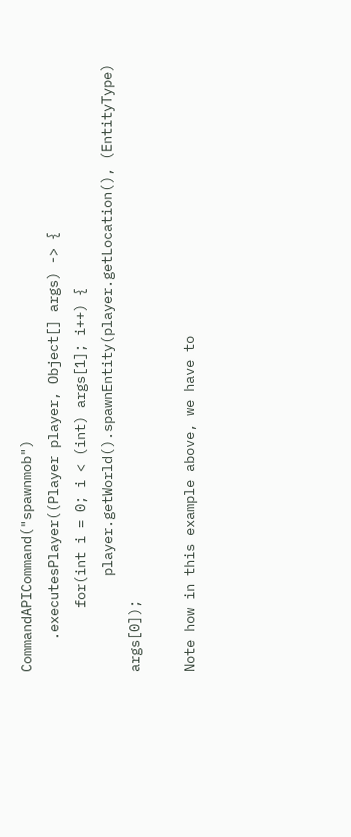CommandAPICommand("spawnmob")
    .executesPlayer((Player player, Object[] args) -> {
        for(int i = 0; i < (int) args[1]; i++) {
            player.getWorld().spawnEntity(player.getLocation(), (EntityType) args[0]);

Note how in this example above, we have to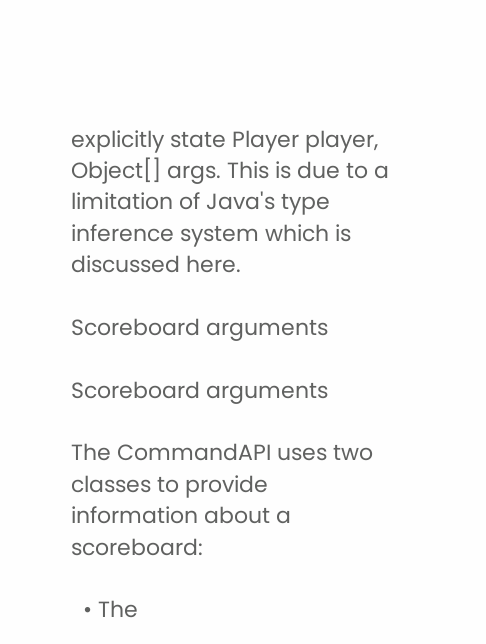explicitly state Player player, Object[] args. This is due to a limitation of Java's type inference system which is discussed here.

Scoreboard arguments

Scoreboard arguments

The CommandAPI uses two classes to provide information about a scoreboard:

  • The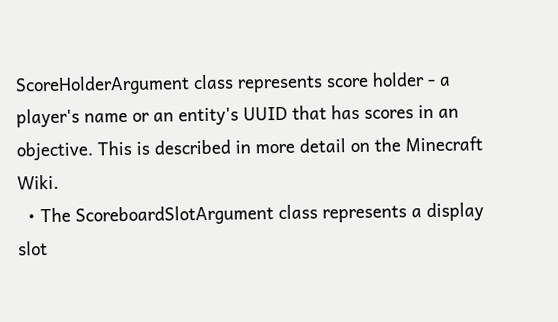ScoreHolderArgument class represents score holder - a player's name or an entity's UUID that has scores in an objective. This is described in more detail on the Minecraft Wiki.
  • The ScoreboardSlotArgument class represents a display slot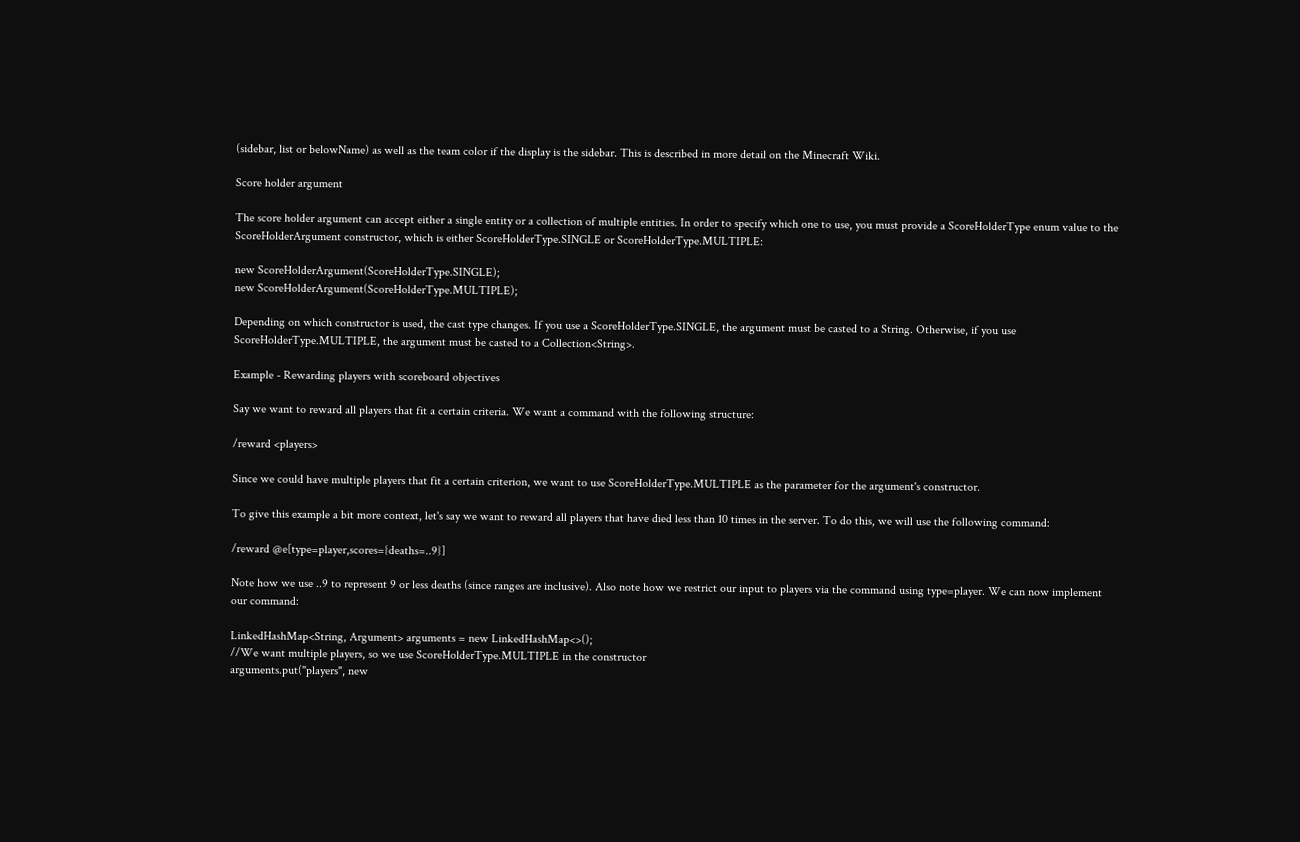(sidebar, list or belowName) as well as the team color if the display is the sidebar. This is described in more detail on the Minecraft Wiki.

Score holder argument

The score holder argument can accept either a single entity or a collection of multiple entities. In order to specify which one to use, you must provide a ScoreHolderType enum value to the ScoreHolderArgument constructor, which is either ScoreHolderType.SINGLE or ScoreHolderType.MULTIPLE:

new ScoreHolderArgument(ScoreHolderType.SINGLE);
new ScoreHolderArgument(ScoreHolderType.MULTIPLE);

Depending on which constructor is used, the cast type changes. If you use a ScoreHolderType.SINGLE, the argument must be casted to a String. Otherwise, if you use ScoreHolderType.MULTIPLE, the argument must be casted to a Collection<String>.

Example - Rewarding players with scoreboard objectives

Say we want to reward all players that fit a certain criteria. We want a command with the following structure:

/reward <players>

Since we could have multiple players that fit a certain criterion, we want to use ScoreHolderType.MULTIPLE as the parameter for the argument's constructor.

To give this example a bit more context, let's say we want to reward all players that have died less than 10 times in the server. To do this, we will use the following command:

/reward @e[type=player,scores={deaths=..9}]

Note how we use ..9 to represent 9 or less deaths (since ranges are inclusive). Also note how we restrict our input to players via the command using type=player. We can now implement our command:

LinkedHashMap<String, Argument> arguments = new LinkedHashMap<>();
//We want multiple players, so we use ScoreHolderType.MULTIPLE in the constructor
arguments.put("players", new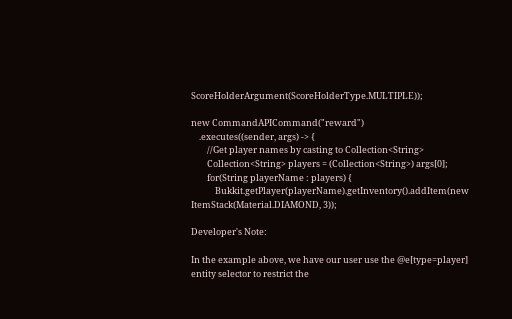ScoreHolderArgument(ScoreHolderType.MULTIPLE));

new CommandAPICommand("reward")
    .executes((sender, args) -> {
        //Get player names by casting to Collection<String>
        Collection<String> players = (Collection<String>) args[0];
        for(String playerName : players) {
            Bukkit.getPlayer(playerName).getInventory().addItem(new ItemStack(Material.DIAMOND, 3));

Developer's Note:

In the example above, we have our user use the @e[type=player] entity selector to restrict the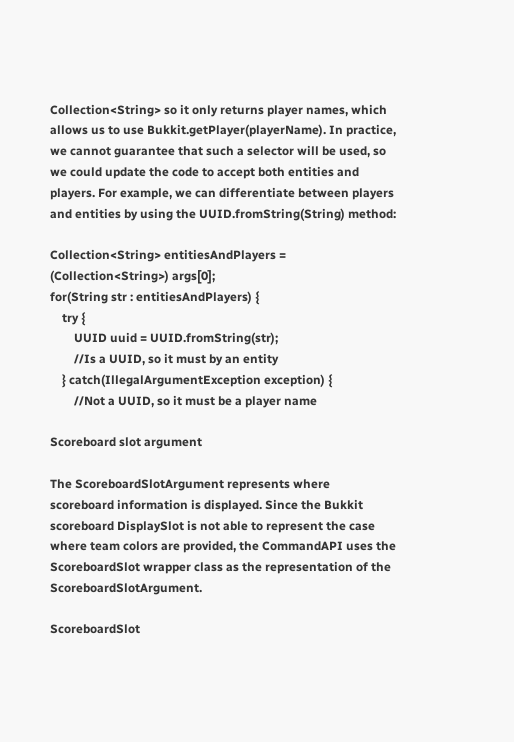Collection<String> so it only returns player names, which allows us to use Bukkit.getPlayer(playerName). In practice, we cannot guarantee that such a selector will be used, so we could update the code to accept both entities and players. For example, we can differentiate between players and entities by using the UUID.fromString(String) method:

Collection<String> entitiesAndPlayers = (Collection<String>) args[0];
for(String str : entitiesAndPlayers) {
    try {
        UUID uuid = UUID.fromString(str);
        //Is a UUID, so it must by an entity
    } catch(IllegalArgumentException exception) {
        //Not a UUID, so it must be a player name

Scoreboard slot argument

The ScoreboardSlotArgument represents where scoreboard information is displayed. Since the Bukkit scoreboard DisplaySlot is not able to represent the case where team colors are provided, the CommandAPI uses the ScoreboardSlot wrapper class as the representation of the ScoreboardSlotArgument.

ScoreboardSlot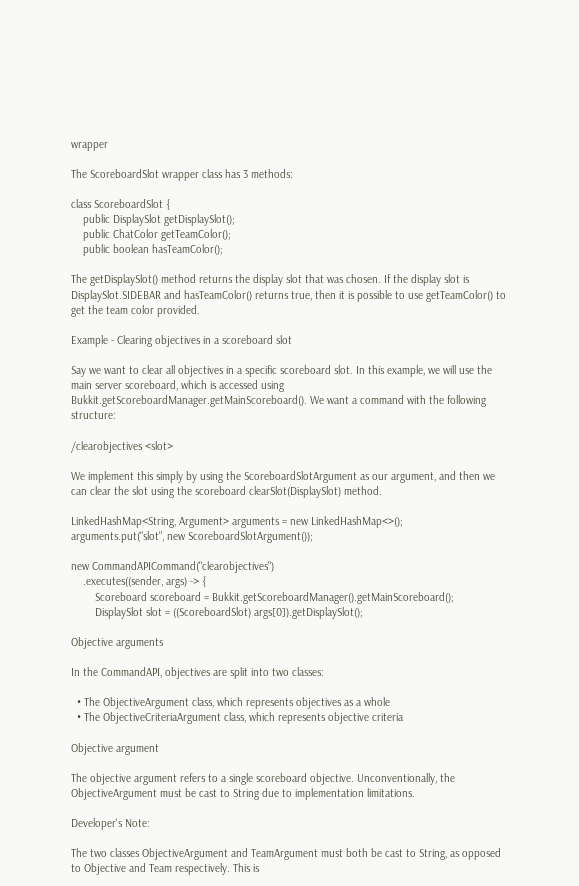wrapper

The ScoreboardSlot wrapper class has 3 methods:

class ScoreboardSlot {
    public DisplaySlot getDisplaySlot();
    public ChatColor getTeamColor();
    public boolean hasTeamColor();

The getDisplaySlot() method returns the display slot that was chosen. If the display slot is DisplaySlot.SIDEBAR and hasTeamColor() returns true, then it is possible to use getTeamColor() to get the team color provided.

Example - Clearing objectives in a scoreboard slot

Say we want to clear all objectives in a specific scoreboard slot. In this example, we will use the main server scoreboard, which is accessed using Bukkit.getScoreboardManager.getMainScoreboard(). We want a command with the following structure:

/clearobjectives <slot>

We implement this simply by using the ScoreboardSlotArgument as our argument, and then we can clear the slot using the scoreboard clearSlot(DisplaySlot) method.

LinkedHashMap<String, Argument> arguments = new LinkedHashMap<>();
arguments.put("slot", new ScoreboardSlotArgument());

new CommandAPICommand("clearobjectives")
    .executes((sender, args) -> {
        Scoreboard scoreboard = Bukkit.getScoreboardManager().getMainScoreboard();
        DisplaySlot slot = ((ScoreboardSlot) args[0]).getDisplaySlot();

Objective arguments

In the CommandAPI, objectives are split into two classes:

  • The ObjectiveArgument class, which represents objectives as a whole
  • The ObjectiveCriteriaArgument class, which represents objective criteria

Objective argument

The objective argument refers to a single scoreboard objective. Unconventionally, the ObjectiveArgument must be cast to String due to implementation limitations.

Developer's Note:

The two classes ObjectiveArgument and TeamArgument must both be cast to String, as opposed to Objective and Team respectively. This is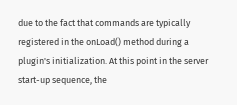due to the fact that commands are typically registered in the onLoad() method during a plugin's initialization. At this point in the server start-up sequence, the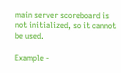main server scoreboard is not initialized, so it cannot be used.

Example -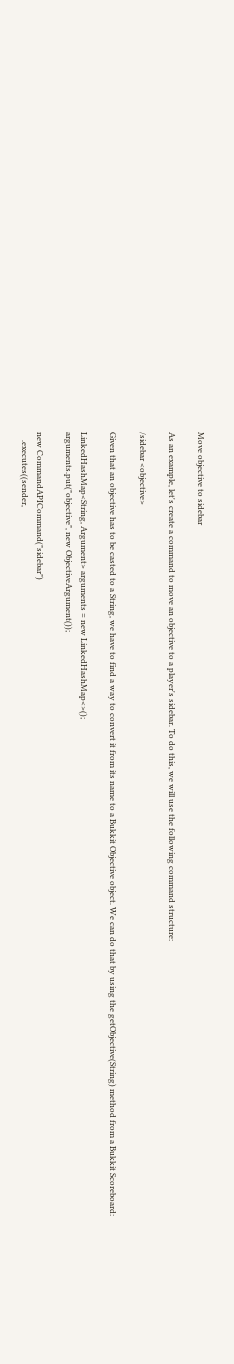Move objective to sidebar

As an example, let's create a command to move an objective to a player's sidebar. To do this, we will use the following command structure:

/sidebar <objective>

Given that an objective has to be casted to a String, we have to find a way to convert it from its name to a Bukkit Objective object. We can do that by using the getObjective(String) method from a Bukkit Scoreboard:

LinkedHashMap<String, Argument> arguments = new LinkedHashMap<>();
arguments.put("objective", new ObjectiveArgument());

new CommandAPICommand("sidebar")
    .executes((sender,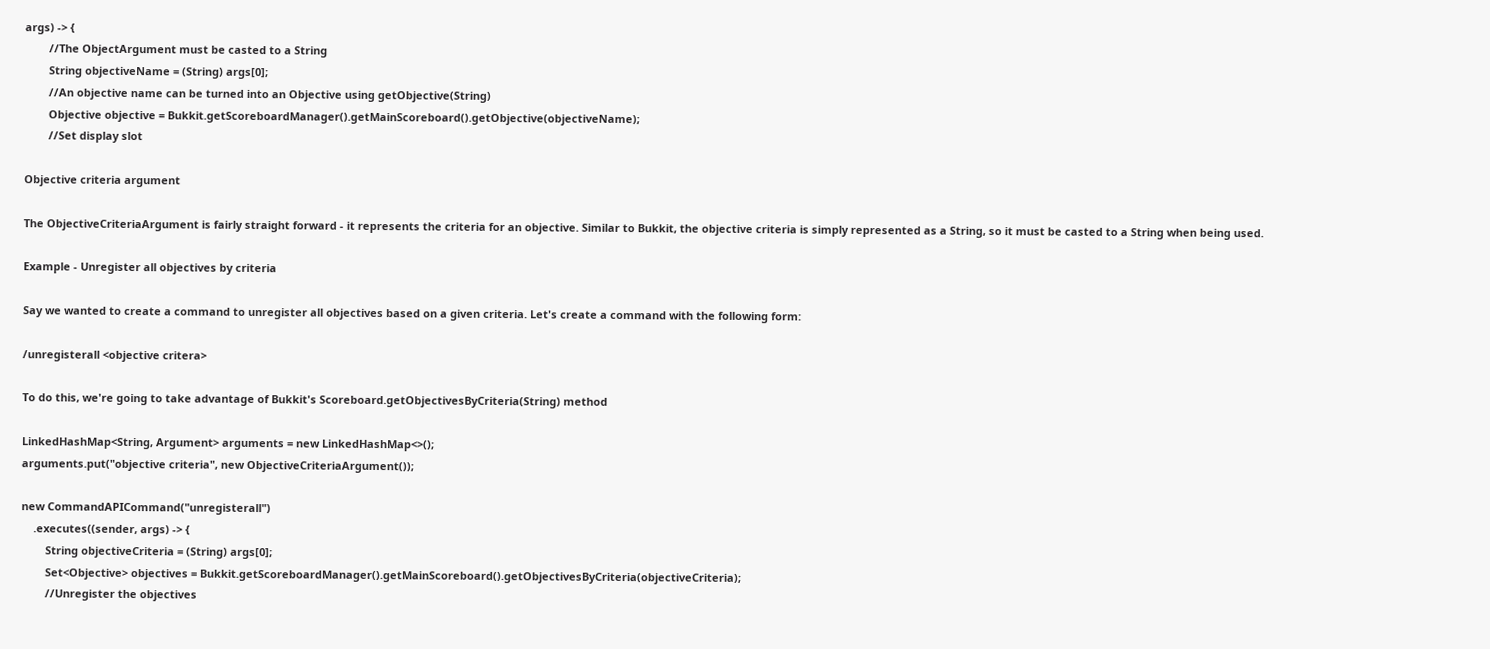args) -> {
        //The ObjectArgument must be casted to a String
        String objectiveName = (String) args[0];
        //An objective name can be turned into an Objective using getObjective(String)
        Objective objective = Bukkit.getScoreboardManager().getMainScoreboard().getObjective(objectiveName);
        //Set display slot

Objective criteria argument

The ObjectiveCriteriaArgument is fairly straight forward - it represents the criteria for an objective. Similar to Bukkit, the objective criteria is simply represented as a String, so it must be casted to a String when being used.

Example - Unregister all objectives by criteria

Say we wanted to create a command to unregister all objectives based on a given criteria. Let's create a command with the following form:

/unregisterall <objective critera>

To do this, we're going to take advantage of Bukkit's Scoreboard.getObjectivesByCriteria(String) method

LinkedHashMap<String, Argument> arguments = new LinkedHashMap<>();
arguments.put("objective criteria", new ObjectiveCriteriaArgument());

new CommandAPICommand("unregisterall")
    .executes((sender, args) -> {
        String objectiveCriteria = (String) args[0];
        Set<Objective> objectives = Bukkit.getScoreboardManager().getMainScoreboard().getObjectivesByCriteria(objectiveCriteria);
        //Unregister the objectives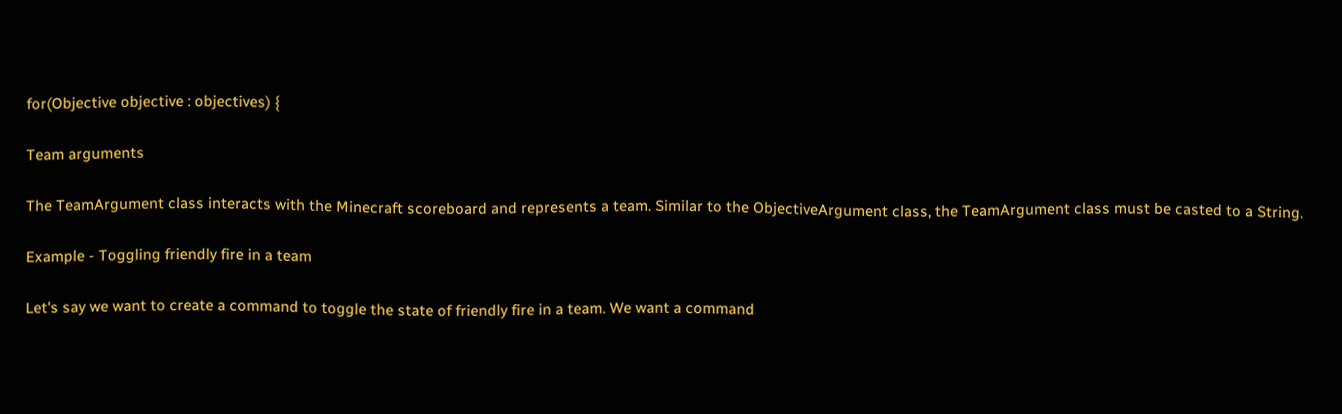for(Objective objective : objectives) {

Team arguments

The TeamArgument class interacts with the Minecraft scoreboard and represents a team. Similar to the ObjectiveArgument class, the TeamArgument class must be casted to a String.

Example - Toggling friendly fire in a team

Let's say we want to create a command to toggle the state of friendly fire in a team. We want a command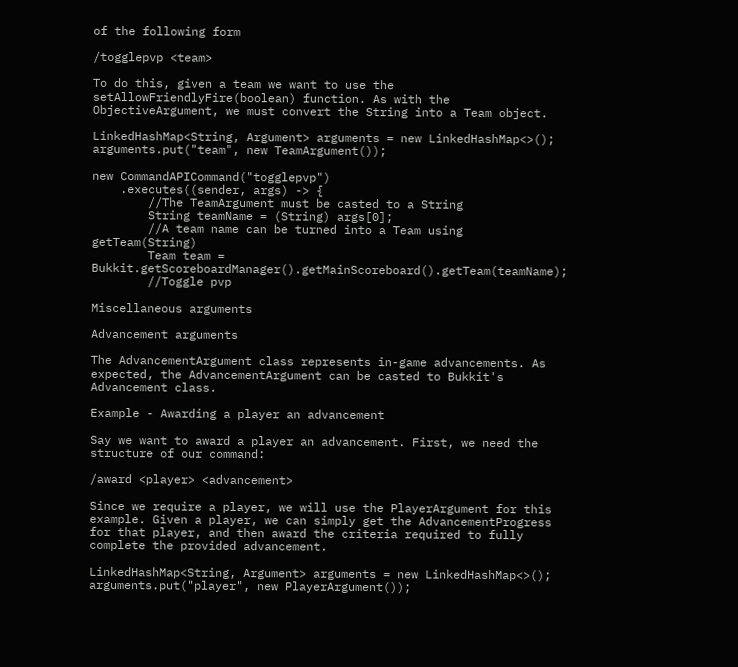of the following form

/togglepvp <team>

To do this, given a team we want to use the setAllowFriendlyFire(boolean) function. As with the ObjectiveArgument, we must convert the String into a Team object.

LinkedHashMap<String, Argument> arguments = new LinkedHashMap<>();
arguments.put("team", new TeamArgument());

new CommandAPICommand("togglepvp")
    .executes((sender, args) -> {
        //The TeamArgument must be casted to a String
        String teamName = (String) args[0];
        //A team name can be turned into a Team using getTeam(String)
        Team team = Bukkit.getScoreboardManager().getMainScoreboard().getTeam(teamName);
        //Toggle pvp

Miscellaneous arguments

Advancement arguments

The AdvancementArgument class represents in-game advancements. As expected, the AdvancementArgument can be casted to Bukkit's Advancement class.

Example - Awarding a player an advancement

Say we want to award a player an advancement. First, we need the structure of our command:

/award <player> <advancement>

Since we require a player, we will use the PlayerArgument for this example. Given a player, we can simply get the AdvancementProgress for that player, and then award the criteria required to fully complete the provided advancement.

LinkedHashMap<String, Argument> arguments = new LinkedHashMap<>();
arguments.put("player", new PlayerArgument());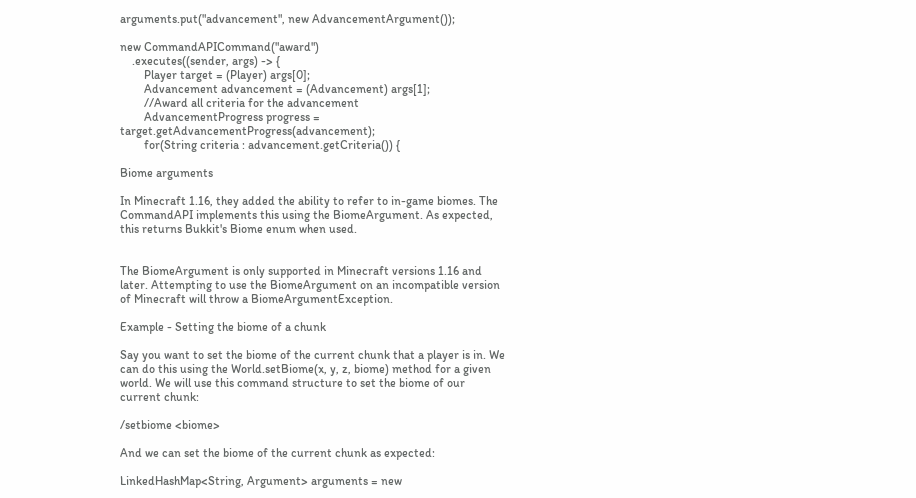arguments.put("advancement", new AdvancementArgument());

new CommandAPICommand("award")
    .executes((sender, args) -> {
        Player target = (Player) args[0];
        Advancement advancement = (Advancement) args[1];
        //Award all criteria for the advancement
        AdvancementProgress progress = target.getAdvancementProgress(advancement);
        for(String criteria : advancement.getCriteria()) {

Biome arguments

In Minecraft 1.16, they added the ability to refer to in-game biomes. The CommandAPI implements this using the BiomeArgument. As expected, this returns Bukkit's Biome enum when used.


The BiomeArgument is only supported in Minecraft versions 1.16 and later. Attempting to use the BiomeArgument on an incompatible version of Minecraft will throw a BiomeArgumentException.

Example - Setting the biome of a chunk

Say you want to set the biome of the current chunk that a player is in. We can do this using the World.setBiome(x, y, z, biome) method for a given world. We will use this command structure to set the biome of our current chunk:

/setbiome <biome>

And we can set the biome of the current chunk as expected:

LinkedHashMap<String, Argument> arguments = new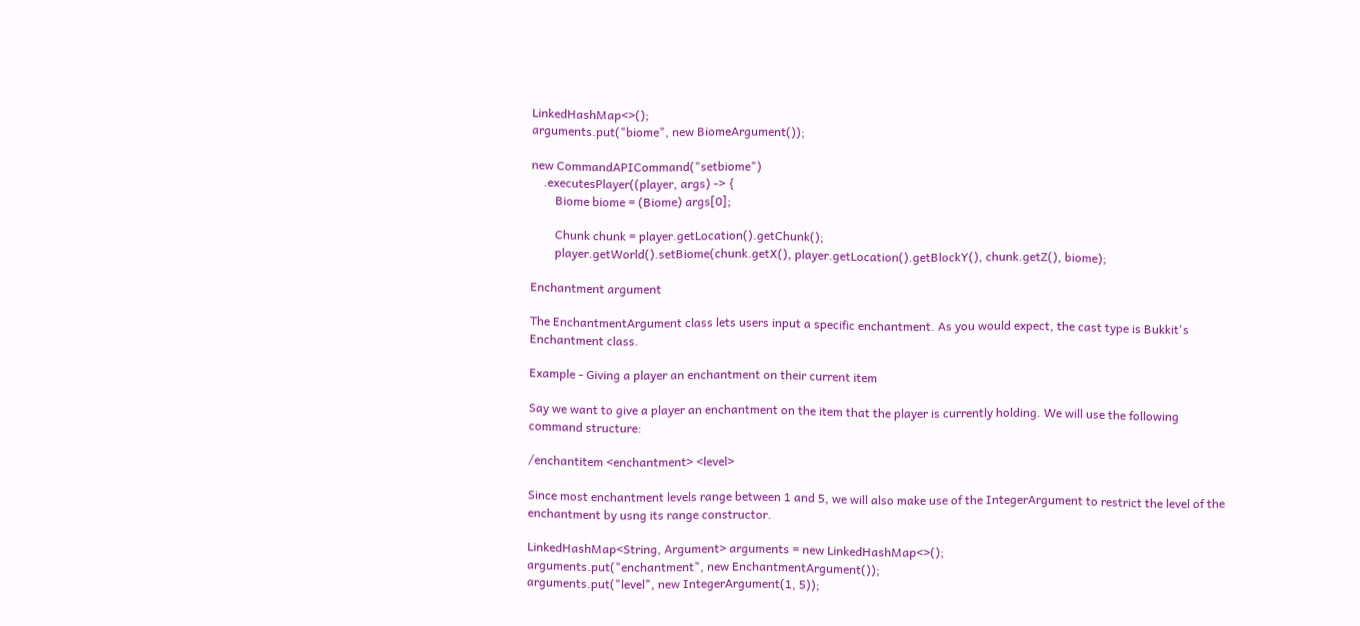LinkedHashMap<>();
arguments.put("biome", new BiomeArgument());

new CommandAPICommand("setbiome")
    .executesPlayer((player, args) -> {
        Biome biome = (Biome) args[0];

        Chunk chunk = player.getLocation().getChunk();
        player.getWorld().setBiome(chunk.getX(), player.getLocation().getBlockY(), chunk.getZ(), biome);

Enchantment argument

The EnchantmentArgument class lets users input a specific enchantment. As you would expect, the cast type is Bukkit's Enchantment class.

Example - Giving a player an enchantment on their current item

Say we want to give a player an enchantment on the item that the player is currently holding. We will use the following command structure:

/enchantitem <enchantment> <level>

Since most enchantment levels range between 1 and 5, we will also make use of the IntegerArgument to restrict the level of the enchantment by usng its range constructor.

LinkedHashMap<String, Argument> arguments = new LinkedHashMap<>();
arguments.put("enchantment", new EnchantmentArgument());
arguments.put("level", new IntegerArgument(1, 5));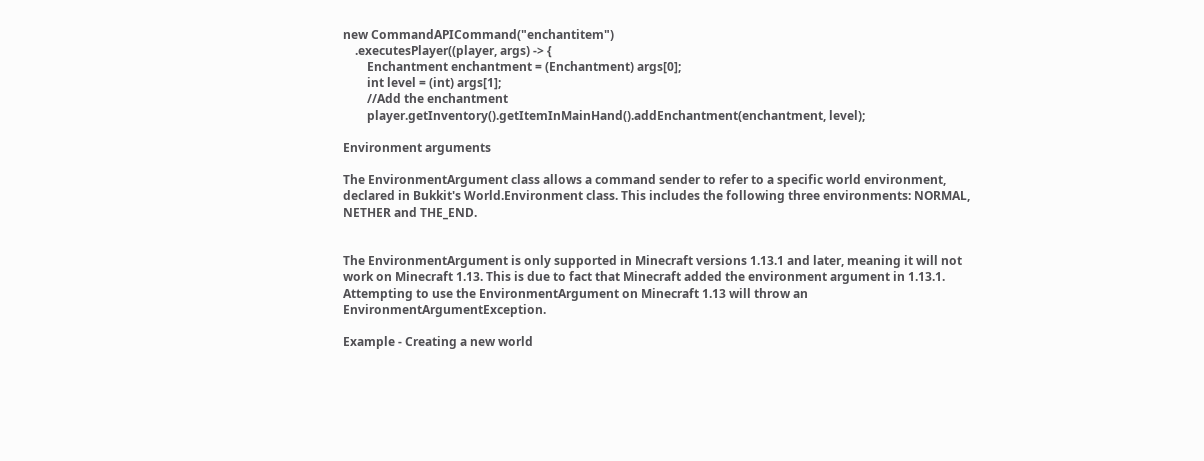new CommandAPICommand("enchantitem")
    .executesPlayer((player, args) -> {
        Enchantment enchantment = (Enchantment) args[0];
        int level = (int) args[1];
        //Add the enchantment
        player.getInventory().getItemInMainHand().addEnchantment(enchantment, level);

Environment arguments

The EnvironmentArgument class allows a command sender to refer to a specific world environment, declared in Bukkit's World.Environment class. This includes the following three environments: NORMAL, NETHER and THE_END.


The EnvironmentArgument is only supported in Minecraft versions 1.13.1 and later, meaning it will not work on Minecraft 1.13. This is due to fact that Minecraft added the environment argument in 1.13.1. Attempting to use the EnvironmentArgument on Minecraft 1.13 will throw an EnvironmentArgumentException.

Example - Creating a new world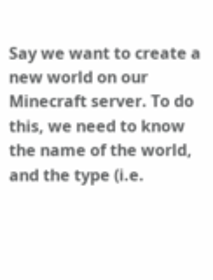Say we want to create a new world on our Minecraft server. To do this, we need to know the name of the world, and the type (i.e.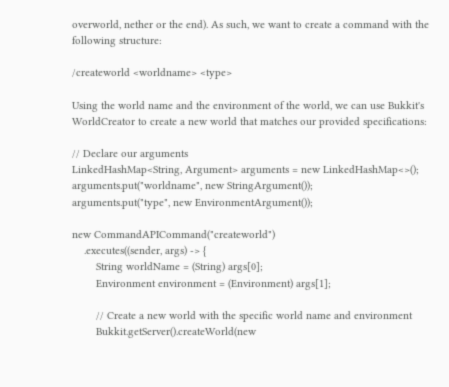overworld, nether or the end). As such, we want to create a command with the following structure:

/createworld <worldname> <type>

Using the world name and the environment of the world, we can use Bukkit's WorldCreator to create a new world that matches our provided specifications:

// Declare our arguments
LinkedHashMap<String, Argument> arguments = new LinkedHashMap<>();
arguments.put("worldname", new StringArgument());
arguments.put("type", new EnvironmentArgument());

new CommandAPICommand("createworld")
    .executes((sender, args) -> {
        String worldName = (String) args[0];
        Environment environment = (Environment) args[1];

        // Create a new world with the specific world name and environment
        Bukkit.getServer().createWorld(new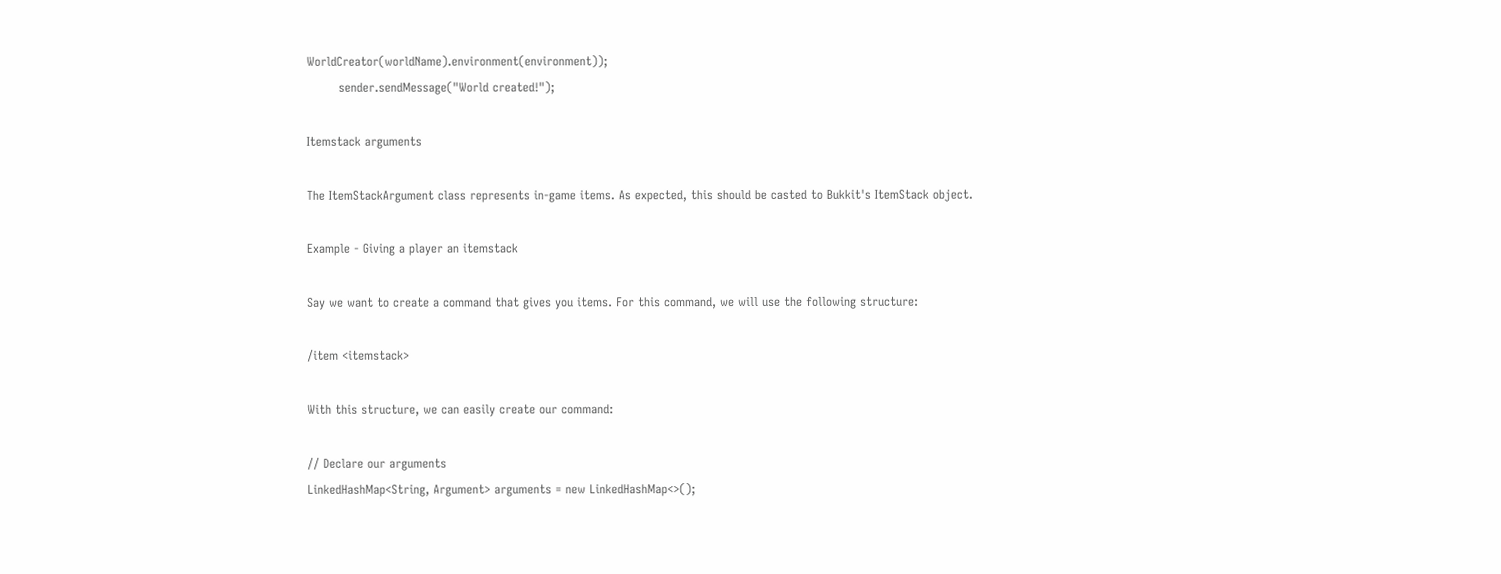WorldCreator(worldName).environment(environment));
        sender.sendMessage("World created!");

Itemstack arguments

The ItemStackArgument class represents in-game items. As expected, this should be casted to Bukkit's ItemStack object.

Example - Giving a player an itemstack

Say we want to create a command that gives you items. For this command, we will use the following structure:

/item <itemstack>

With this structure, we can easily create our command:

// Declare our arguments
LinkedHashMap<String, Argument> arguments = new LinkedHashMap<>();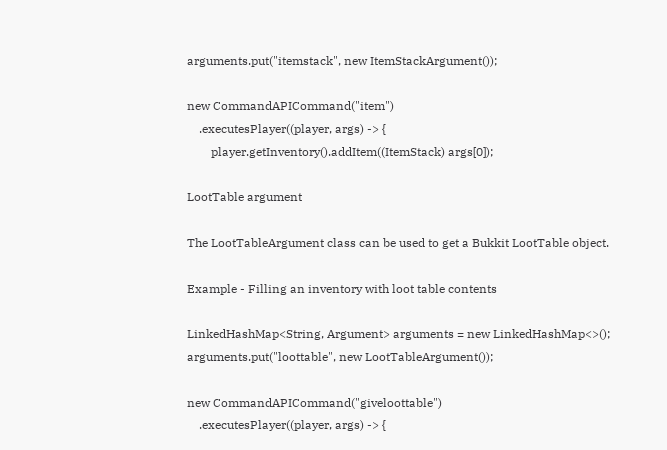arguments.put("itemstack", new ItemStackArgument());

new CommandAPICommand("item")
    .executesPlayer((player, args) -> {
        player.getInventory().addItem((ItemStack) args[0]);

LootTable argument

The LootTableArgument class can be used to get a Bukkit LootTable object.

Example - Filling an inventory with loot table contents

LinkedHashMap<String, Argument> arguments = new LinkedHashMap<>();
arguments.put("loottable", new LootTableArgument());

new CommandAPICommand("giveloottable")
    .executesPlayer((player, args) -> {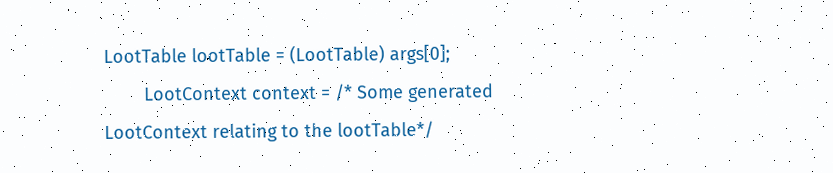LootTable lootTable = (LootTable) args[0];
        LootContext context = /* Some generated LootContext relating to the lootTable*/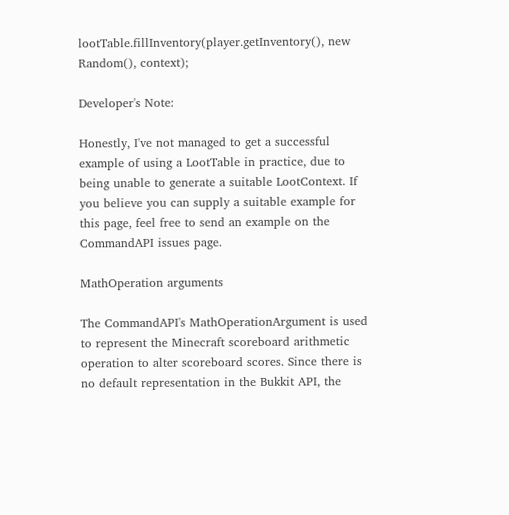lootTable.fillInventory(player.getInventory(), new Random(), context);

Developer's Note:

Honestly, I've not managed to get a successful example of using a LootTable in practice, due to being unable to generate a suitable LootContext. If you believe you can supply a suitable example for this page, feel free to send an example on the CommandAPI issues page.

MathOperation arguments

The CommandAPI's MathOperationArgument is used to represent the Minecraft scoreboard arithmetic operation to alter scoreboard scores. Since there is no default representation in the Bukkit API, the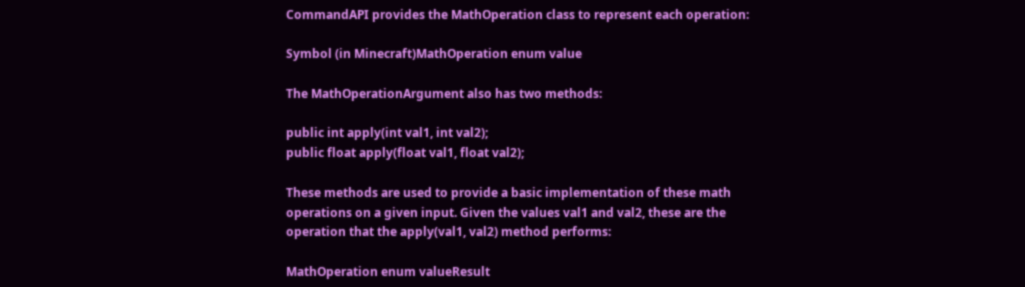CommandAPI provides the MathOperation class to represent each operation:

Symbol (in Minecraft)MathOperation enum value

The MathOperationArgument also has two methods:

public int apply(int val1, int val2);
public float apply(float val1, float val2);

These methods are used to provide a basic implementation of these math operations on a given input. Given the values val1 and val2, these are the operation that the apply(val1, val2) method performs:

MathOperation enum valueResult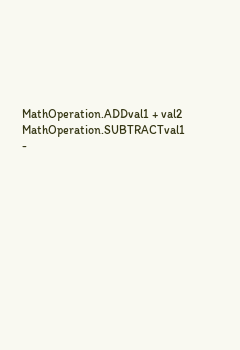MathOperation.ADDval1 + val2
MathOperation.SUBTRACTval1 -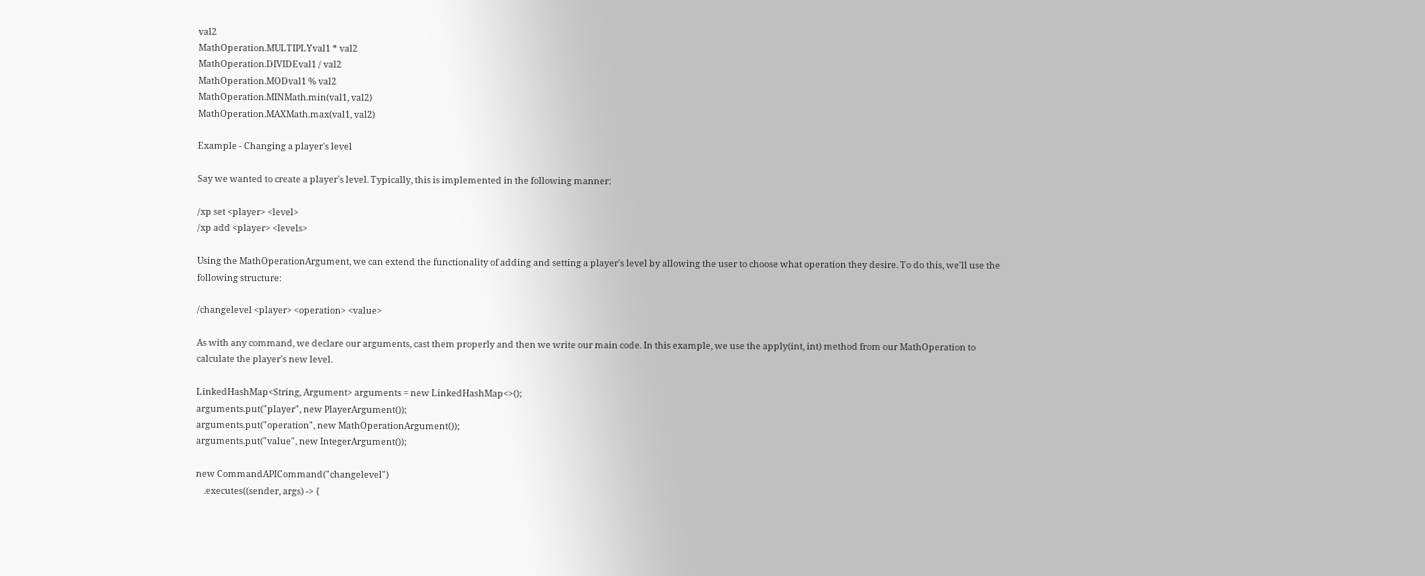val2
MathOperation.MULTIPLYval1 * val2
MathOperation.DIVIDEval1 / val2
MathOperation.MODval1 % val2
MathOperation.MINMath.min(val1, val2)
MathOperation.MAXMath.max(val1, val2)

Example - Changing a player's level

Say we wanted to create a player's level. Typically, this is implemented in the following manner:

/xp set <player> <level>
/xp add <player> <levels>

Using the MathOperationArgument, we can extend the functionality of adding and setting a player's level by allowing the user to choose what operation they desire. To do this, we'll use the following structure:

/changelevel <player> <operation> <value>

As with any command, we declare our arguments, cast them properly and then we write our main code. In this example, we use the apply(int, int) method from our MathOperation to calculate the player's new level.

LinkedHashMap<String, Argument> arguments = new LinkedHashMap<>();
arguments.put("player", new PlayerArgument());
arguments.put("operation", new MathOperationArgument());
arguments.put("value", new IntegerArgument());

new CommandAPICommand("changelevel")
    .executes((sender, args) -> {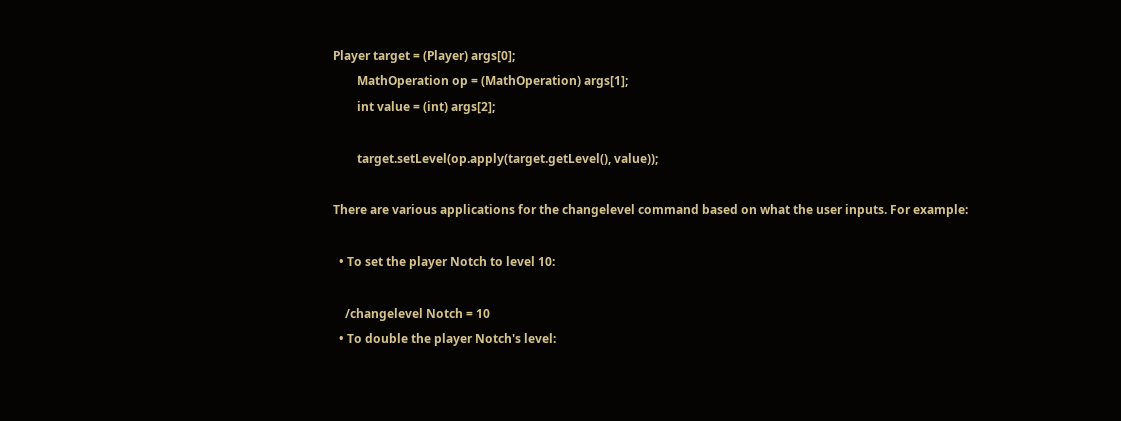Player target = (Player) args[0];
        MathOperation op = (MathOperation) args[1];
        int value = (int) args[2];

        target.setLevel(op.apply(target.getLevel(), value));

There are various applications for the changelevel command based on what the user inputs. For example:

  • To set the player Notch to level 10:

    /changelevel Notch = 10
  • To double the player Notch's level: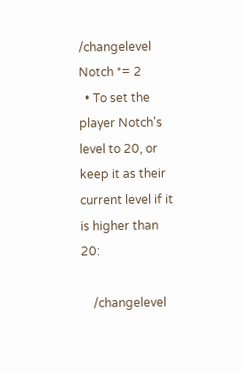/changelevel Notch *= 2
  • To set the player Notch's level to 20, or keep it as their current level if it is higher than 20:

    /changelevel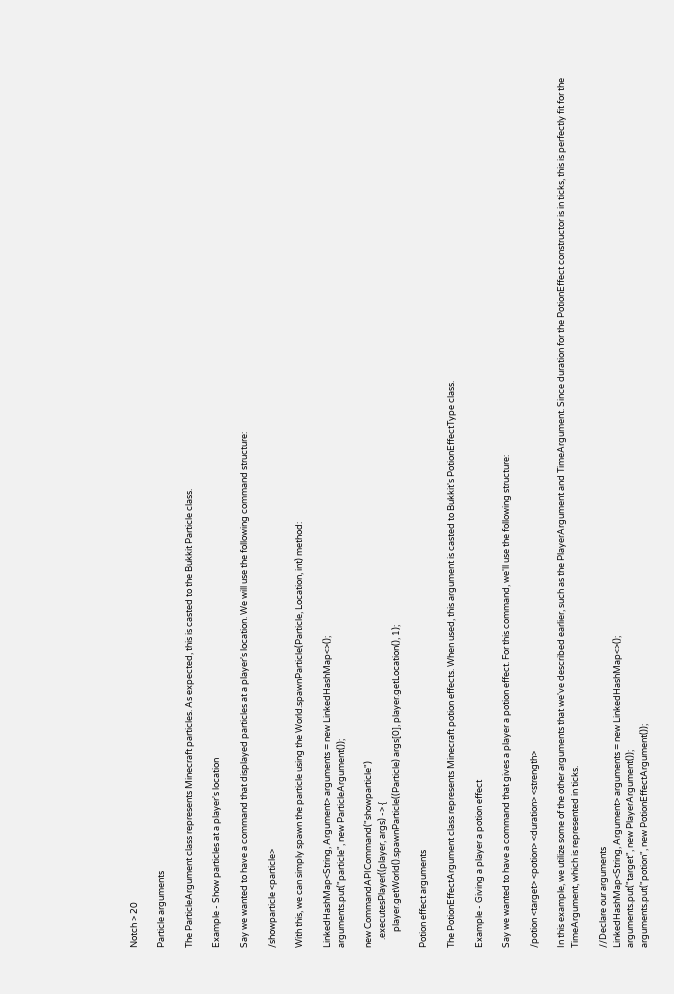Notch > 20

Particle arguments

The ParticleArgument class represents Minecraft particles. As expected, this is casted to the Bukkit Particle class.

Example - Show particles at a player's location

Say we wanted to have a command that displayed particles at a player's location. We will use the following command structure:

/showparticle <particle>

With this, we can simply spawn the particle using the World.spawnParticle(Particle, Location, int) method:

LinkedHashMap<String, Argument> arguments = new LinkedHashMap<>();
arguments.put("particle", new ParticleArgument());

new CommandAPICommand("showparticle")
    .executesPlayer((player, args) -> {
        player.getWorld().spawnParticle((Particle) args[0], player.getLocation(), 1);

Potion effect arguments

The PotionEffectArgument class represents Minecraft potion effects. When used, this argument is casted to Bukkit's PotionEffectType class.

Example - Giving a player a potion effect

Say we wanted to have a command that gives a player a potion effect. For this command, we'll use the following structure:

/potion <target> <potion> <duration> <strength>

In this example, we utilize some of the other arguments that we've described earlier, such as the PlayerArgument and TimeArgument. Since duration for the PotionEffect constructor is in ticks, this is perfectly fit for the TimeArgument, which is represented in ticks.

//Declare our arguments
LinkedHashMap<String, Argument> arguments = new LinkedHashMap<>();
arguments.put("target", new PlayerArgument());
arguments.put("potion", new PotionEffectArgument());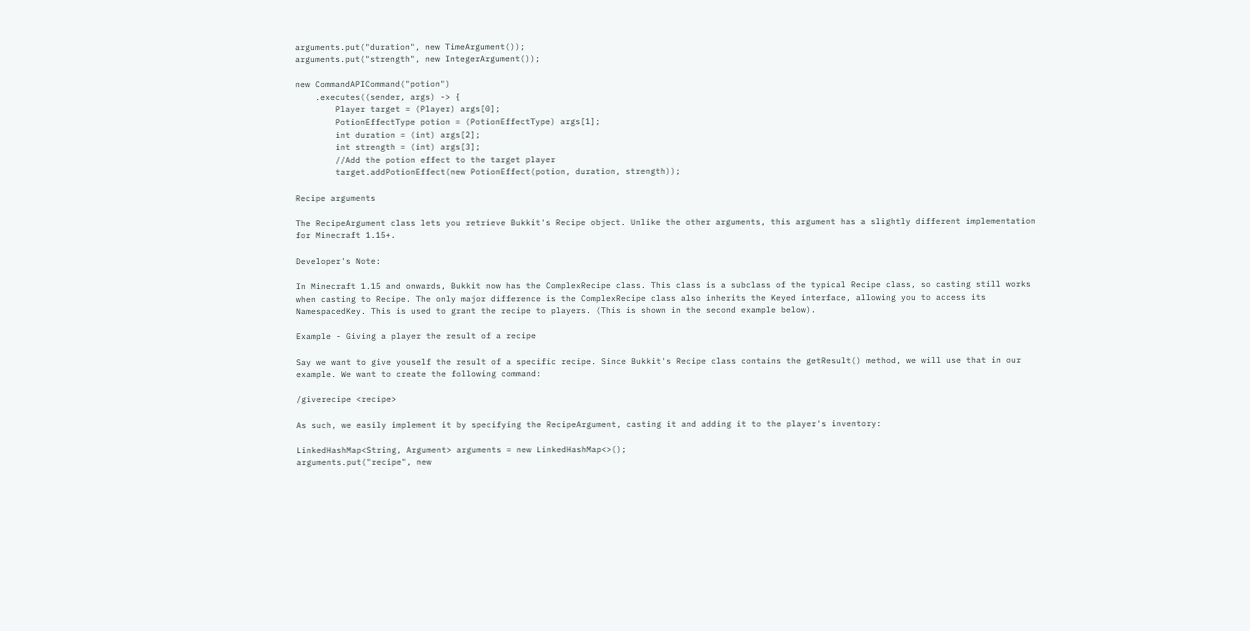arguments.put("duration", new TimeArgument());
arguments.put("strength", new IntegerArgument());

new CommandAPICommand("potion")
    .executes((sender, args) -> {
        Player target = (Player) args[0];
        PotionEffectType potion = (PotionEffectType) args[1];
        int duration = (int) args[2];
        int strength = (int) args[3];
        //Add the potion effect to the target player
        target.addPotionEffect(new PotionEffect(potion, duration, strength));

Recipe arguments

The RecipeArgument class lets you retrieve Bukkit's Recipe object. Unlike the other arguments, this argument has a slightly different implementation for Minecraft 1.15+.

Developer's Note:

In Minecraft 1.15 and onwards, Bukkit now has the ComplexRecipe class. This class is a subclass of the typical Recipe class, so casting still works when casting to Recipe. The only major difference is the ComplexRecipe class also inherits the Keyed interface, allowing you to access its NamespacedKey. This is used to grant the recipe to players. (This is shown in the second example below).

Example - Giving a player the result of a recipe

Say we want to give youself the result of a specific recipe. Since Bukkit's Recipe class contains the getResult() method, we will use that in our example. We want to create the following command:

/giverecipe <recipe>

As such, we easily implement it by specifying the RecipeArgument, casting it and adding it to the player's inventory:

LinkedHashMap<String, Argument> arguments = new LinkedHashMap<>();
arguments.put("recipe", new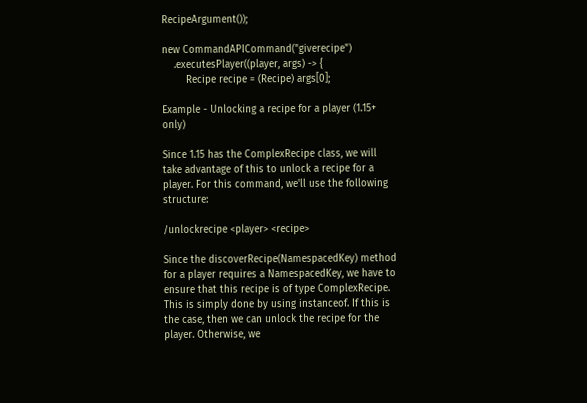RecipeArgument());

new CommandAPICommand("giverecipe")
    .executesPlayer((player, args) -> {
        Recipe recipe = (Recipe) args[0];

Example - Unlocking a recipe for a player (1.15+ only)

Since 1.15 has the ComplexRecipe class, we will take advantage of this to unlock a recipe for a player. For this command, we'll use the following structure:

/unlockrecipe <player> <recipe>

Since the discoverRecipe(NamespacedKey) method for a player requires a NamespacedKey, we have to ensure that this recipe is of type ComplexRecipe. This is simply done by using instanceof. If this is the case, then we can unlock the recipe for the player. Otherwise, we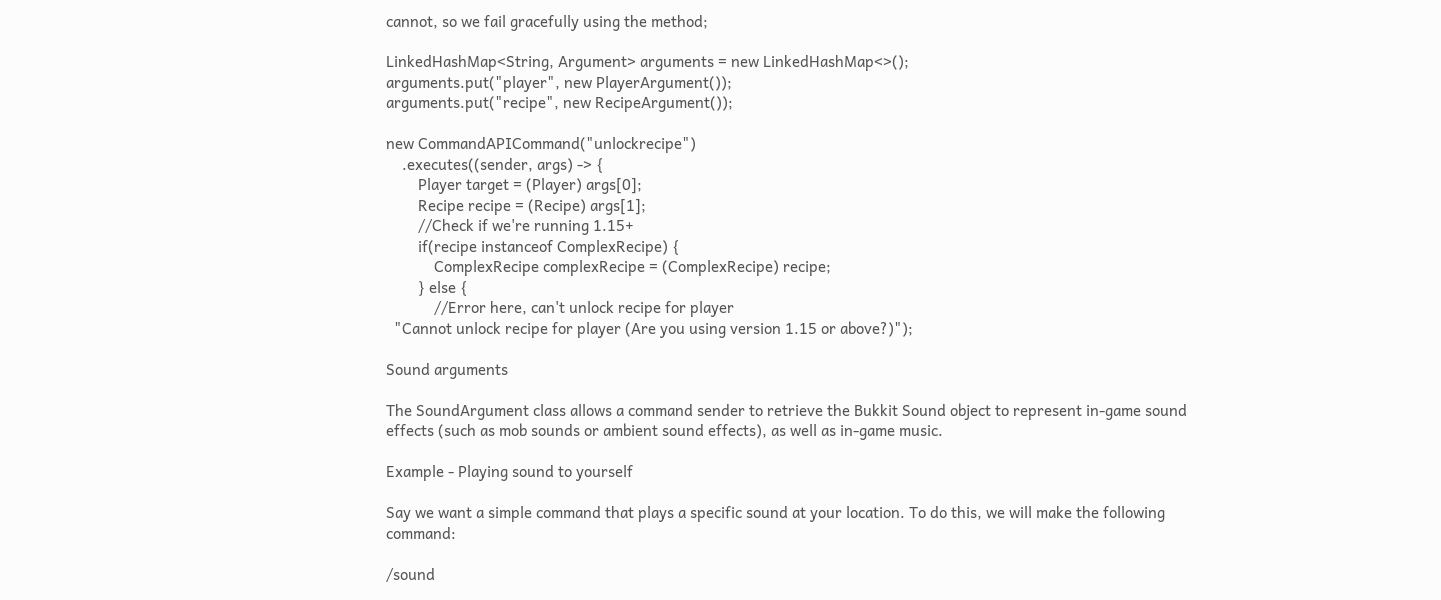cannot, so we fail gracefully using the method;

LinkedHashMap<String, Argument> arguments = new LinkedHashMap<>();
arguments.put("player", new PlayerArgument());
arguments.put("recipe", new RecipeArgument());

new CommandAPICommand("unlockrecipe")
    .executes((sender, args) -> {
        Player target = (Player) args[0];
        Recipe recipe = (Recipe) args[1];
        //Check if we're running 1.15+
        if(recipe instanceof ComplexRecipe) {
            ComplexRecipe complexRecipe = (ComplexRecipe) recipe;
        } else {
            //Error here, can't unlock recipe for player
  "Cannot unlock recipe for player (Are you using version 1.15 or above?)");

Sound arguments

The SoundArgument class allows a command sender to retrieve the Bukkit Sound object to represent in-game sound effects (such as mob sounds or ambient sound effects), as well as in-game music.

Example - Playing sound to yourself

Say we want a simple command that plays a specific sound at your location. To do this, we will make the following command:

/sound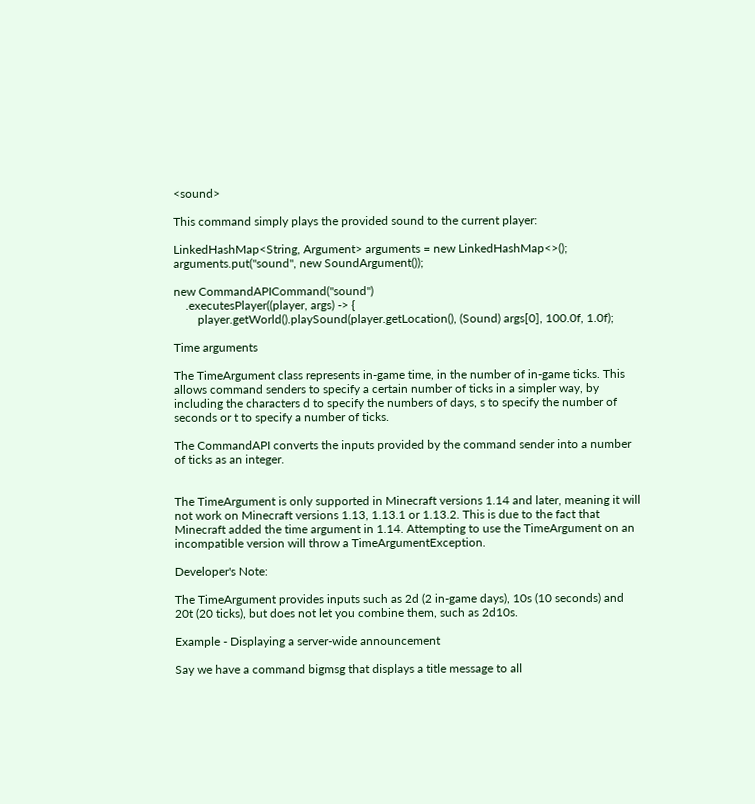<sound>

This command simply plays the provided sound to the current player:

LinkedHashMap<String, Argument> arguments = new LinkedHashMap<>();
arguments.put("sound", new SoundArgument());

new CommandAPICommand("sound")
    .executesPlayer((player, args) -> {
        player.getWorld().playSound(player.getLocation(), (Sound) args[0], 100.0f, 1.0f);

Time arguments

The TimeArgument class represents in-game time, in the number of in-game ticks. This allows command senders to specify a certain number of ticks in a simpler way, by including the characters d to specify the numbers of days, s to specify the number of seconds or t to specify a number of ticks.

The CommandAPI converts the inputs provided by the command sender into a number of ticks as an integer.


The TimeArgument is only supported in Minecraft versions 1.14 and later, meaning it will not work on Minecraft versions 1.13, 1.13.1 or 1.13.2. This is due to the fact that Minecraft added the time argument in 1.14. Attempting to use the TimeArgument on an incompatible version will throw a TimeArgumentException.

Developer's Note:

The TimeArgument provides inputs such as 2d (2 in-game days), 10s (10 seconds) and 20t (20 ticks), but does not let you combine them, such as 2d10s.

Example - Displaying a server-wide announcement

Say we have a command bigmsg that displays a title message to all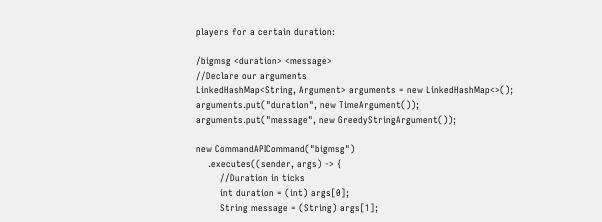players for a certain duration:

/bigmsg <duration> <message>
//Declare our arguments
LinkedHashMap<String, Argument> arguments = new LinkedHashMap<>();
arguments.put("duration", new TimeArgument());
arguments.put("message", new GreedyStringArgument());

new CommandAPICommand("bigmsg")
    .executes((sender, args) -> {
        //Duration in ticks
        int duration = (int) args[0];
        String message = (String) args[1];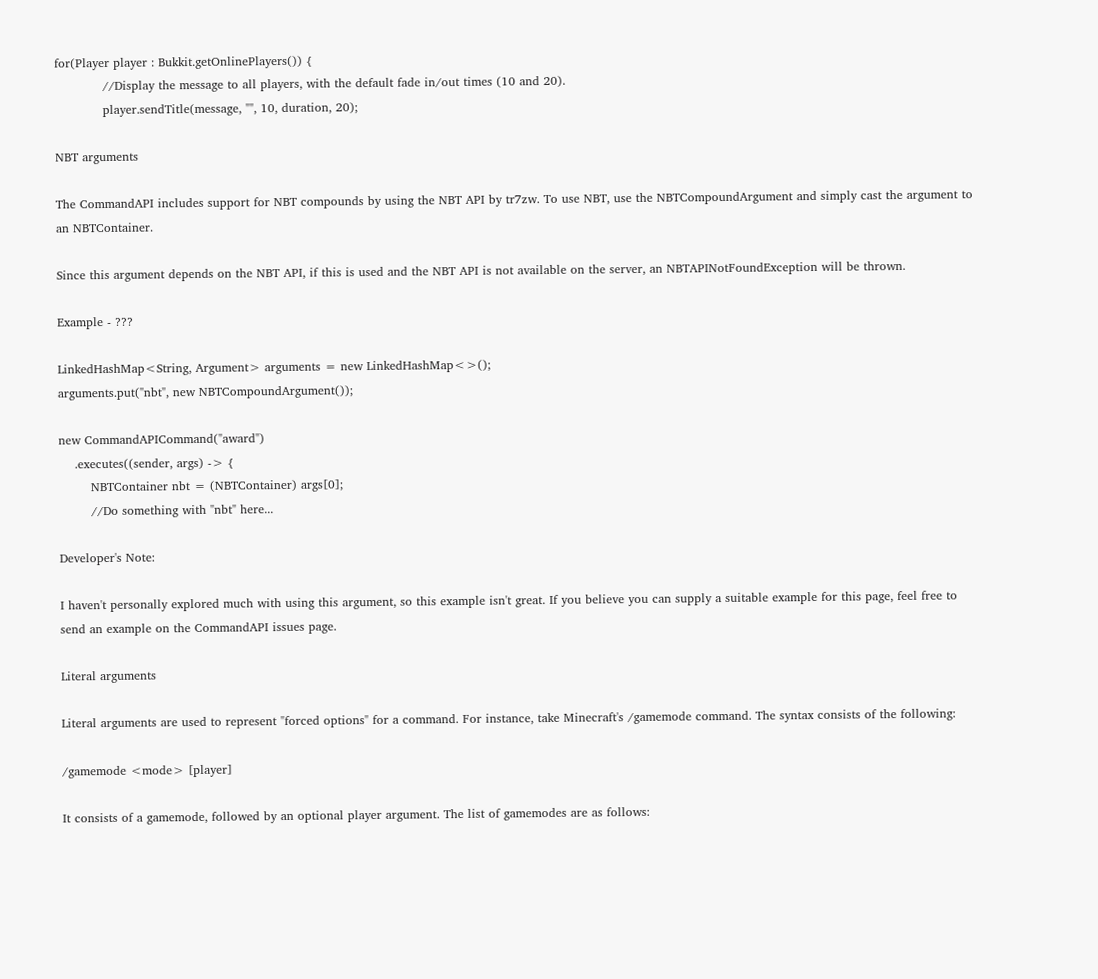for(Player player : Bukkit.getOnlinePlayers()) {
            //Display the message to all players, with the default fade in/out times (10 and 20).
            player.sendTitle(message, "", 10, duration, 20);

NBT arguments

The CommandAPI includes support for NBT compounds by using the NBT API by tr7zw. To use NBT, use the NBTCompoundArgument and simply cast the argument to an NBTContainer.

Since this argument depends on the NBT API, if this is used and the NBT API is not available on the server, an NBTAPINotFoundException will be thrown.

Example - ???

LinkedHashMap<String, Argument> arguments = new LinkedHashMap<>();
arguments.put("nbt", new NBTCompoundArgument());

new CommandAPICommand("award")
    .executes((sender, args) -> {
        NBTContainer nbt = (NBTContainer) args[0];
        //Do something with "nbt" here...

Developer's Note:

I haven't personally explored much with using this argument, so this example isn't great. If you believe you can supply a suitable example for this page, feel free to send an example on the CommandAPI issues page.

Literal arguments

Literal arguments are used to represent "forced options" for a command. For instance, take Minecraft's /gamemode command. The syntax consists of the following:

/gamemode <mode> [player]

It consists of a gamemode, followed by an optional player argument. The list of gamemodes are as follows: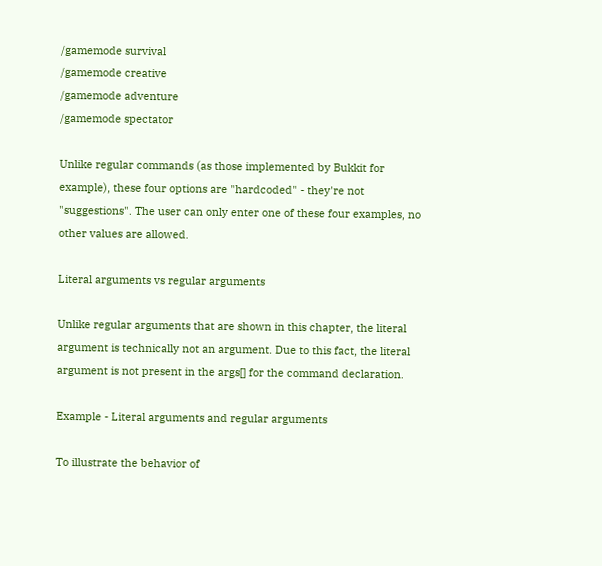/gamemode survival
/gamemode creative
/gamemode adventure
/gamemode spectator

Unlike regular commands (as those implemented by Bukkit for example), these four options are "hardcoded" - they're not "suggestions". The user can only enter one of these four examples, no other values are allowed.

Literal arguments vs regular arguments

Unlike regular arguments that are shown in this chapter, the literal argument is technically not an argument. Due to this fact, the literal argument is not present in the args[] for the command declaration.

Example - Literal arguments and regular arguments

To illustrate the behavior of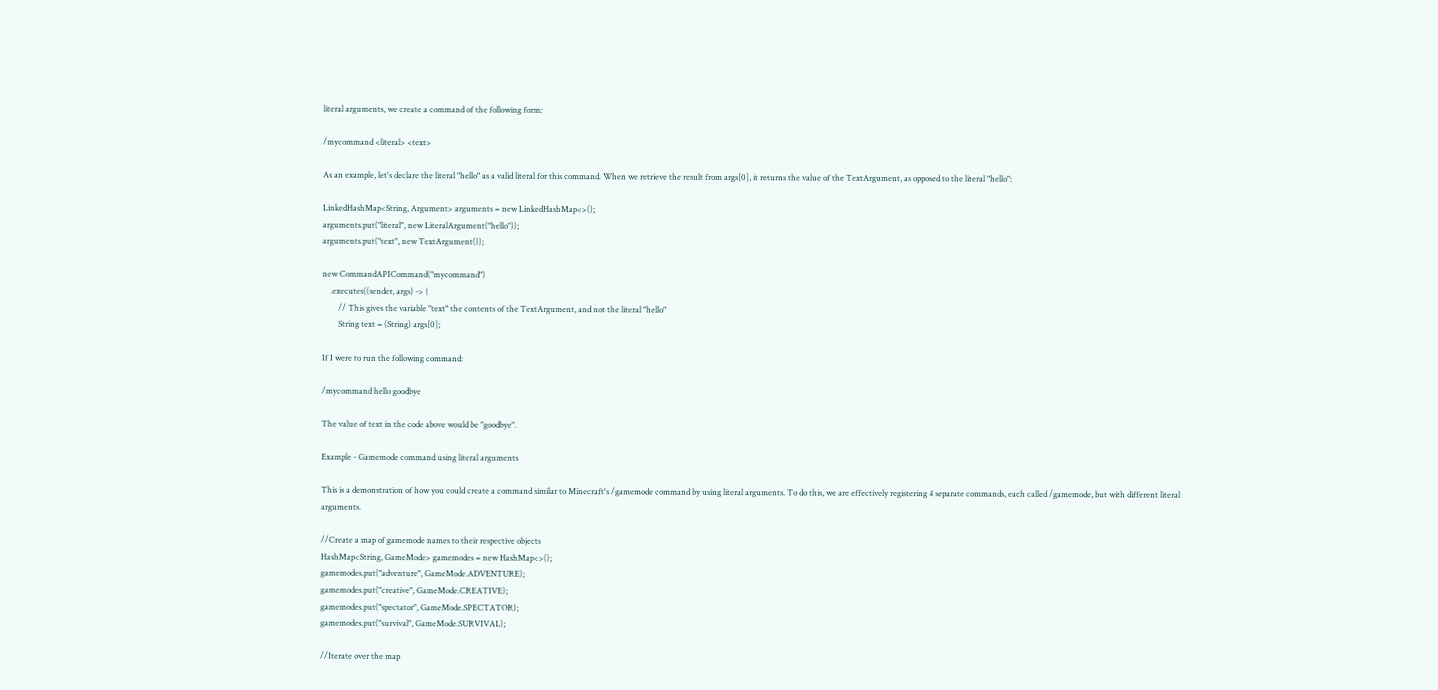literal arguments, we create a command of the following form:

/mycommand <literal> <text>

As an example, let's declare the literal "hello" as a valid literal for this command. When we retrieve the result from args[0], it returns the value of the TextArgument, as opposed to the literal "hello":

LinkedHashMap<String, Argument> arguments = new LinkedHashMap<>();
arguments.put("literal", new LiteralArgument("hello"));
arguments.put("text", new TextArgument());

new CommandAPICommand("mycommand")
    .executes((sender, args) -> {
        // This gives the variable "text" the contents of the TextArgument, and not the literal "hello"
        String text = (String) args[0];

If I were to run the following command:

/mycommand hello goodbye

The value of text in the code above would be "goodbye".

Example - Gamemode command using literal arguments

This is a demonstration of how you could create a command similar to Minecraft's /gamemode command by using literal arguments. To do this, we are effectively registering 4 separate commands, each called /gamemode, but with different literal arguments.

//Create a map of gamemode names to their respective objects
HashMap<String, GameMode> gamemodes = new HashMap<>();
gamemodes.put("adventure", GameMode.ADVENTURE);
gamemodes.put("creative", GameMode.CREATIVE);
gamemodes.put("spectator", GameMode.SPECTATOR);
gamemodes.put("survival", GameMode.SURVIVAL);

//Iterate over the map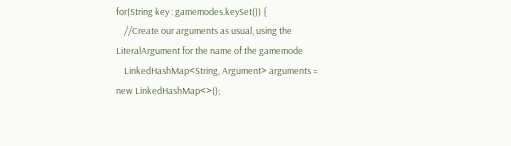for(String key : gamemodes.keySet()) {
    //Create our arguments as usual, using the LiteralArgument for the name of the gamemode
    LinkedHashMap<String, Argument> arguments = new LinkedHashMap<>();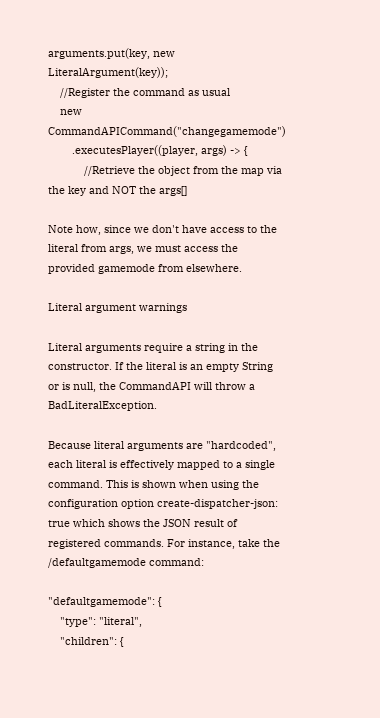arguments.put(key, new LiteralArgument(key));
    //Register the command as usual
    new CommandAPICommand("changegamemode")
        .executesPlayer((player, args) -> {
            //Retrieve the object from the map via the key and NOT the args[]

Note how, since we don't have access to the literal from args, we must access the provided gamemode from elsewhere.

Literal argument warnings

Literal arguments require a string in the constructor. If the literal is an empty String or is null, the CommandAPI will throw a BadLiteralException.

Because literal arguments are "hardcoded", each literal is effectively mapped to a single command. This is shown when using the configuration option create-dispatcher-json: true which shows the JSON result of registered commands. For instance, take the /defaultgamemode command:

"defaultgamemode": {
    "type": "literal",
    "children": {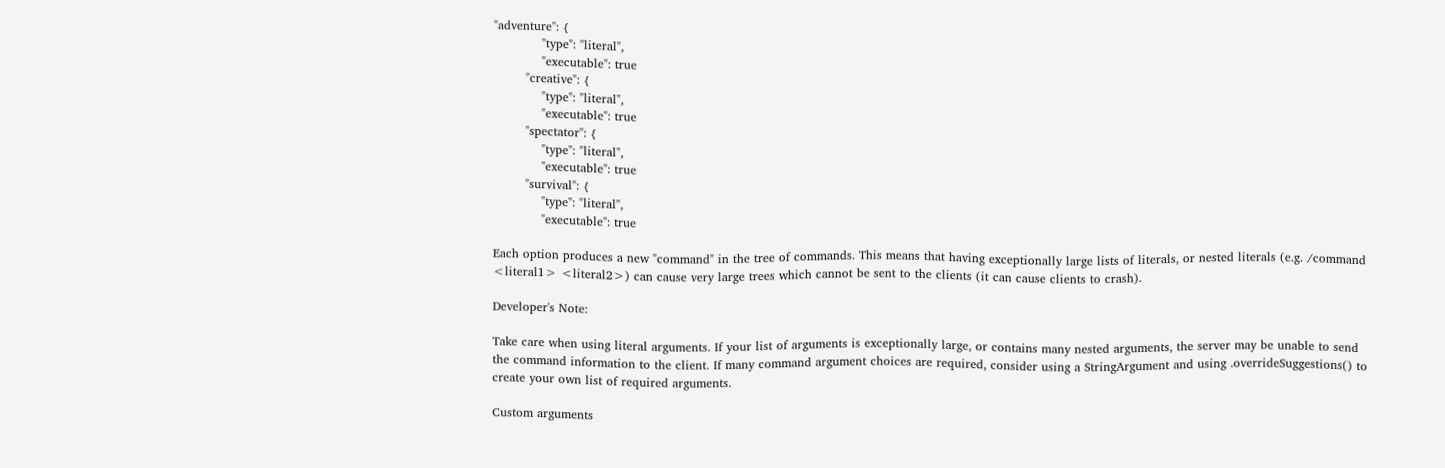"adventure": {
            "type": "literal",
            "executable": true
        "creative": {
            "type": "literal",
            "executable": true
        "spectator": {
            "type": "literal",
            "executable": true
        "survival": {
            "type": "literal",
            "executable": true

Each option produces a new "command" in the tree of commands. This means that having exceptionally large lists of literals, or nested literals (e.g. /command <literal1> <literal2>) can cause very large trees which cannot be sent to the clients (it can cause clients to crash).

Developer's Note:

Take care when using literal arguments. If your list of arguments is exceptionally large, or contains many nested arguments, the server may be unable to send the command information to the client. If many command argument choices are required, consider using a StringArgument and using .overrideSuggestions() to create your own list of required arguments.

Custom arguments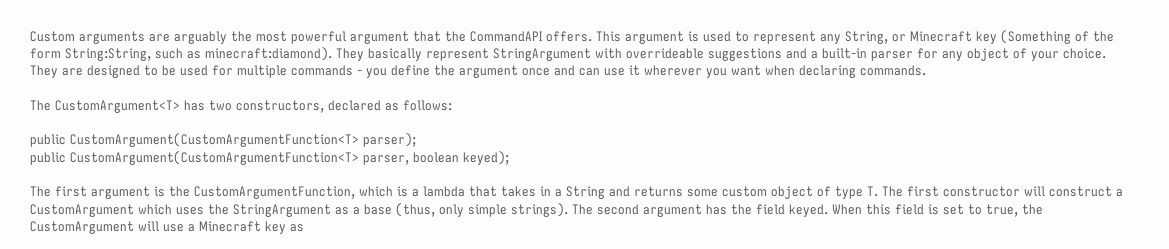Custom arguments are arguably the most powerful argument that the CommandAPI offers. This argument is used to represent any String, or Minecraft key (Something of the form String:String, such as minecraft:diamond). They basically represent StringArgument with overrideable suggestions and a built-in parser for any object of your choice. They are designed to be used for multiple commands - you define the argument once and can use it wherever you want when declaring commands.

The CustomArgument<T> has two constructors, declared as follows:

public CustomArgument(CustomArgumentFunction<T> parser);
public CustomArgument(CustomArgumentFunction<T> parser, boolean keyed);

The first argument is the CustomArgumentFunction, which is a lambda that takes in a String and returns some custom object of type T. The first constructor will construct a CustomArgument which uses the StringArgument as a base (thus, only simple strings). The second argument has the field keyed. When this field is set to true, the CustomArgument will use a Minecraft key as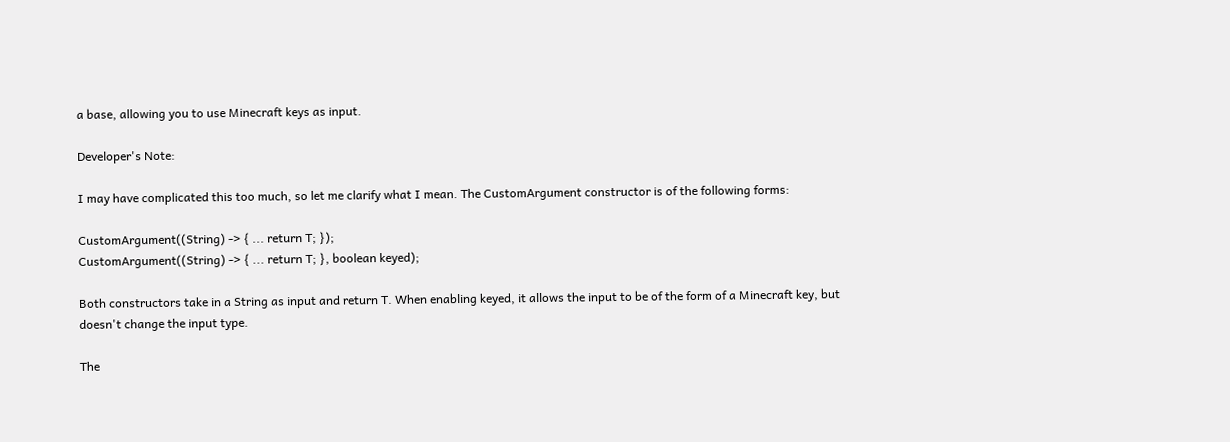a base, allowing you to use Minecraft keys as input.

Developer's Note:

I may have complicated this too much, so let me clarify what I mean. The CustomArgument constructor is of the following forms:

CustomArgument((String) -> { ... return T; });
CustomArgument((String) -> { ... return T; }, boolean keyed);

Both constructors take in a String as input and return T. When enabling keyed, it allows the input to be of the form of a Minecraft key, but doesn't change the input type.

The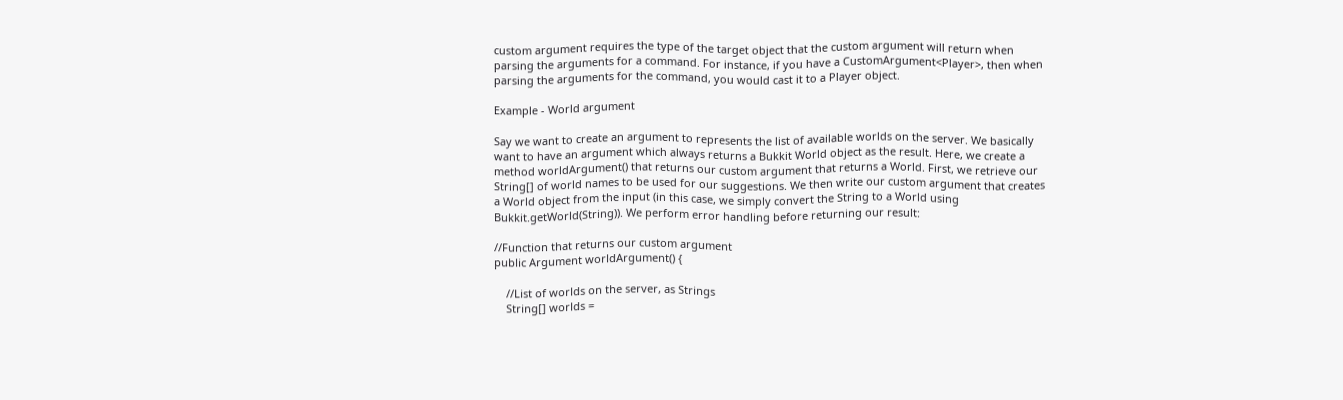custom argument requires the type of the target object that the custom argument will return when parsing the arguments for a command. For instance, if you have a CustomArgument<Player>, then when parsing the arguments for the command, you would cast it to a Player object.

Example - World argument

Say we want to create an argument to represents the list of available worlds on the server. We basically want to have an argument which always returns a Bukkit World object as the result. Here, we create a method worldArgument() that returns our custom argument that returns a World. First, we retrieve our String[] of world names to be used for our suggestions. We then write our custom argument that creates a World object from the input (in this case, we simply convert the String to a World using Bukkit.getWorld(String)). We perform error handling before returning our result:

//Function that returns our custom argument
public Argument worldArgument() {

    //List of worlds on the server, as Strings
    String[] worlds =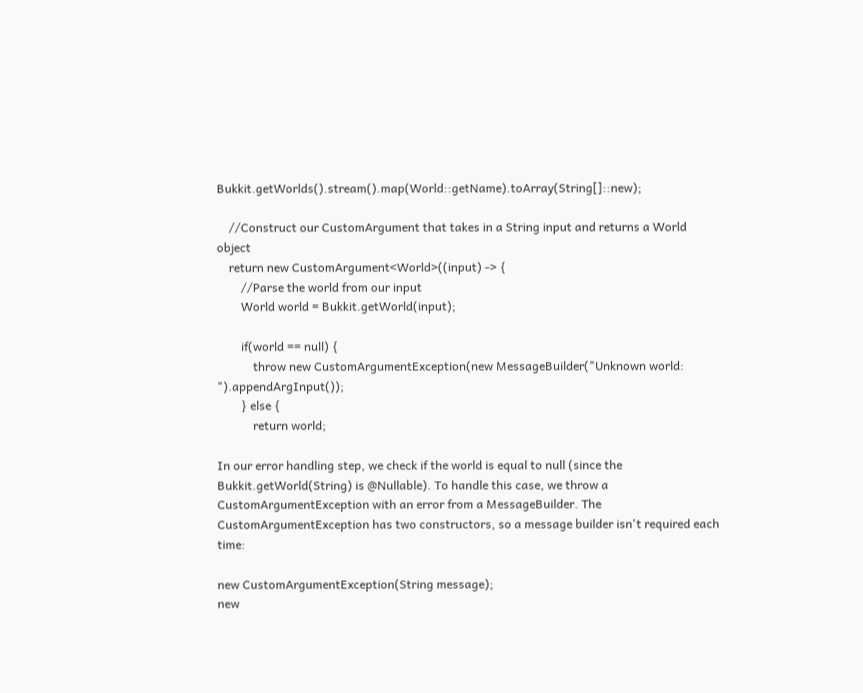Bukkit.getWorlds().stream().map(World::getName).toArray(String[]::new);

    //Construct our CustomArgument that takes in a String input and returns a World object
    return new CustomArgument<World>((input) -> {
        //Parse the world from our input
        World world = Bukkit.getWorld(input);

        if(world == null) {
            throw new CustomArgumentException(new MessageBuilder("Unknown world: ").appendArgInput());
        } else {
            return world;

In our error handling step, we check if the world is equal to null (since the Bukkit.getWorld(String) is @Nullable). To handle this case, we throw a CustomArgumentException with an error from a MessageBuilder. The CustomArgumentException has two constructors, so a message builder isn't required each time:

new CustomArgumentException(String message);
new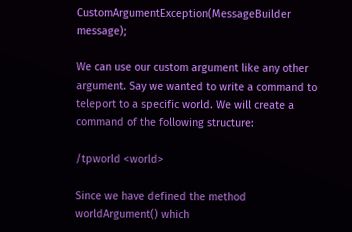CustomArgumentException(MessageBuilder message);

We can use our custom argument like any other argument. Say we wanted to write a command to teleport to a specific world. We will create a command of the following structure:

/tpworld <world>

Since we have defined the method worldArgument() which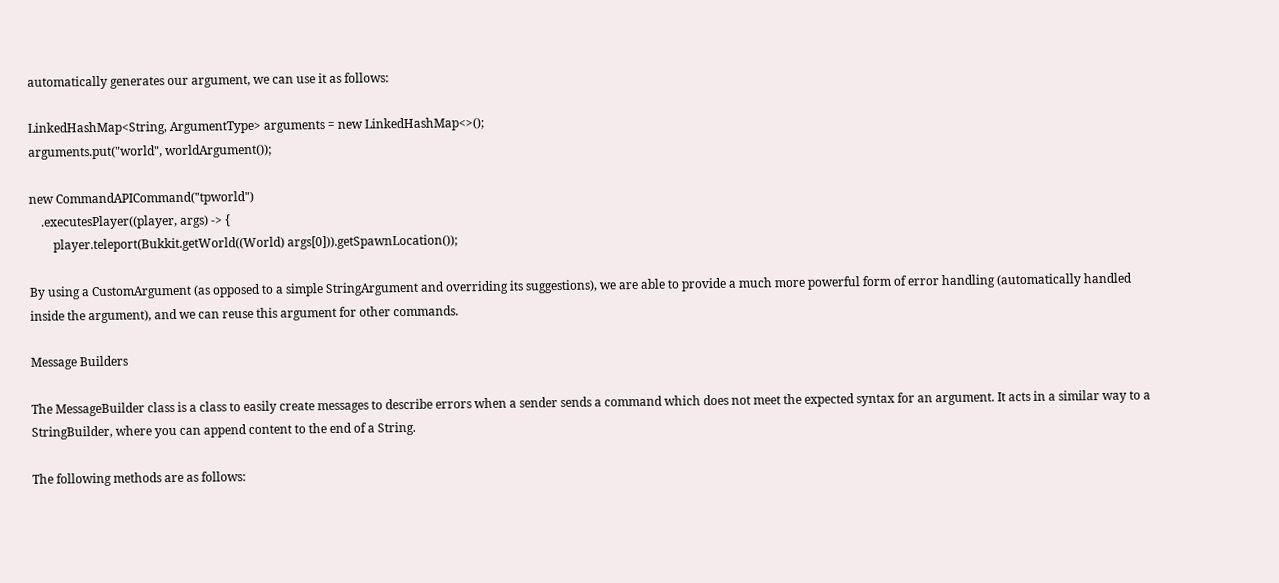automatically generates our argument, we can use it as follows:

LinkedHashMap<String, ArgumentType> arguments = new LinkedHashMap<>();
arguments.put("world", worldArgument());

new CommandAPICommand("tpworld")
    .executesPlayer((player, args) -> {
        player.teleport(Bukkit.getWorld((World) args[0])).getSpawnLocation());

By using a CustomArgument (as opposed to a simple StringArgument and overriding its suggestions), we are able to provide a much more powerful form of error handling (automatically handled inside the argument), and we can reuse this argument for other commands.

Message Builders

The MessageBuilder class is a class to easily create messages to describe errors when a sender sends a command which does not meet the expected syntax for an argument. It acts in a similar way to a StringBuilder, where you can append content to the end of a String.

The following methods are as follows: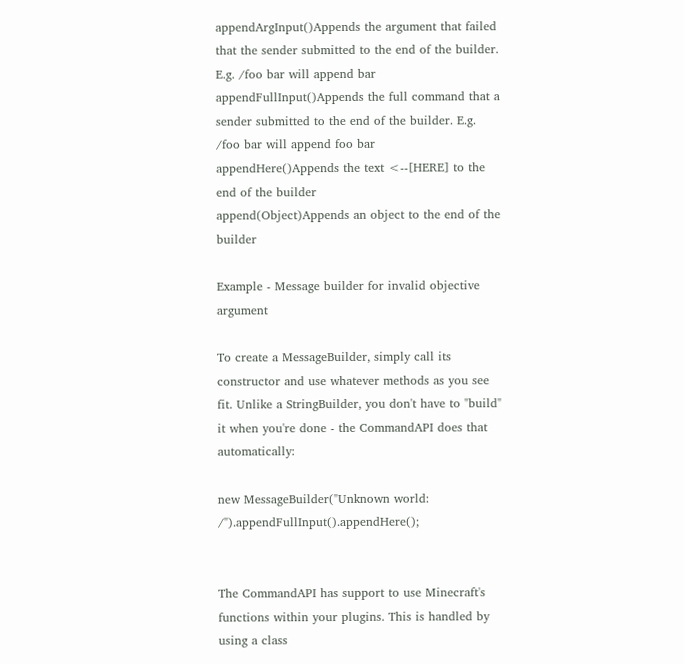appendArgInput()Appends the argument that failed that the sender submitted to the end of the builder. E.g. /foo bar will append bar
appendFullInput()Appends the full command that a sender submitted to the end of the builder. E.g. /foo bar will append foo bar
appendHere()Appends the text <--[HERE] to the end of the builder
append(Object)Appends an object to the end of the builder

Example - Message builder for invalid objective argument

To create a MessageBuilder, simply call its constructor and use whatever methods as you see fit. Unlike a StringBuilder, you don't have to "build" it when you're done - the CommandAPI does that automatically:

new MessageBuilder("Unknown world: /").appendFullInput().appendHere();


The CommandAPI has support to use Minecraft's functions within your plugins. This is handled by using a class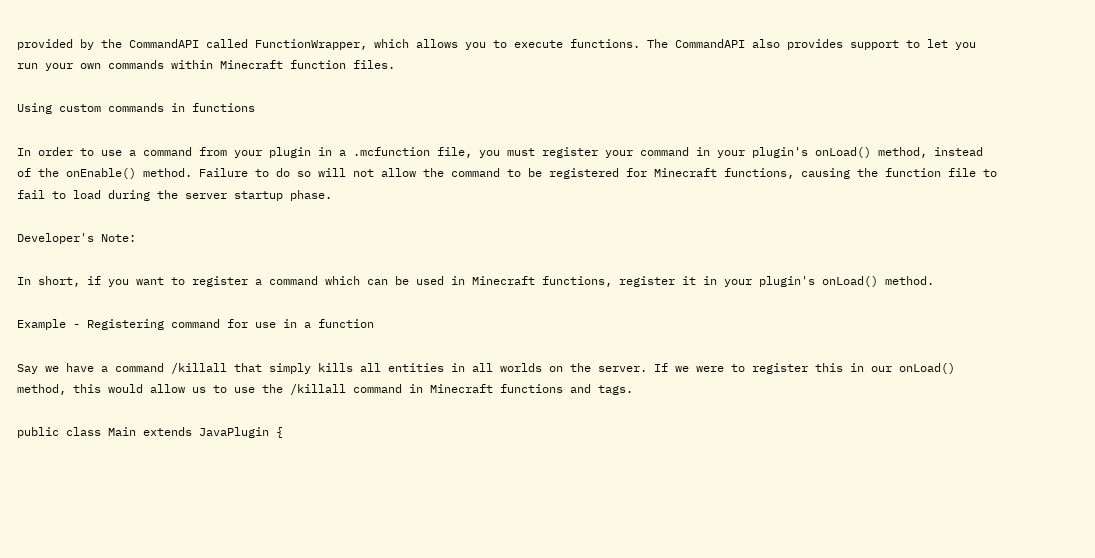provided by the CommandAPI called FunctionWrapper, which allows you to execute functions. The CommandAPI also provides support to let you run your own commands within Minecraft function files.

Using custom commands in functions

In order to use a command from your plugin in a .mcfunction file, you must register your command in your plugin's onLoad() method, instead of the onEnable() method. Failure to do so will not allow the command to be registered for Minecraft functions, causing the function file to fail to load during the server startup phase.

Developer's Note:

In short, if you want to register a command which can be used in Minecraft functions, register it in your plugin's onLoad() method.

Example - Registering command for use in a function

Say we have a command /killall that simply kills all entities in all worlds on the server. If we were to register this in our onLoad() method, this would allow us to use the /killall command in Minecraft functions and tags.

public class Main extends JavaPlugin {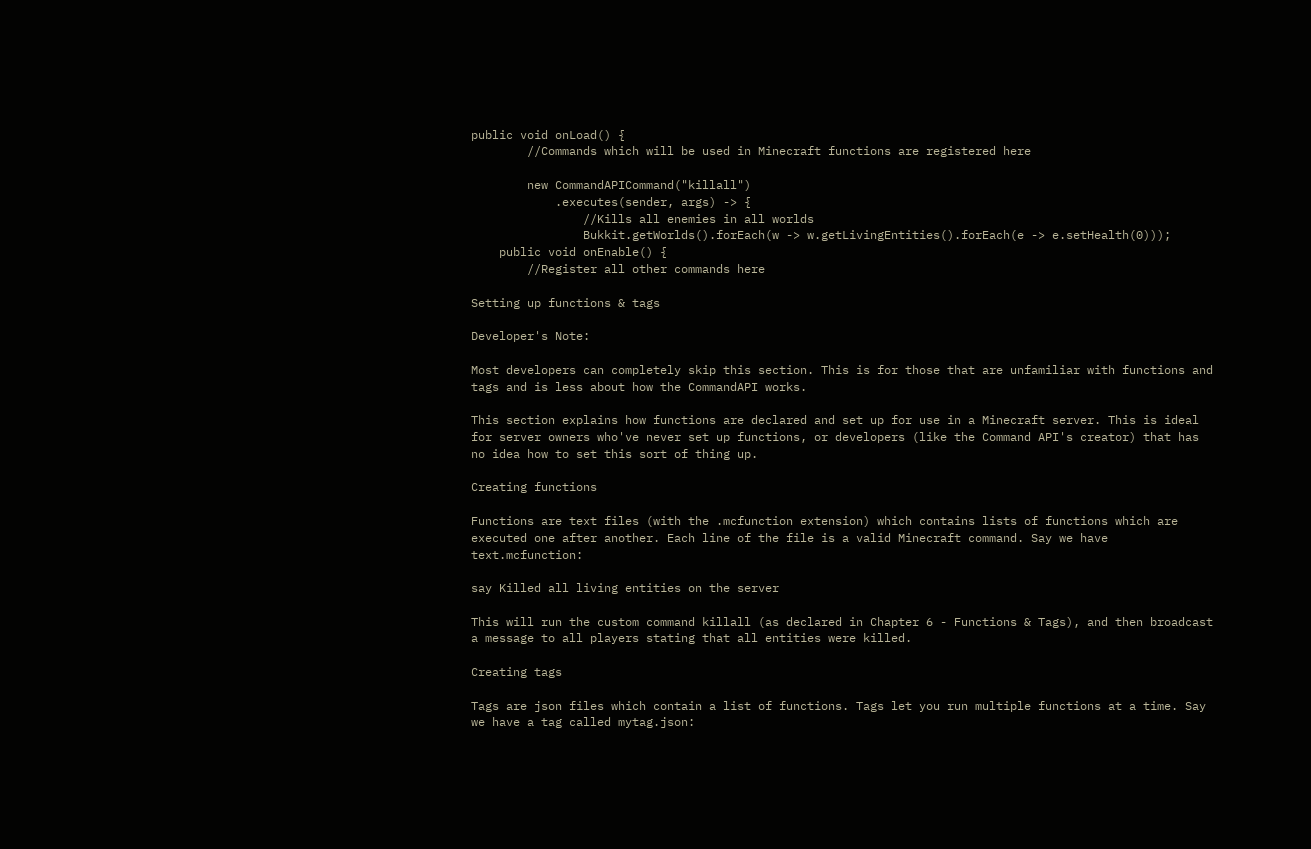public void onLoad() {
        //Commands which will be used in Minecraft functions are registered here

        new CommandAPICommand("killall")
            .executes(sender, args) -> {
                //Kills all enemies in all worlds
                Bukkit.getWorlds().forEach(w -> w.getLivingEntities().forEach(e -> e.setHealth(0)));
    public void onEnable() {
        //Register all other commands here

Setting up functions & tags

Developer's Note:

Most developers can completely skip this section. This is for those that are unfamiliar with functions and tags and is less about how the CommandAPI works.

This section explains how functions are declared and set up for use in a Minecraft server. This is ideal for server owners who've never set up functions, or developers (like the Command API's creator) that has no idea how to set this sort of thing up.

Creating functions

Functions are text files (with the .mcfunction extension) which contains lists of functions which are executed one after another. Each line of the file is a valid Minecraft command. Say we have text.mcfunction:

say Killed all living entities on the server

This will run the custom command killall (as declared in Chapter 6 - Functions & Tags), and then broadcast a message to all players stating that all entities were killed.

Creating tags

Tags are json files which contain a list of functions. Tags let you run multiple functions at a time. Say we have a tag called mytag.json: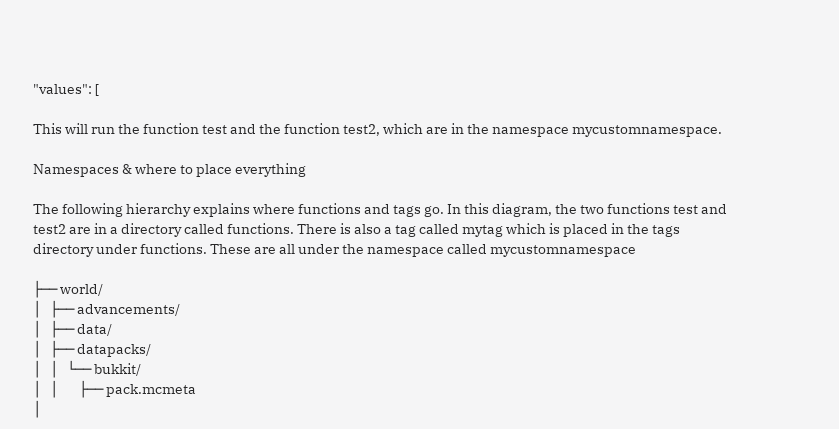"values": [

This will run the function test and the function test2, which are in the namespace mycustomnamespace.

Namespaces & where to place everything

The following hierarchy explains where functions and tags go. In this diagram, the two functions test and test2 are in a directory called functions. There is also a tag called mytag which is placed in the tags directory under functions. These are all under the namespace called mycustomnamespace

├── world/
│   ├── advancements/
│   ├── data/
│   ├── datapacks/
│   │   └── bukkit/
│   │       ├── pack.mcmeta
│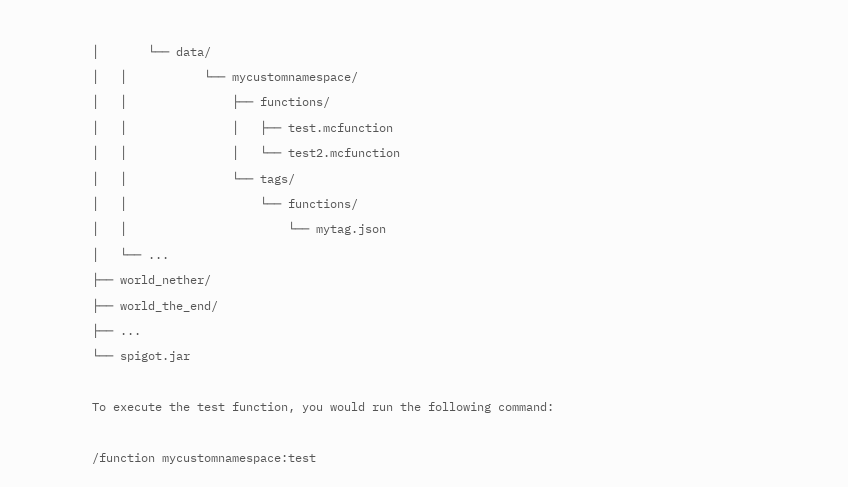│       └── data/
│   │           └── mycustomnamespace/
│   │               ├── functions/
│   │               │   ├── test.mcfunction
│   │               │   └── test2.mcfunction
│   │               └── tags/
│   │                   └── functions/
│   │                       └── mytag.json
│   └── ...
├── world_nether/
├── world_the_end/
├── ...
└── spigot.jar

To execute the test function, you would run the following command:

/function mycustomnamespace:test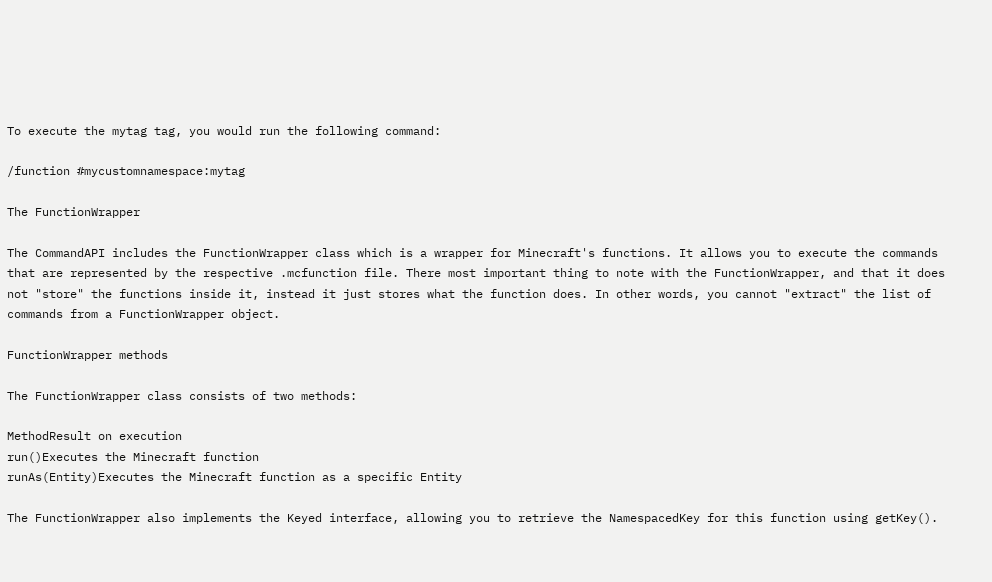To execute the mytag tag, you would run the following command:

/function #mycustomnamespace:mytag

The FunctionWrapper

The CommandAPI includes the FunctionWrapper class which is a wrapper for Minecraft's functions. It allows you to execute the commands that are represented by the respective .mcfunction file. There most important thing to note with the FunctionWrapper, and that it does not "store" the functions inside it, instead it just stores what the function does. In other words, you cannot "extract" the list of commands from a FunctionWrapper object.

FunctionWrapper methods

The FunctionWrapper class consists of two methods:

MethodResult on execution
run()Executes the Minecraft function
runAs(Entity)Executes the Minecraft function as a specific Entity

The FunctionWrapper also implements the Keyed interface, allowing you to retrieve the NamespacedKey for this function using getKey().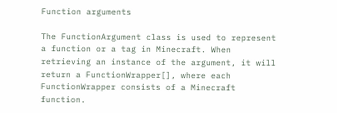Function arguments

The FunctionArgument class is used to represent a function or a tag in Minecraft. When retrieving an instance of the argument, it will return a FunctionWrapper[], where each FunctionWrapper consists of a Minecraft function.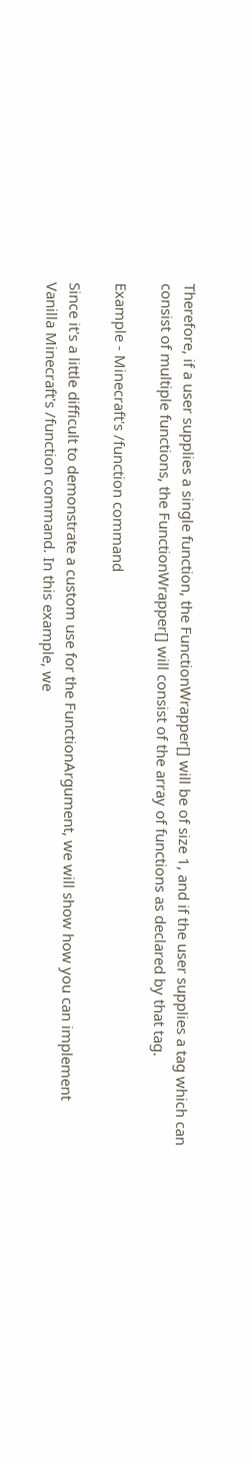Therefore, if a user supplies a single function, the FunctionWrapper[] will be of size 1, and if the user supplies a tag which can consist of multiple functions, the FunctionWrapper[] will consist of the array of functions as declared by that tag.

Example - Minecraft's /function command

Since it's a little difficult to demonstrate a custom use for the FunctionArgument, we will show how you can implement Vanilla Minecraft's /function command. In this example, we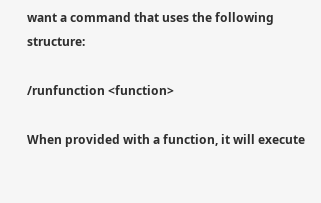want a command that uses the following structure:

/runfunction <function>

When provided with a function, it will execute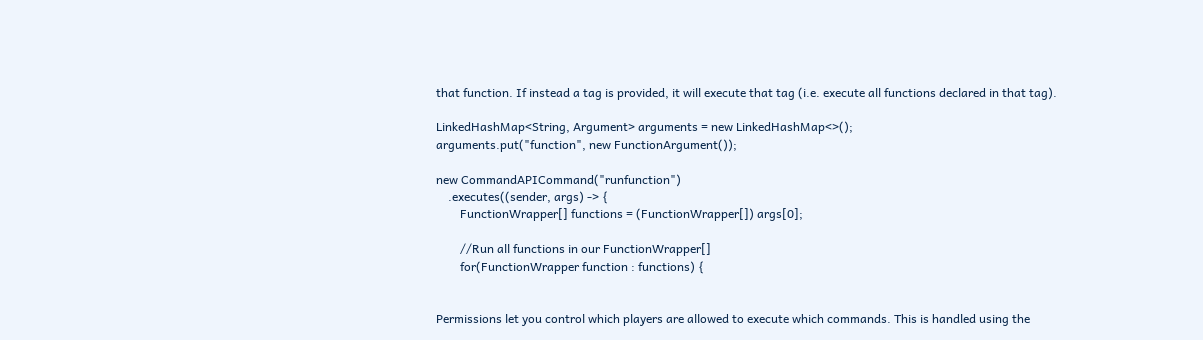that function. If instead a tag is provided, it will execute that tag (i.e. execute all functions declared in that tag).

LinkedHashMap<String, Argument> arguments = new LinkedHashMap<>();
arguments.put("function", new FunctionArgument());

new CommandAPICommand("runfunction")
    .executes((sender, args) -> {
        FunctionWrapper[] functions = (FunctionWrapper[]) args[0];

        //Run all functions in our FunctionWrapper[]
        for(FunctionWrapper function : functions) {


Permissions let you control which players are allowed to execute which commands. This is handled using the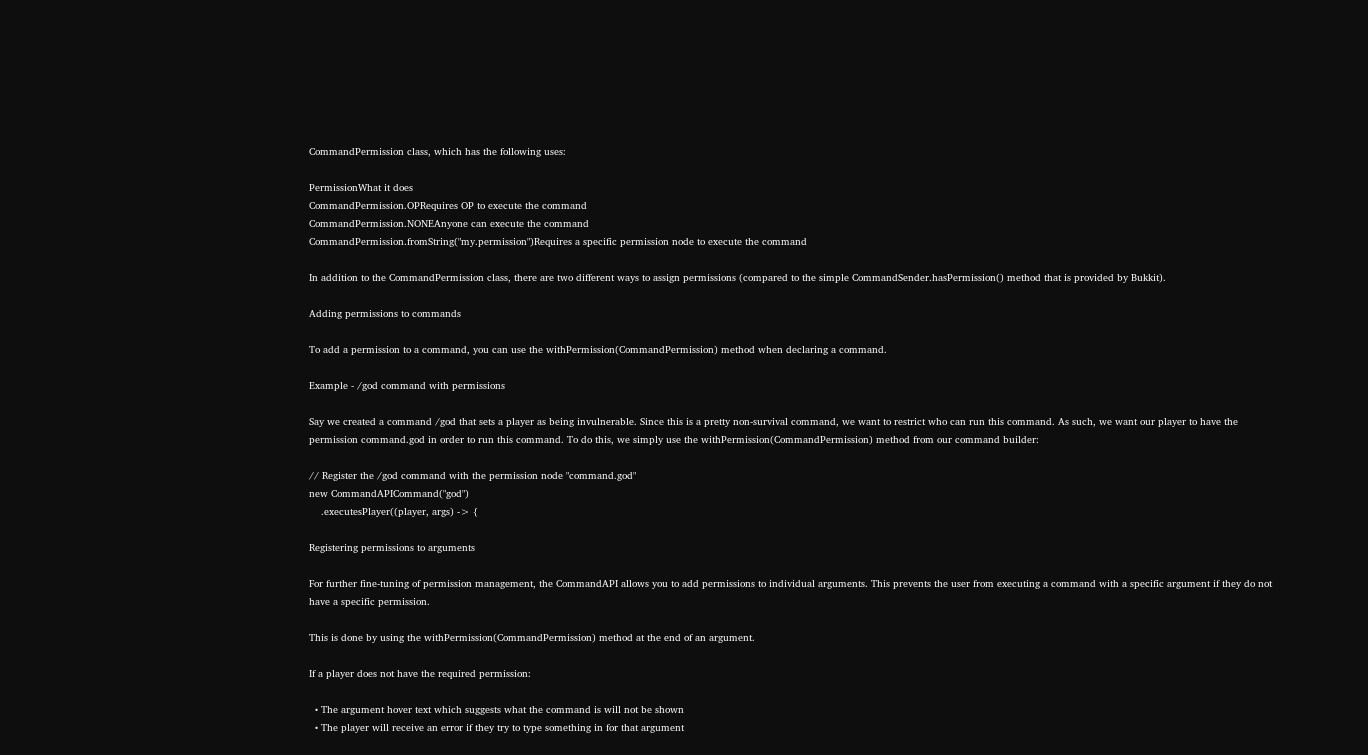CommandPermission class, which has the following uses:

PermissionWhat it does
CommandPermission.OPRequires OP to execute the command
CommandPermission.NONEAnyone can execute the command
CommandPermission.fromString("my.permission")Requires a specific permission node to execute the command

In addition to the CommandPermission class, there are two different ways to assign permissions (compared to the simple CommandSender.hasPermission() method that is provided by Bukkit).

Adding permissions to commands

To add a permission to a command, you can use the withPermission(CommandPermission) method when declaring a command.

Example - /god command with permissions

Say we created a command /god that sets a player as being invulnerable. Since this is a pretty non-survival command, we want to restrict who can run this command. As such, we want our player to have the permission command.god in order to run this command. To do this, we simply use the withPermission(CommandPermission) method from our command builder:

// Register the /god command with the permission node "command.god"
new CommandAPICommand("god")
    .executesPlayer((player, args) -> {

Registering permissions to arguments

For further fine-tuning of permission management, the CommandAPI allows you to add permissions to individual arguments. This prevents the user from executing a command with a specific argument if they do not have a specific permission.

This is done by using the withPermission(CommandPermission) method at the end of an argument.

If a player does not have the required permission:

  • The argument hover text which suggests what the command is will not be shown
  • The player will receive an error if they try to type something in for that argument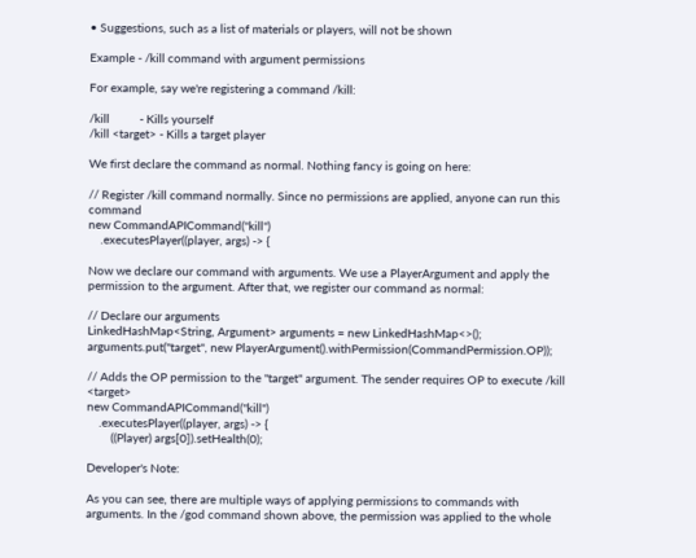• Suggestions, such as a list of materials or players, will not be shown

Example - /kill command with argument permissions

For example, say we're registering a command /kill:

/kill          - Kills yourself
/kill <target> - Kills a target player

We first declare the command as normal. Nothing fancy is going on here:

// Register /kill command normally. Since no permissions are applied, anyone can run this command
new CommandAPICommand("kill")
    .executesPlayer((player, args) -> {

Now we declare our command with arguments. We use a PlayerArgument and apply the permission to the argument. After that, we register our command as normal:

// Declare our arguments
LinkedHashMap<String, Argument> arguments = new LinkedHashMap<>();
arguments.put("target", new PlayerArgument().withPermission(CommandPermission.OP));

// Adds the OP permission to the "target" argument. The sender requires OP to execute /kill <target>
new CommandAPICommand("kill")
    .executesPlayer((player, args) -> {
        ((Player) args[0]).setHealth(0);

Developer's Note:

As you can see, there are multiple ways of applying permissions to commands with arguments. In the /god command shown above, the permission was applied to the whole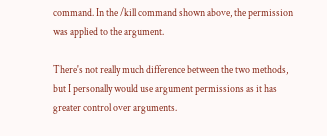command. In the /kill command shown above, the permission was applied to the argument.

There's not really much difference between the two methods, but I personally would use argument permissions as it has greater control over arguments.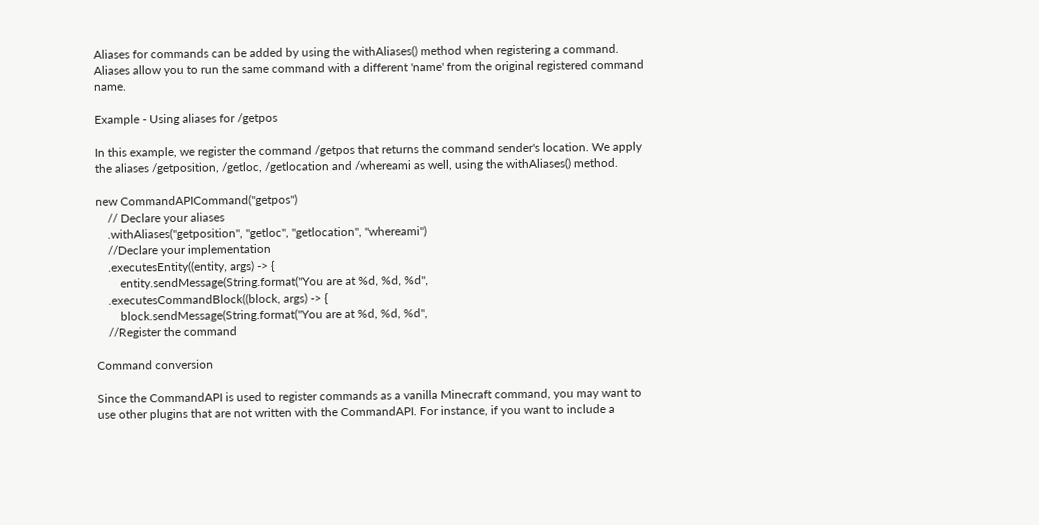Aliases for commands can be added by using the withAliases() method when registering a command. Aliases allow you to run the same command with a different 'name' from the original registered command name.

Example - Using aliases for /getpos

In this example, we register the command /getpos that returns the command sender's location. We apply the aliases /getposition, /getloc, /getlocation and /whereami as well, using the withAliases() method.

new CommandAPICommand("getpos")
    // Declare your aliases
    .withAliases("getposition", "getloc", "getlocation", "whereami")
    //Declare your implementation
    .executesEntity((entity, args) -> {
        entity.sendMessage(String.format("You are at %d, %d, %d",
    .executesCommandBlock((block, args) -> {
        block.sendMessage(String.format("You are at %d, %d, %d",
    //Register the command

Command conversion

Since the CommandAPI is used to register commands as a vanilla Minecraft command, you may want to use other plugins that are not written with the CommandAPI. For instance, if you want to include a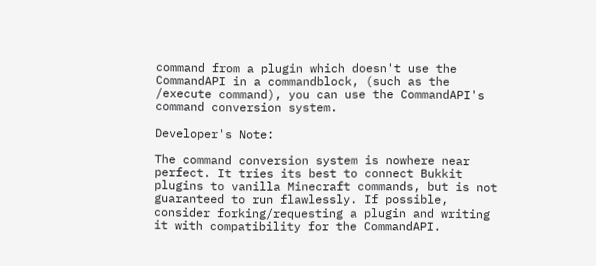command from a plugin which doesn't use the CommandAPI in a commandblock, (such as the /execute command), you can use the CommandAPI's command conversion system.

Developer's Note:

The command conversion system is nowhere near perfect. It tries its best to connect Bukkit plugins to vanilla Minecraft commands, but is not guaranteed to run flawlessly. If possible, consider forking/requesting a plugin and writing it with compatibility for the CommandAPI.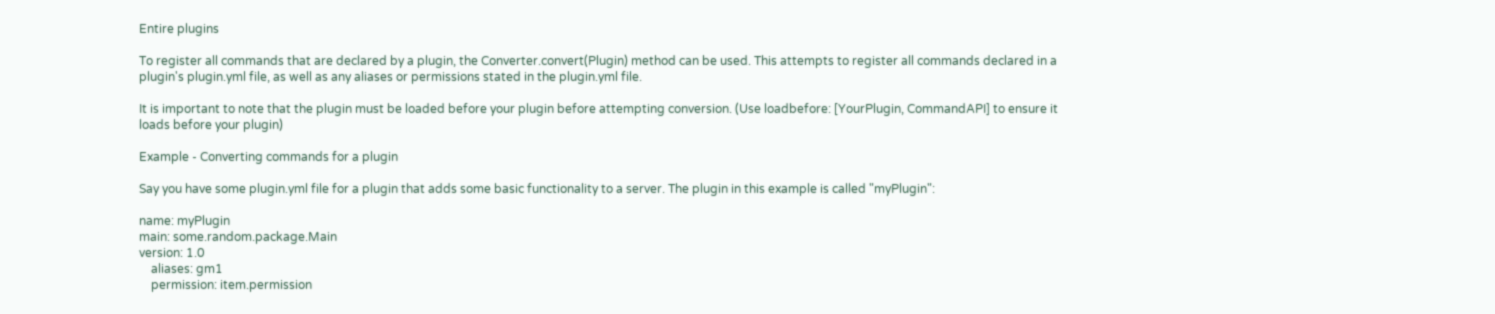Entire plugins

To register all commands that are declared by a plugin, the Converter.convert(Plugin) method can be used. This attempts to register all commands declared in a plugin's plugin.yml file, as well as any aliases or permissions stated in the plugin.yml file.

It is important to note that the plugin must be loaded before your plugin before attempting conversion. (Use loadbefore: [YourPlugin, CommandAPI] to ensure it loads before your plugin)

Example - Converting commands for a plugin

Say you have some plugin.yml file for a plugin that adds some basic functionality to a server. The plugin in this example is called "myPlugin":

name: myPlugin
main: some.random.package.Main
version: 1.0
    aliases: gm1
    permission: item.permission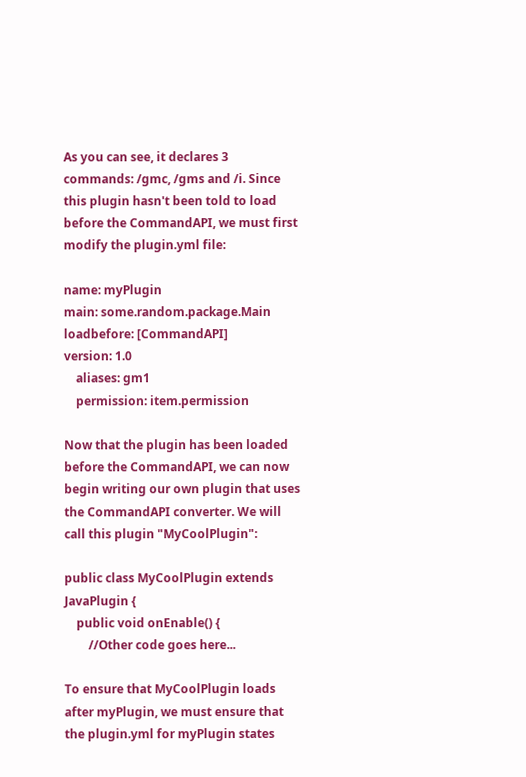As you can see, it declares 3 commands: /gmc, /gms and /i. Since this plugin hasn't been told to load before the CommandAPI, we must first modify the plugin.yml file:

name: myPlugin
main: some.random.package.Main
loadbefore: [CommandAPI]
version: 1.0
    aliases: gm1
    permission: item.permission

Now that the plugin has been loaded before the CommandAPI, we can now begin writing our own plugin that uses the CommandAPI converter. We will call this plugin "MyCoolPlugin":

public class MyCoolPlugin extends JavaPlugin {
    public void onEnable() {
        //Other code goes here...

To ensure that MyCoolPlugin loads after myPlugin, we must ensure that the plugin.yml for myPlugin states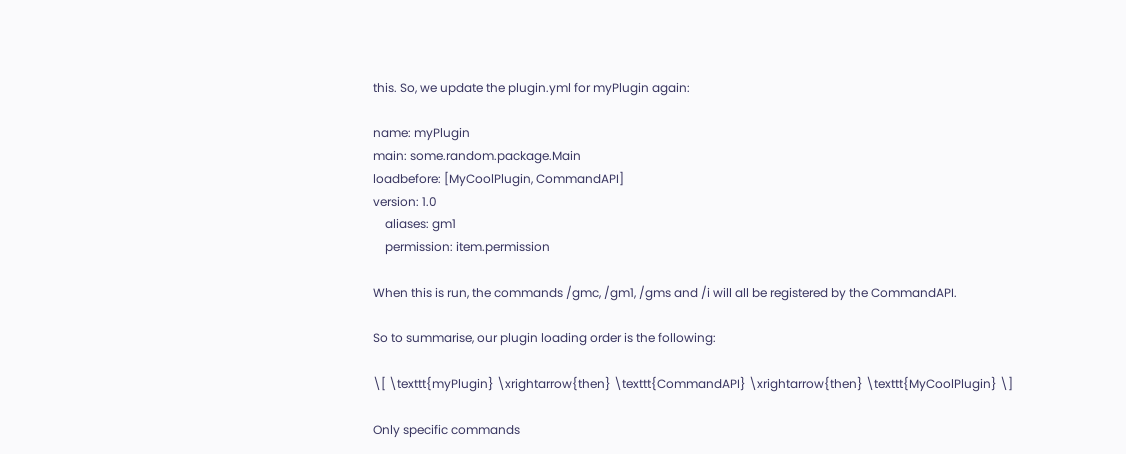this. So, we update the plugin.yml for myPlugin again:

name: myPlugin
main: some.random.package.Main
loadbefore: [MyCoolPlugin, CommandAPI]
version: 1.0
    aliases: gm1
    permission: item.permission

When this is run, the commands /gmc, /gm1, /gms and /i will all be registered by the CommandAPI.

So to summarise, our plugin loading order is the following:

\[ \texttt{myPlugin} \xrightarrow{then} \texttt{CommandAPI} \xrightarrow{then} \texttt{MyCoolPlugin} \]

Only specific commands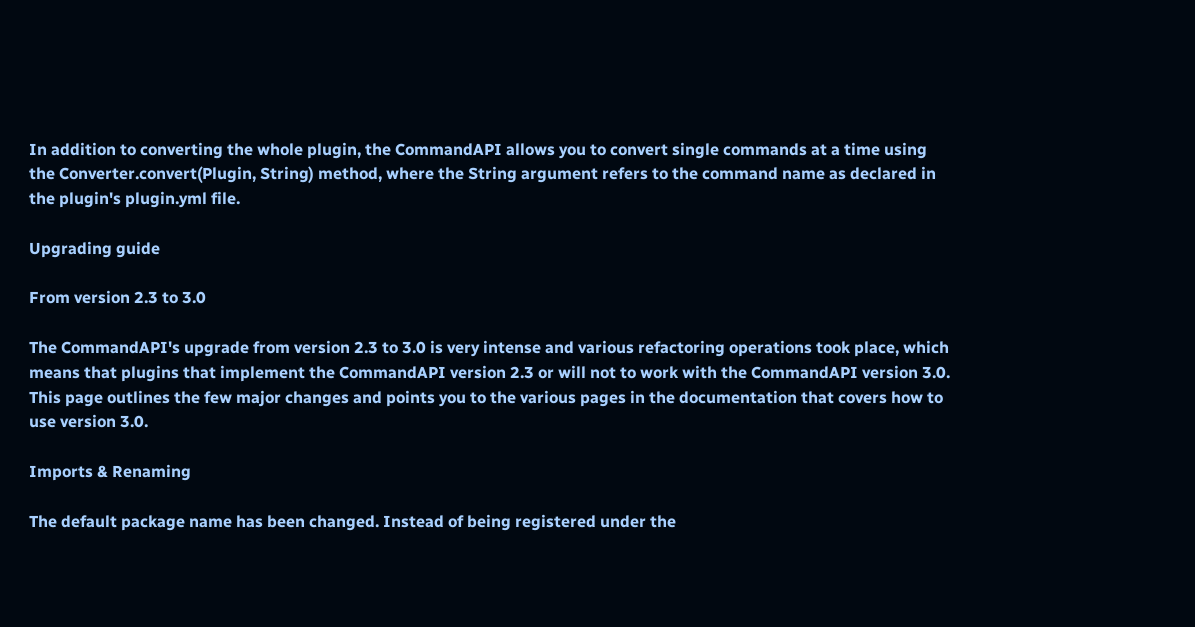In addition to converting the whole plugin, the CommandAPI allows you to convert single commands at a time using the Converter.convert(Plugin, String) method, where the String argument refers to the command name as declared in the plugin's plugin.yml file.

Upgrading guide

From version 2.3 to 3.0

The CommandAPI's upgrade from version 2.3 to 3.0 is very intense and various refactoring operations took place, which means that plugins that implement the CommandAPI version 2.3 or will not to work with the CommandAPI version 3.0. This page outlines the few major changes and points you to the various pages in the documentation that covers how to use version 3.0.

Imports & Renaming

The default package name has been changed. Instead of being registered under the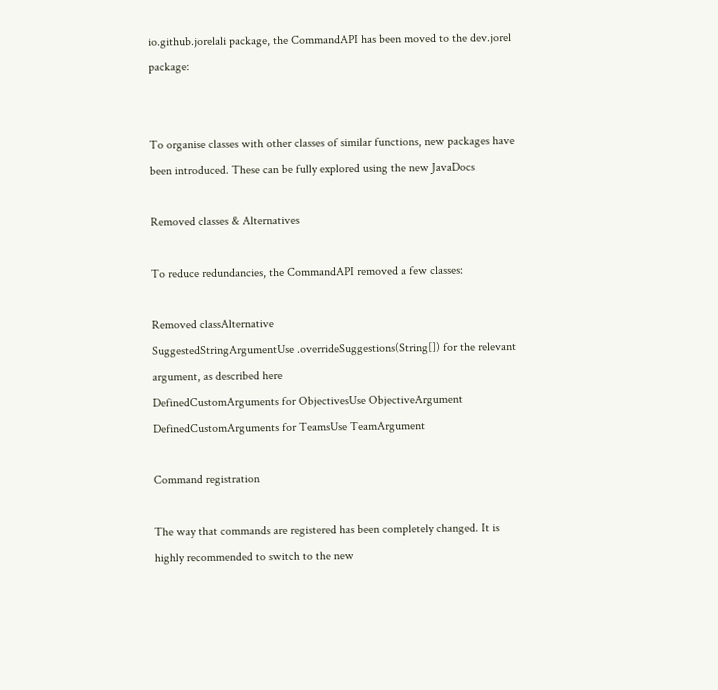io.github.jorelali package, the CommandAPI has been moved to the dev.jorel package:


To organise classes with other classes of similar functions, new packages have been introduced. These can be fully explored using the new JavaDocs

Removed classes & Alternatives

To reduce redundancies, the CommandAPI removed a few classes:

Removed classAlternative
SuggestedStringArgumentUse .overrideSuggestions(String[]) for the relevant argument, as described here
DefinedCustomArguments for ObjectivesUse ObjectiveArgument
DefinedCustomArguments for TeamsUse TeamArgument

Command registration

The way that commands are registered has been completely changed. It is highly recommended to switch to the new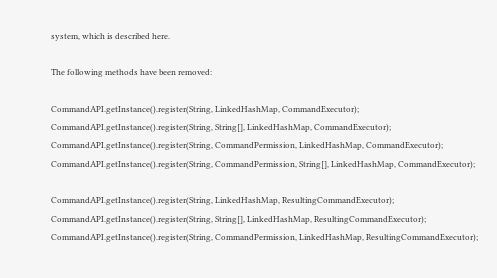system, which is described here.

The following methods have been removed:

CommandAPI.getInstance().register(String, LinkedHashMap, CommandExecutor);
CommandAPI.getInstance().register(String, String[], LinkedHashMap, CommandExecutor);
CommandAPI.getInstance().register(String, CommandPermission, LinkedHashMap, CommandExecutor);
CommandAPI.getInstance().register(String, CommandPermission, String[], LinkedHashMap, CommandExecutor);

CommandAPI.getInstance().register(String, LinkedHashMap, ResultingCommandExecutor);
CommandAPI.getInstance().register(String, String[], LinkedHashMap, ResultingCommandExecutor);
CommandAPI.getInstance().register(String, CommandPermission, LinkedHashMap, ResultingCommandExecutor);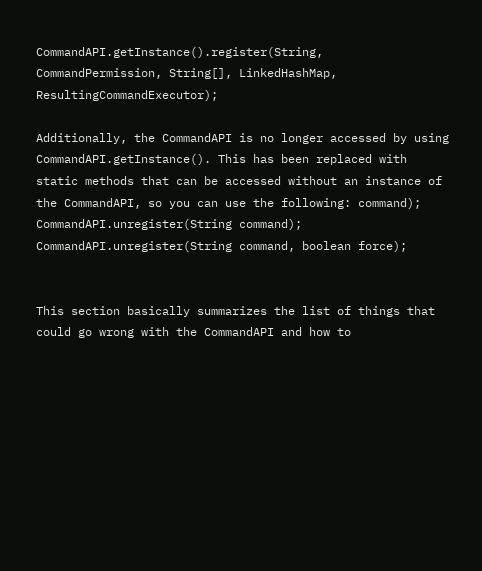CommandAPI.getInstance().register(String, CommandPermission, String[], LinkedHashMap, ResultingCommandExecutor);

Additionally, the CommandAPI is no longer accessed by using CommandAPI.getInstance(). This has been replaced with static methods that can be accessed without an instance of the CommandAPI, so you can use the following: command);
CommandAPI.unregister(String command);
CommandAPI.unregister(String command, boolean force);


This section basically summarizes the list of things that could go wrong with the CommandAPI and how to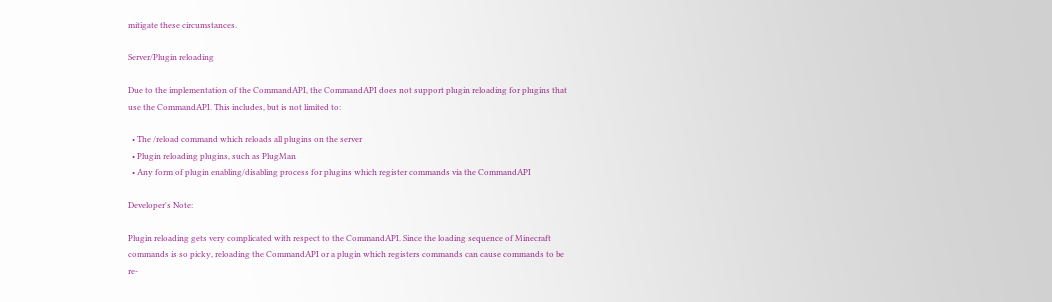mitigate these circumstances.

Server/Plugin reloading

Due to the implementation of the CommandAPI, the CommandAPI does not support plugin reloading for plugins that use the CommandAPI. This includes, but is not limited to:

  • The /reload command which reloads all plugins on the server
  • Plugin reloading plugins, such as PlugMan
  • Any form of plugin enabling/disabling process for plugins which register commands via the CommandAPI

Developer's Note:

Plugin reloading gets very complicated with respect to the CommandAPI. Since the loading sequence of Minecraft commands is so picky, reloading the CommandAPI or a plugin which registers commands can cause commands to be re-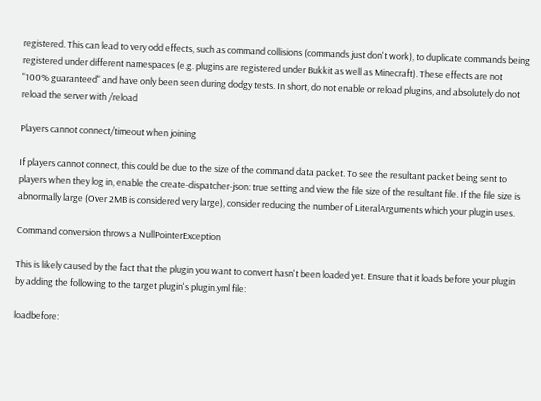registered. This can lead to very odd effects, such as command collisions (commands just don't work), to duplicate commands being registered under different namespaces (e.g. plugins are registered under Bukkit as well as Minecraft). These effects are not "100% guaranteed" and have only been seen during dodgy tests. In short, do not enable or reload plugins, and absolutely do not reload the server with /reload

Players cannot connect/timeout when joining

If players cannot connect, this could be due to the size of the command data packet. To see the resultant packet being sent to players when they log in, enable the create-dispatcher-json: true setting and view the file size of the resultant file. If the file size is abnormally large (Over 2MB is considered very large), consider reducing the number of LiteralArguments which your plugin uses.

Command conversion throws a NullPointerException

This is likely caused by the fact that the plugin you want to convert hasn't been loaded yet. Ensure that it loads before your plugin by adding the following to the target plugin's plugin.yml file:

loadbefore: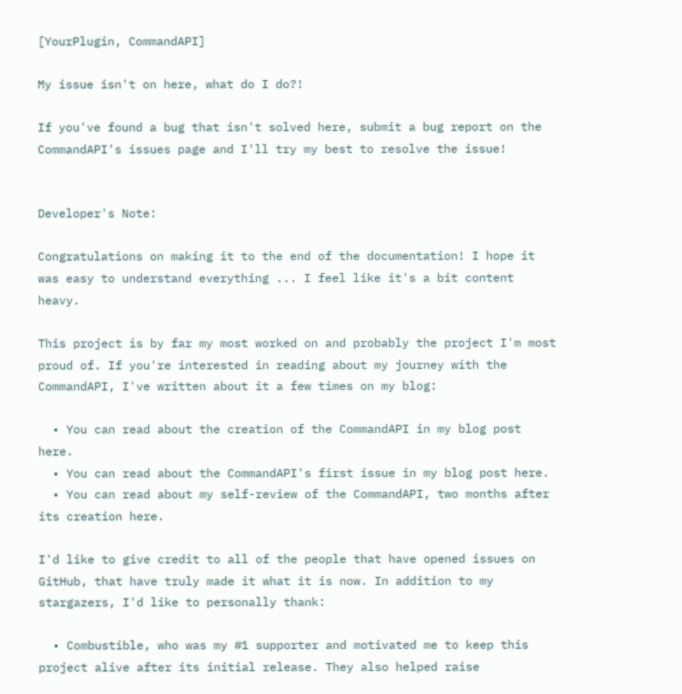[YourPlugin, CommandAPI]

My issue isn't on here, what do I do?!

If you've found a bug that isn't solved here, submit a bug report on the CommandAPI's issues page and I'll try my best to resolve the issue!


Developer's Note:

Congratulations on making it to the end of the documentation! I hope it was easy to understand everything ... I feel like it's a bit content heavy.

This project is by far my most worked on and probably the project I'm most proud of. If you're interested in reading about my journey with the CommandAPI, I've written about it a few times on my blog:

  • You can read about the creation of the CommandAPI in my blog post here.
  • You can read about the CommandAPI's first issue in my blog post here.
  • You can read about my self-review of the CommandAPI, two months after its creation here.

I'd like to give credit to all of the people that have opened issues on GitHub, that have truly made it what it is now. In addition to my stargazers, I'd like to personally thank:

  • Combustible, who was my #1 supporter and motivated me to keep this project alive after its initial release. They also helped raise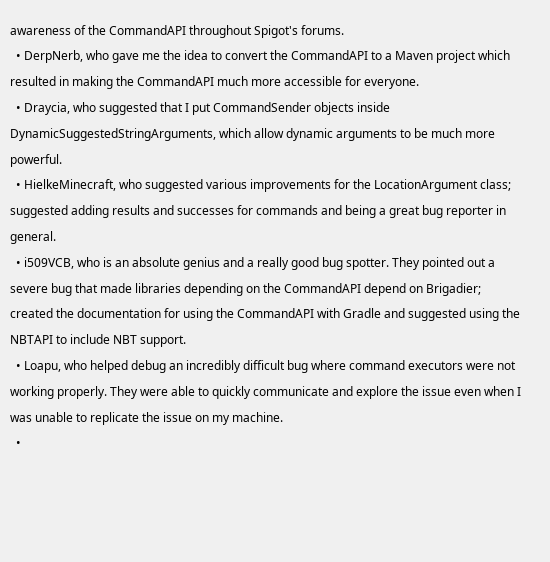awareness of the CommandAPI throughout Spigot's forums.
  • DerpNerb, who gave me the idea to convert the CommandAPI to a Maven project which resulted in making the CommandAPI much more accessible for everyone.
  • Draycia, who suggested that I put CommandSender objects inside DynamicSuggestedStringArguments, which allow dynamic arguments to be much more powerful.
  • HielkeMinecraft, who suggested various improvements for the LocationArgument class; suggested adding results and successes for commands and being a great bug reporter in general.
  • i509VCB, who is an absolute genius and a really good bug spotter. They pointed out a severe bug that made libraries depending on the CommandAPI depend on Brigadier; created the documentation for using the CommandAPI with Gradle and suggested using the NBTAPI to include NBT support.
  • Loapu, who helped debug an incredibly difficult bug where command executors were not working properly. They were able to quickly communicate and explore the issue even when I was unable to replicate the issue on my machine.
  •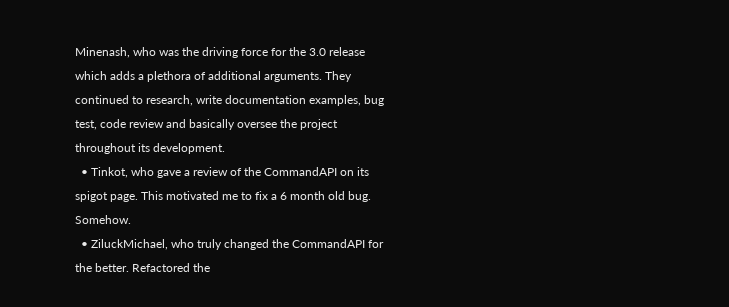Minenash, who was the driving force for the 3.0 release which adds a plethora of additional arguments. They continued to research, write documentation examples, bug test, code review and basically oversee the project throughout its development.
  • Tinkot, who gave a review of the CommandAPI on its spigot page. This motivated me to fix a 6 month old bug. Somehow.
  • ZiluckMichael, who truly changed the CommandAPI for the better. Refactored the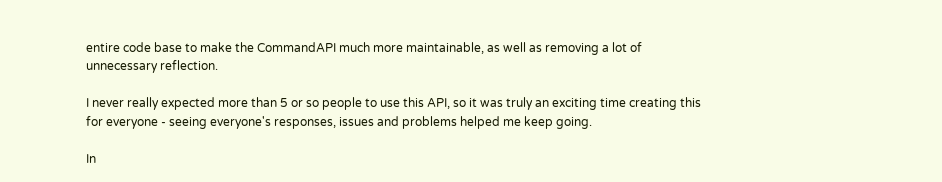entire code base to make the CommandAPI much more maintainable, as well as removing a lot of unnecessary reflection.

I never really expected more than 5 or so people to use this API, so it was truly an exciting time creating this for everyone - seeing everyone's responses, issues and problems helped me keep going.

In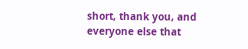short, thank you, and everyone else that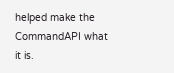helped make the CommandAPI what it is.